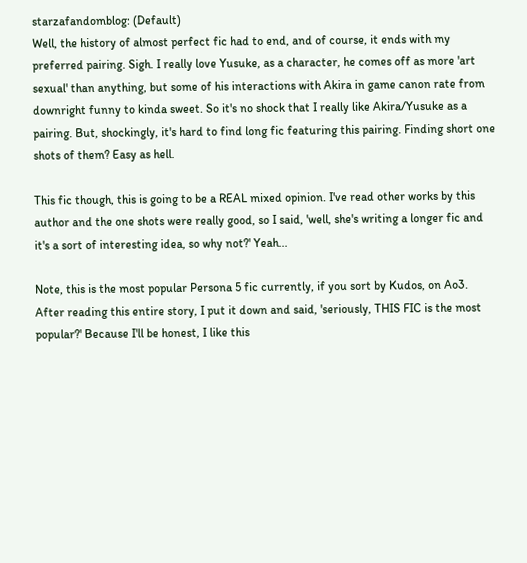starzafandomblog: (Default)
Well, the history of almost perfect fic had to end, and of course, it ends with my preferred pairing. Sigh. I really love Yusuke, as a character, he comes off as more 'art sexual' than anything, but some of his interactions with Akira in game canon rate from downright funny to kinda sweet. So it's no shock that I really like Akira/Yusuke as a pairing. But, shockingly, it's hard to find long fic featuring this pairing. Finding short one shots of them? Easy as hell.

This fic though, this is going to be a REAL mixed opinion. I've read other works by this author and the one shots were really good, so I said, 'well, she's writing a longer fic and it's a sort of interesting idea, so why not?' Yeah...

Note, this is the most popular Persona 5 fic currently, if you sort by Kudos, on Ao3. After reading this entire story, I put it down and said, 'seriously, THIS FIC is the most popular?' Because I'll be honest, I like this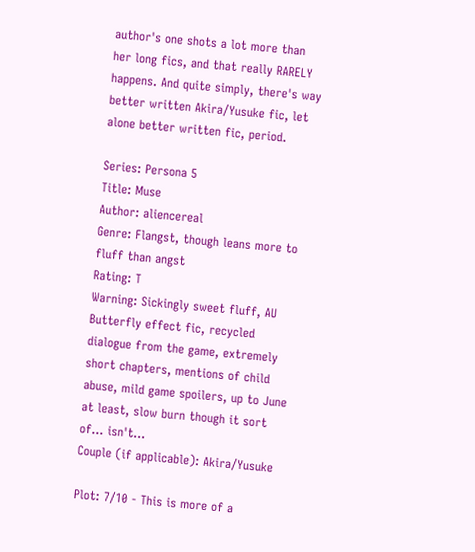author's one shots a lot more than her long fics, and that really RARELY happens. And quite simply, there's way better written Akira/Yusuke fic, let alone better written fic, period.

Series: Persona 5
Title: Muse
Author: aliencereal
Genre: Flangst, though leans more to fluff than angst
Rating: T
Warning: Sickingly sweet fluff, AU Butterfly effect fic, recycled dialogue from the game, extremely short chapters, mentions of child abuse, mild game spoilers, up to June at least, slow burn though it sort of... isn't...
Couple (if applicable): Akira/Yusuke

Plot: 7/10 - This is more of a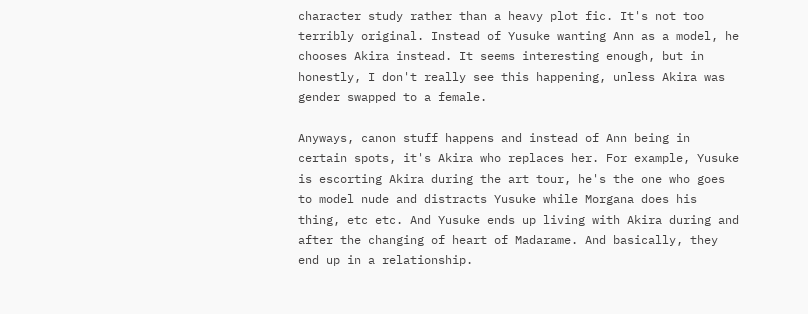character study rather than a heavy plot fic. It's not too terribly original. Instead of Yusuke wanting Ann as a model, he chooses Akira instead. It seems interesting enough, but in honestly, I don't really see this happening, unless Akira was gender swapped to a female.

Anyways, canon stuff happens and instead of Ann being in certain spots, it's Akira who replaces her. For example, Yusuke is escorting Akira during the art tour, he's the one who goes to model nude and distracts Yusuke while Morgana does his thing, etc etc. And Yusuke ends up living with Akira during and after the changing of heart of Madarame. And basically, they end up in a relationship.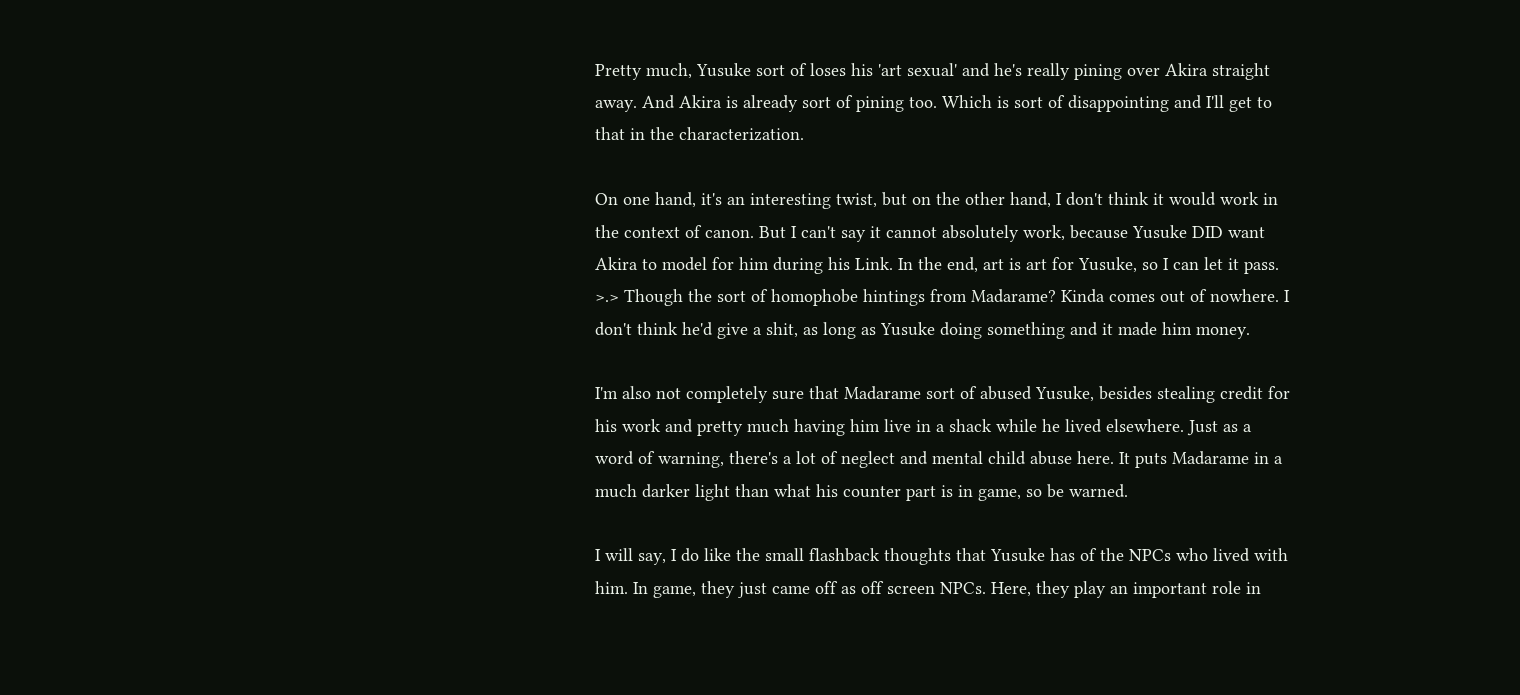Pretty much, Yusuke sort of loses his 'art sexual' and he's really pining over Akira straight away. And Akira is already sort of pining too. Which is sort of disappointing and I'll get to that in the characterization.

On one hand, it's an interesting twist, but on the other hand, I don't think it would work in the context of canon. But I can't say it cannot absolutely work, because Yusuke DID want Akira to model for him during his Link. In the end, art is art for Yusuke, so I can let it pass. >.> Though the sort of homophobe hintings from Madarame? Kinda comes out of nowhere. I don't think he'd give a shit, as long as Yusuke doing something and it made him money.

I'm also not completely sure that Madarame sort of abused Yusuke, besides stealing credit for his work and pretty much having him live in a shack while he lived elsewhere. Just as a word of warning, there's a lot of neglect and mental child abuse here. It puts Madarame in a much darker light than what his counter part is in game, so be warned.

I will say, I do like the small flashback thoughts that Yusuke has of the NPCs who lived with him. In game, they just came off as off screen NPCs. Here, they play an important role in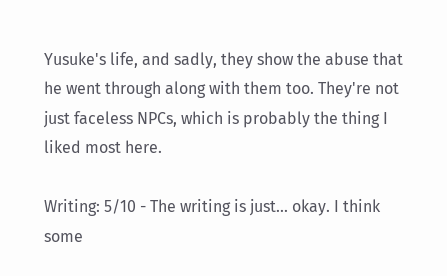Yusuke's life, and sadly, they show the abuse that he went through along with them too. They're not just faceless NPCs, which is probably the thing I liked most here.

Writing: 5/10 - The writing is just... okay. I think some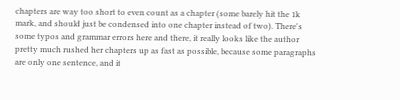chapters are way too short to even count as a chapter (some barely hit the 1k mark, and should just be condensed into one chapter instead of two). There's some typos and grammar errors here and there, it really looks like the author pretty much rushed her chapters up as fast as possible, because some paragraphs are only one sentence, and it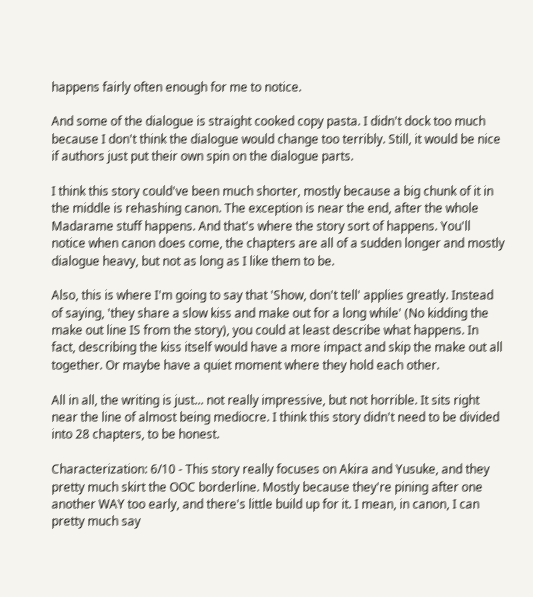happens fairly often enough for me to notice.

And some of the dialogue is straight cooked copy pasta. I didn't dock too much because I don't think the dialogue would change too terribly. Still, it would be nice if authors just put their own spin on the dialogue parts.

I think this story could've been much shorter, mostly because a big chunk of it in the middle is rehashing canon. The exception is near the end, after the whole Madarame stuff happens. And that's where the story sort of happens. You'll notice when canon does come, the chapters are all of a sudden longer and mostly dialogue heavy, but not as long as I like them to be.

Also, this is where I'm going to say that 'Show, don't tell' applies greatly. Instead of saying, 'they share a slow kiss and make out for a long while' (No kidding the make out line IS from the story), you could at least describe what happens. In fact, describing the kiss itself would have a more impact and skip the make out all together. Or maybe have a quiet moment where they hold each other.

All in all, the writing is just... not really impressive, but not horrible. It sits right near the line of almost being mediocre. I think this story didn't need to be divided into 28 chapters, to be honest.

Characterization: 6/10 - This story really focuses on Akira and Yusuke, and they pretty much skirt the OOC borderline. Mostly because they're pining after one another WAY too early, and there's little build up for it. I mean, in canon, I can pretty much say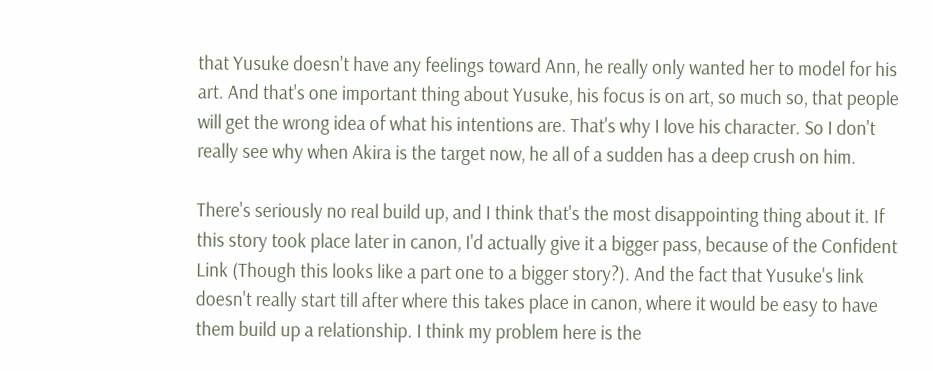that Yusuke doesn't have any feelings toward Ann, he really only wanted her to model for his art. And that's one important thing about Yusuke, his focus is on art, so much so, that people will get the wrong idea of what his intentions are. That's why I love his character. So I don't really see why when Akira is the target now, he all of a sudden has a deep crush on him.

There's seriously no real build up, and I think that's the most disappointing thing about it. If this story took place later in canon, I'd actually give it a bigger pass, because of the Confident Link (Though this looks like a part one to a bigger story?). And the fact that Yusuke's link doesn't really start till after where this takes place in canon, where it would be easy to have them build up a relationship. I think my problem here is the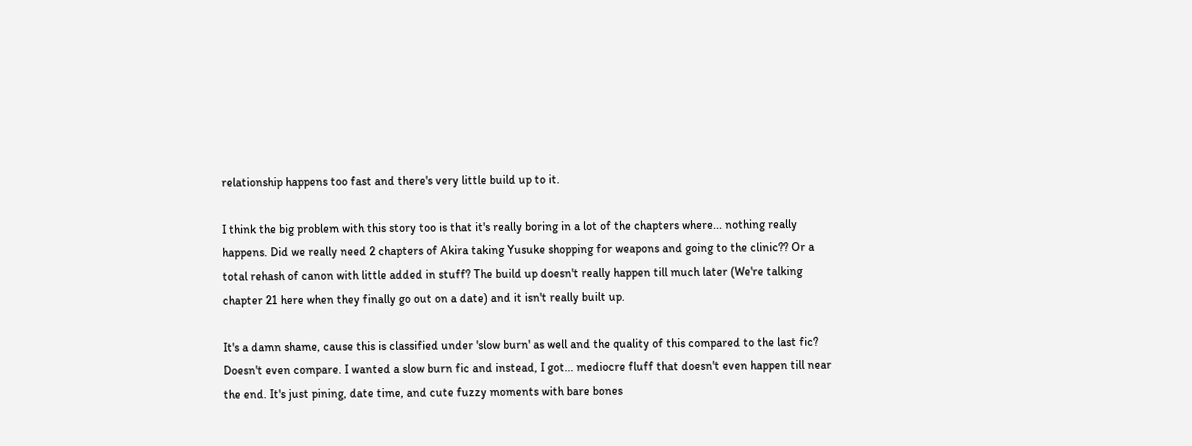relationship happens too fast and there's very little build up to it.

I think the big problem with this story too is that it's really boring in a lot of the chapters where... nothing really happens. Did we really need 2 chapters of Akira taking Yusuke shopping for weapons and going to the clinic?? Or a total rehash of canon with little added in stuff? The build up doesn't really happen till much later (We're talking chapter 21 here when they finally go out on a date) and it isn't really built up.

It's a damn shame, cause this is classified under 'slow burn' as well and the quality of this compared to the last fic? Doesn't even compare. I wanted a slow burn fic and instead, I got... mediocre fluff that doesn't even happen till near the end. It's just pining, date time, and cute fuzzy moments with bare bones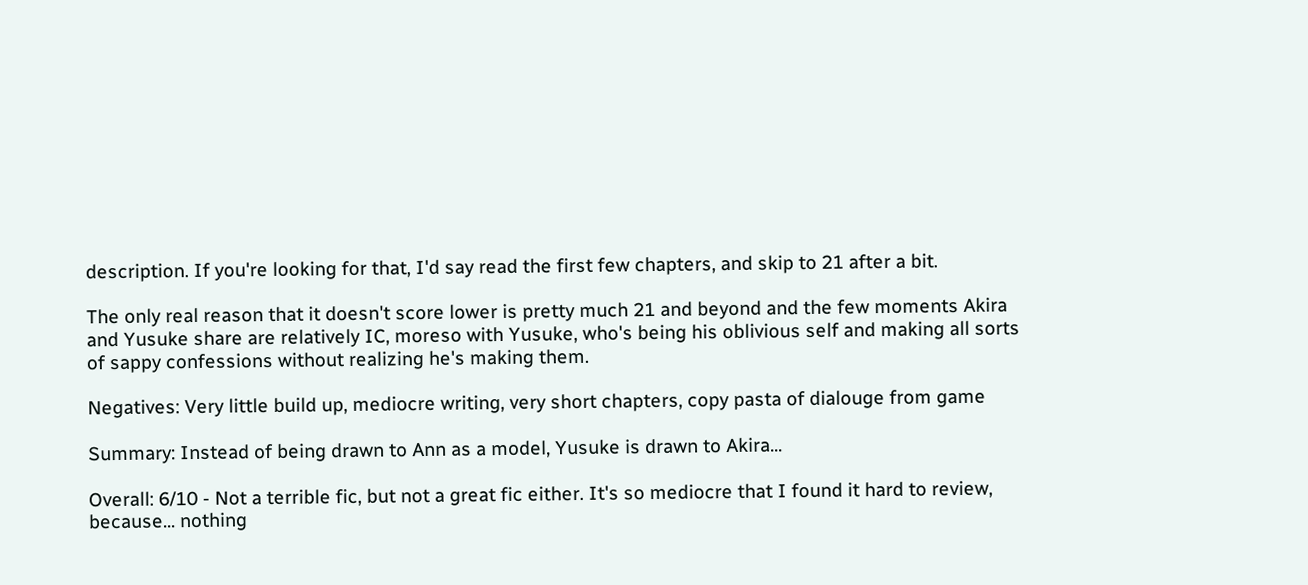description. If you're looking for that, I'd say read the first few chapters, and skip to 21 after a bit.

The only real reason that it doesn't score lower is pretty much 21 and beyond and the few moments Akira and Yusuke share are relatively IC, moreso with Yusuke, who's being his oblivious self and making all sorts of sappy confessions without realizing he's making them.

Negatives: Very little build up, mediocre writing, very short chapters, copy pasta of dialouge from game

Summary: Instead of being drawn to Ann as a model, Yusuke is drawn to Akira...

Overall: 6/10 - Not a terrible fic, but not a great fic either. It's so mediocre that I found it hard to review, because... nothing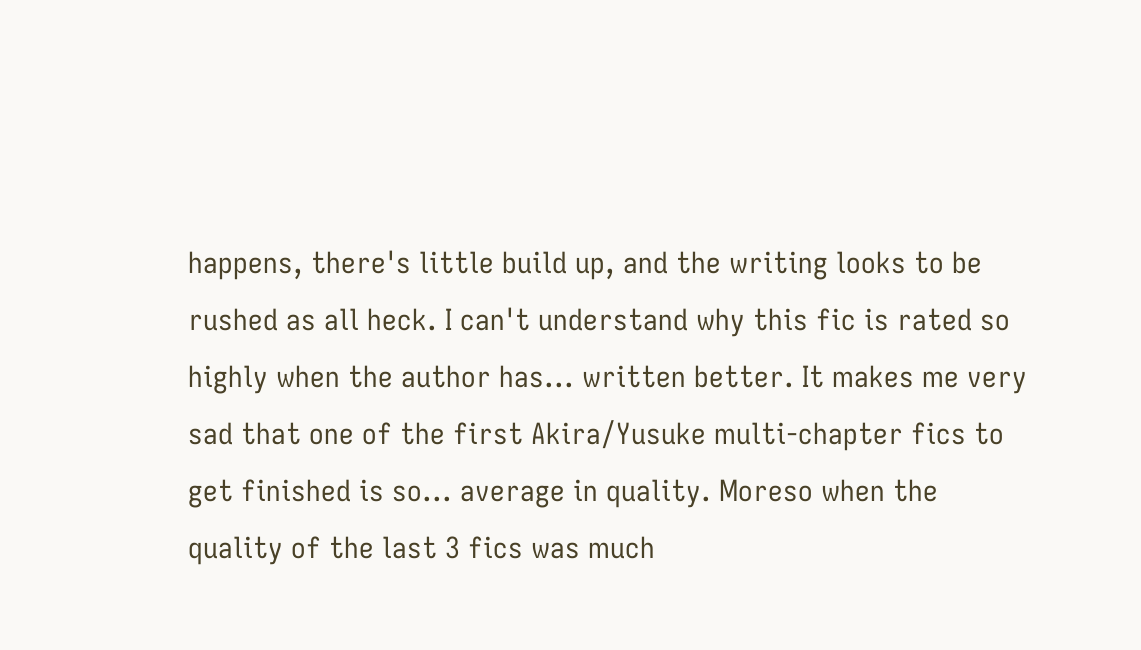happens, there's little build up, and the writing looks to be rushed as all heck. I can't understand why this fic is rated so highly when the author has... written better. It makes me very sad that one of the first Akira/Yusuke multi-chapter fics to get finished is so... average in quality. Moreso when the quality of the last 3 fics was much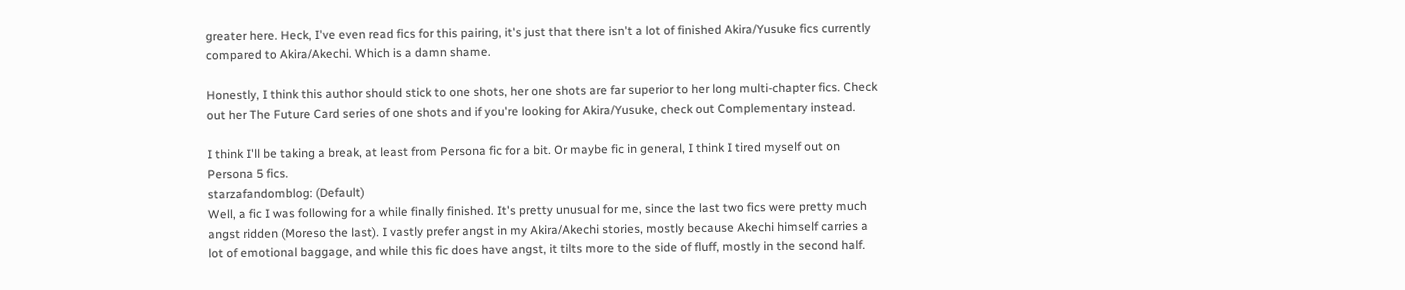greater here. Heck, I've even read fics for this pairing, it's just that there isn't a lot of finished Akira/Yusuke fics currently compared to Akira/Akechi. Which is a damn shame.

Honestly, I think this author should stick to one shots, her one shots are far superior to her long multi-chapter fics. Check out her The Future Card series of one shots and if you're looking for Akira/Yusuke, check out Complementary instead.

I think I'll be taking a break, at least from Persona fic for a bit. Or maybe fic in general, I think I tired myself out on Persona 5 fics.
starzafandomblog: (Default)
Well, a fic I was following for a while finally finished. It's pretty unusual for me, since the last two fics were pretty much angst ridden (Moreso the last). I vastly prefer angst in my Akira/Akechi stories, mostly because Akechi himself carries a lot of emotional baggage, and while this fic does have angst, it tilts more to the side of fluff, mostly in the second half.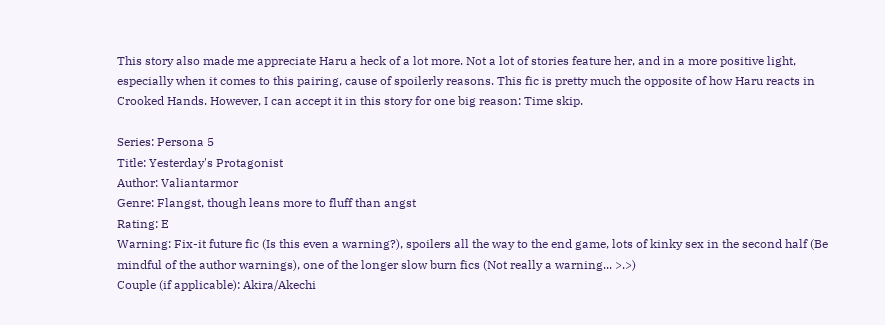This story also made me appreciate Haru a heck of a lot more. Not a lot of stories feature her, and in a more positive light, especially when it comes to this pairing, cause of spoilerly reasons. This fic is pretty much the opposite of how Haru reacts in Crooked Hands. However, I can accept it in this story for one big reason: Time skip.

Series: Persona 5
Title: Yesterday's Protagonist
Author: Valiantarmor
Genre: Flangst, though leans more to fluff than angst
Rating: E
Warning: Fix-it future fic (Is this even a warning?), spoilers all the way to the end game, lots of kinky sex in the second half (Be mindful of the author warnings), one of the longer slow burn fics (Not really a warning... >.>)
Couple (if applicable): Akira/Akechi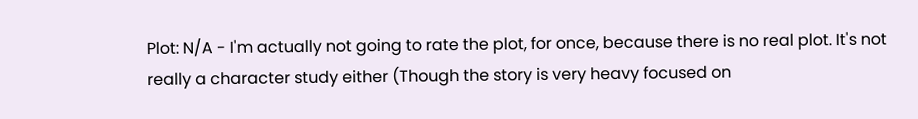Plot: N/A - I'm actually not going to rate the plot, for once, because there is no real plot. It's not really a character study either (Though the story is very heavy focused on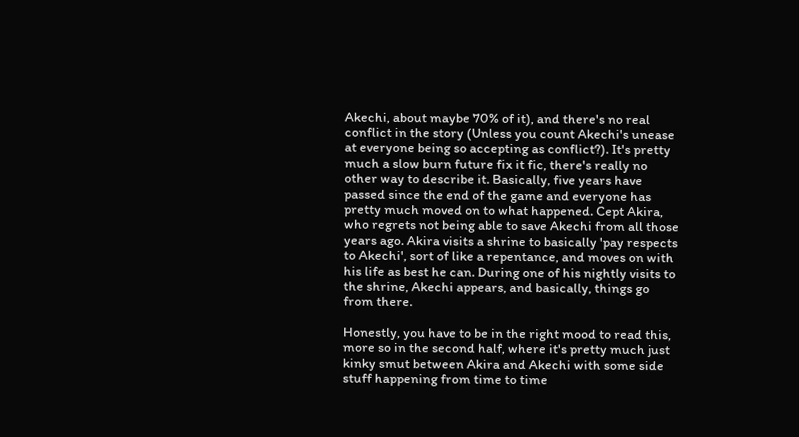Akechi, about maybe 70% of it), and there's no real conflict in the story (Unless you count Akechi's unease at everyone being so accepting as conflict?). It's pretty much a slow burn future fix it fic, there's really no other way to describe it. Basically, five years have passed since the end of the game and everyone has pretty much moved on to what happened. Cept Akira, who regrets not being able to save Akechi from all those years ago. Akira visits a shrine to basically 'pay respects to Akechi', sort of like a repentance, and moves on with his life as best he can. During one of his nightly visits to the shrine, Akechi appears, and basically, things go from there.

Honestly, you have to be in the right mood to read this, more so in the second half, where it's pretty much just kinky smut between Akira and Akechi with some side stuff happening from time to time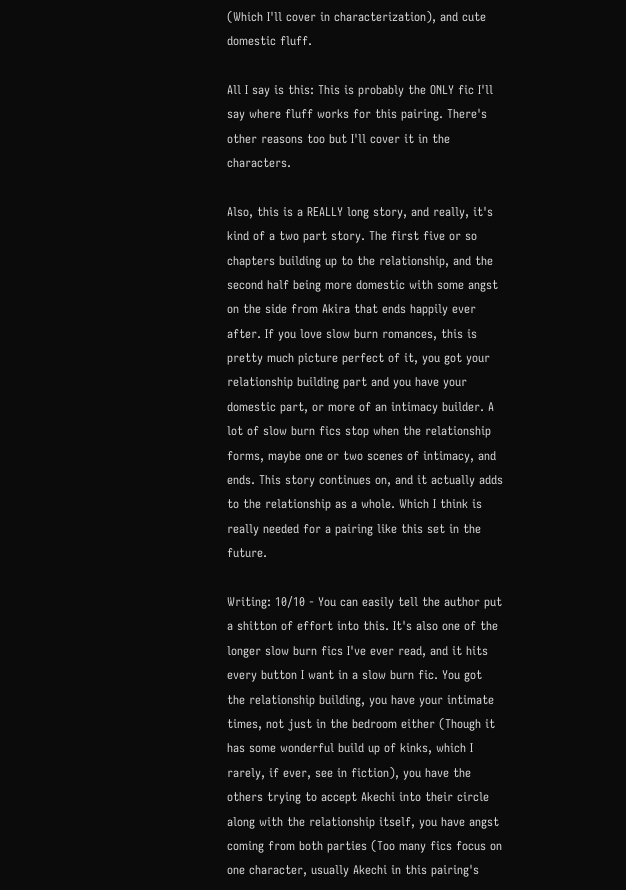(Which I'll cover in characterization), and cute domestic fluff.

All I say is this: This is probably the ONLY fic I'll say where fluff works for this pairing. There's other reasons too but I'll cover it in the characters.

Also, this is a REALLY long story, and really, it's kind of a two part story. The first five or so chapters building up to the relationship, and the second half being more domestic with some angst on the side from Akira that ends happily ever after. If you love slow burn romances, this is pretty much picture perfect of it, you got your relationship building part and you have your domestic part, or more of an intimacy builder. A lot of slow burn fics stop when the relationship forms, maybe one or two scenes of intimacy, and ends. This story continues on, and it actually adds to the relationship as a whole. Which I think is really needed for a pairing like this set in the future.

Writing: 10/10 - You can easily tell the author put a shitton of effort into this. It's also one of the longer slow burn fics I've ever read, and it hits every button I want in a slow burn fic. You got the relationship building, you have your intimate times, not just in the bedroom either (Though it has some wonderful build up of kinks, which I rarely, if ever, see in fiction), you have the others trying to accept Akechi into their circle along with the relationship itself, you have angst coming from both parties (Too many fics focus on one character, usually Akechi in this pairing's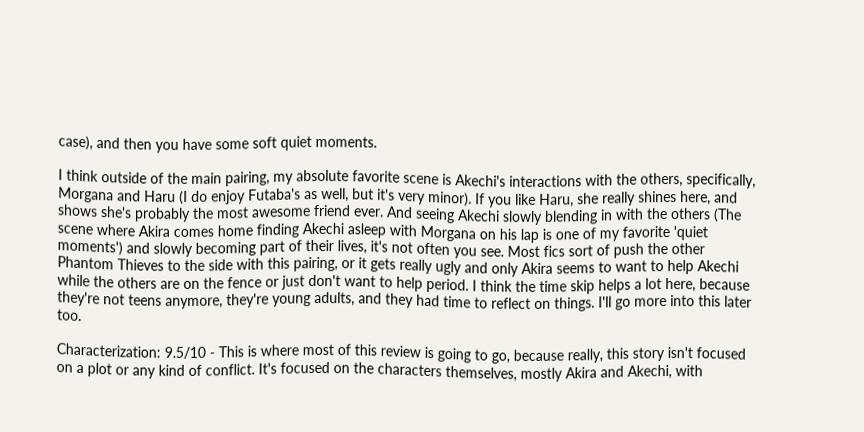case), and then you have some soft quiet moments.

I think outside of the main pairing, my absolute favorite scene is Akechi's interactions with the others, specifically, Morgana and Haru (I do enjoy Futaba's as well, but it's very minor). If you like Haru, she really shines here, and shows she's probably the most awesome friend ever. And seeing Akechi slowly blending in with the others (The scene where Akira comes home finding Akechi asleep with Morgana on his lap is one of my favorite 'quiet moments') and slowly becoming part of their lives, it's not often you see. Most fics sort of push the other Phantom Thieves to the side with this pairing, or it gets really ugly and only Akira seems to want to help Akechi while the others are on the fence or just don't want to help period. I think the time skip helps a lot here, because they're not teens anymore, they're young adults, and they had time to reflect on things. I'll go more into this later too.

Characterization: 9.5/10 - This is where most of this review is going to go, because really, this story isn't focused on a plot or any kind of conflict. It's focused on the characters themselves, mostly Akira and Akechi, with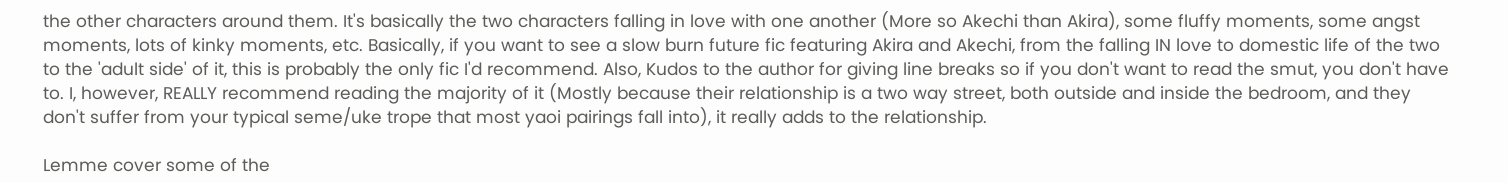the other characters around them. It's basically the two characters falling in love with one another (More so Akechi than Akira), some fluffy moments, some angst moments, lots of kinky moments, etc. Basically, if you want to see a slow burn future fic featuring Akira and Akechi, from the falling IN love to domestic life of the two to the 'adult side' of it, this is probably the only fic I'd recommend. Also, Kudos to the author for giving line breaks so if you don't want to read the smut, you don't have to. I, however, REALLY recommend reading the majority of it (Mostly because their relationship is a two way street, both outside and inside the bedroom, and they don't suffer from your typical seme/uke trope that most yaoi pairings fall into), it really adds to the relationship.

Lemme cover some of the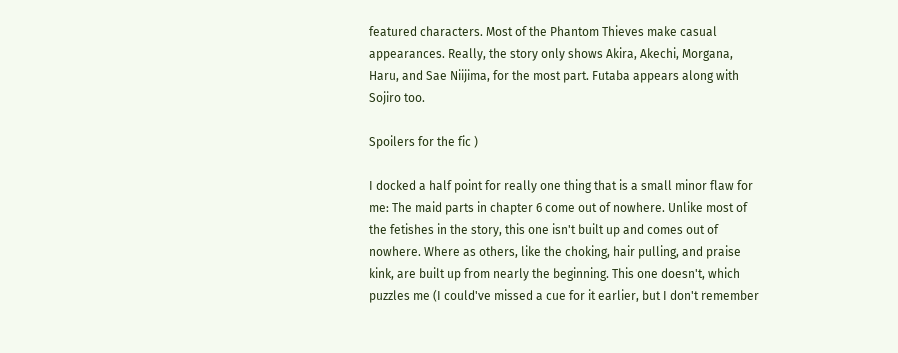featured characters. Most of the Phantom Thieves make casual appearances. Really, the story only shows Akira, Akechi, Morgana, Haru, and Sae Niijima, for the most part. Futaba appears along with Sojiro too.

Spoilers for the fic )

I docked a half point for really one thing that is a small minor flaw for me: The maid parts in chapter 6 come out of nowhere. Unlike most of the fetishes in the story, this one isn't built up and comes out of nowhere. Where as others, like the choking, hair pulling, and praise kink, are built up from nearly the beginning. This one doesn't, which puzzles me (I could've missed a cue for it earlier, but I don't remember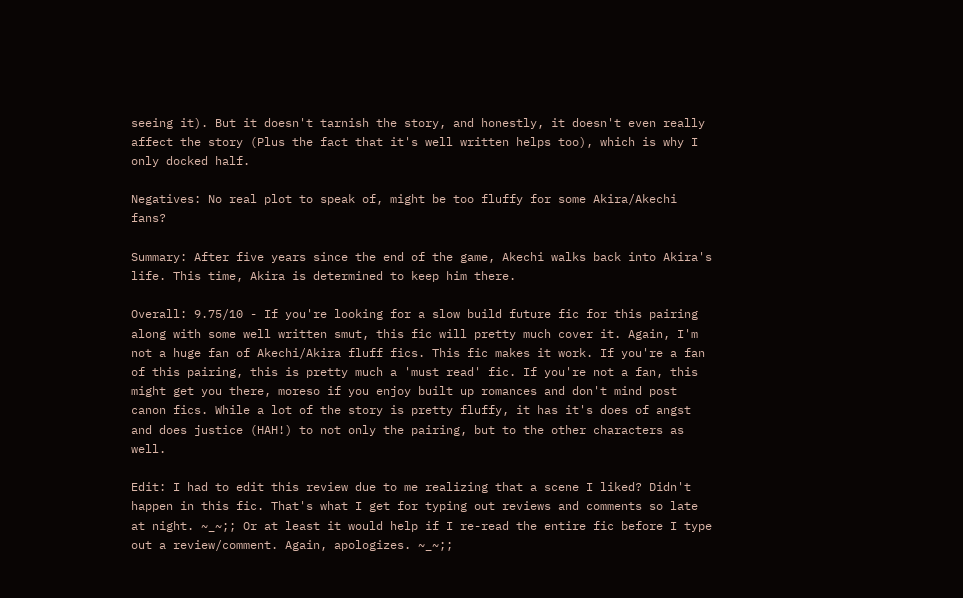seeing it). But it doesn't tarnish the story, and honestly, it doesn't even really affect the story (Plus the fact that it's well written helps too), which is why I only docked half.

Negatives: No real plot to speak of, might be too fluffy for some Akira/Akechi fans?

Summary: After five years since the end of the game, Akechi walks back into Akira's life. This time, Akira is determined to keep him there.

Overall: 9.75/10 - If you're looking for a slow build future fic for this pairing along with some well written smut, this fic will pretty much cover it. Again, I'm not a huge fan of Akechi/Akira fluff fics. This fic makes it work. If you're a fan of this pairing, this is pretty much a 'must read' fic. If you're not a fan, this might get you there, moreso if you enjoy built up romances and don't mind post canon fics. While a lot of the story is pretty fluffy, it has it's does of angst and does justice (HAH!) to not only the pairing, but to the other characters as well.

Edit: I had to edit this review due to me realizing that a scene I liked? Didn't happen in this fic. That's what I get for typing out reviews and comments so late at night. ~_~;; Or at least it would help if I re-read the entire fic before I type out a review/comment. Again, apologizes. ~_~;;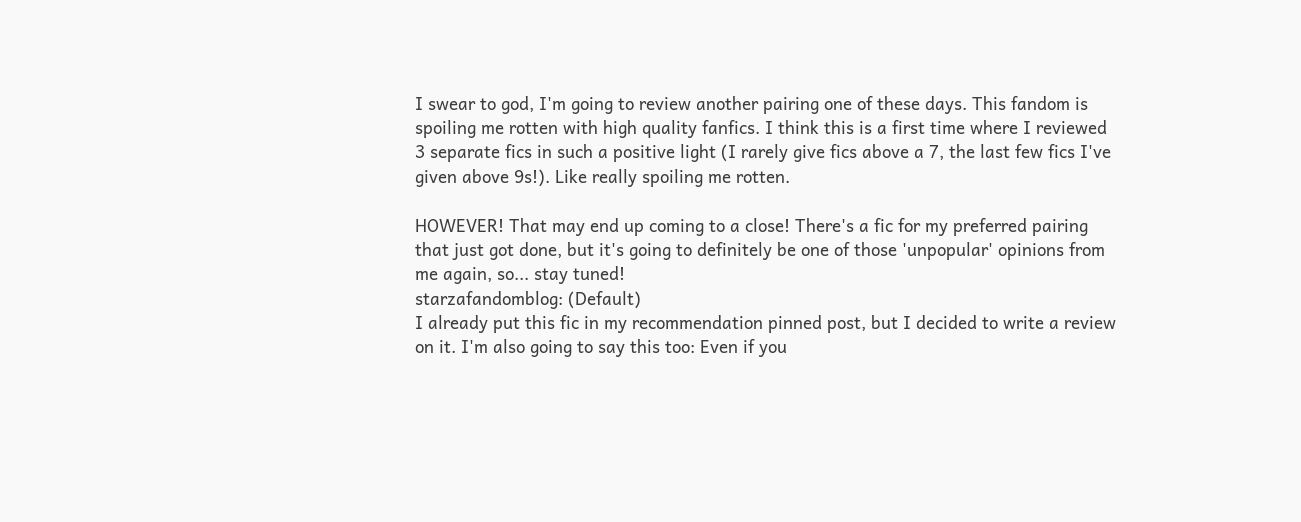I swear to god, I'm going to review another pairing one of these days. This fandom is spoiling me rotten with high quality fanfics. I think this is a first time where I reviewed 3 separate fics in such a positive light (I rarely give fics above a 7, the last few fics I've given above 9s!). Like really spoiling me rotten.

HOWEVER! That may end up coming to a close! There's a fic for my preferred pairing that just got done, but it's going to definitely be one of those 'unpopular' opinions from me again, so... stay tuned!
starzafandomblog: (Default)
I already put this fic in my recommendation pinned post, but I decided to write a review on it. I'm also going to say this too: Even if you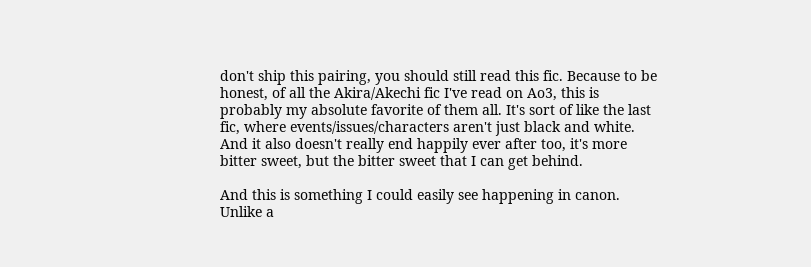don't ship this pairing, you should still read this fic. Because to be honest, of all the Akira/Akechi fic I've read on Ao3, this is probably my absolute favorite of them all. It's sort of like the last fic, where events/issues/characters aren't just black and white. And it also doesn't really end happily ever after too, it's more bitter sweet, but the bitter sweet that I can get behind.

And this is something I could easily see happening in canon. Unlike a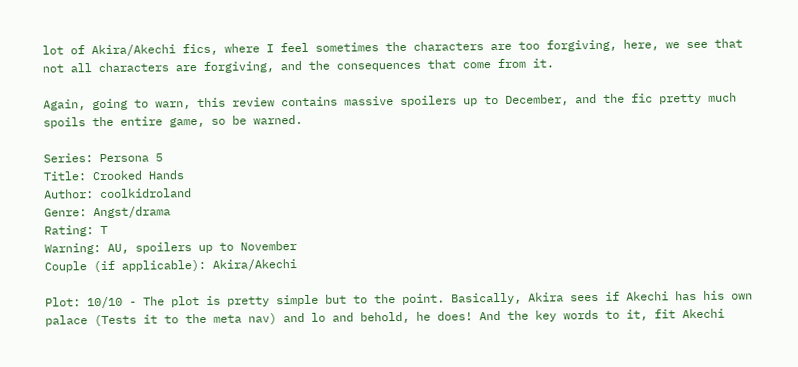lot of Akira/Akechi fics, where I feel sometimes the characters are too forgiving, here, we see that not all characters are forgiving, and the consequences that come from it.

Again, going to warn, this review contains massive spoilers up to December, and the fic pretty much spoils the entire game, so be warned.

Series: Persona 5
Title: Crooked Hands
Author: coolkidroland
Genre: Angst/drama
Rating: T
Warning: AU, spoilers up to November
Couple (if applicable): Akira/Akechi

Plot: 10/10 - The plot is pretty simple but to the point. Basically, Akira sees if Akechi has his own palace (Tests it to the meta nav) and lo and behold, he does! And the key words to it, fit Akechi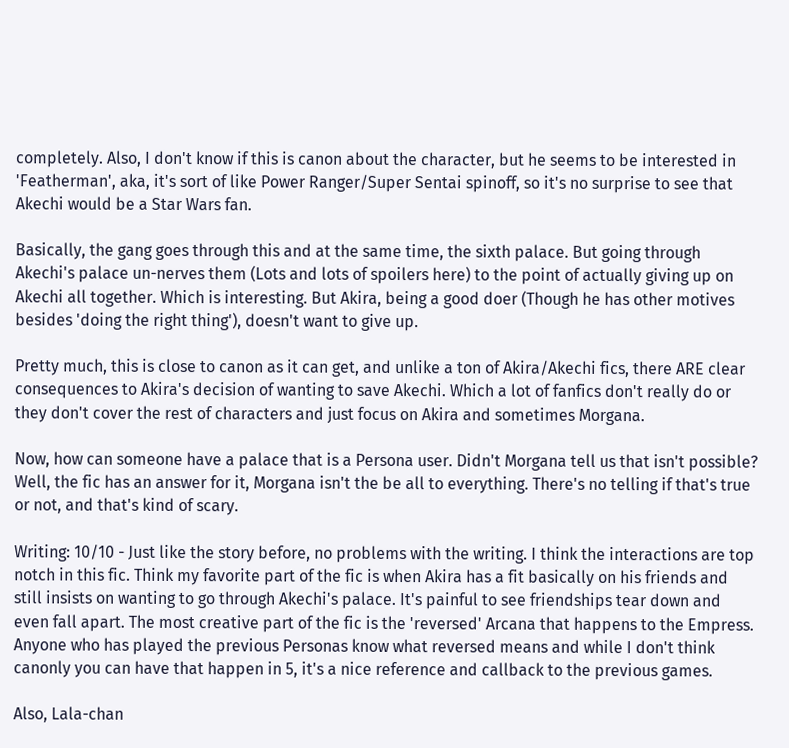completely. Also, I don't know if this is canon about the character, but he seems to be interested in 'Featherman', aka, it's sort of like Power Ranger/Super Sentai spinoff, so it's no surprise to see that Akechi would be a Star Wars fan.

Basically, the gang goes through this and at the same time, the sixth palace. But going through Akechi's palace un-nerves them (Lots and lots of spoilers here) to the point of actually giving up on Akechi all together. Which is interesting. But Akira, being a good doer (Though he has other motives besides 'doing the right thing'), doesn't want to give up.

Pretty much, this is close to canon as it can get, and unlike a ton of Akira/Akechi fics, there ARE clear consequences to Akira's decision of wanting to save Akechi. Which a lot of fanfics don't really do or they don't cover the rest of characters and just focus on Akira and sometimes Morgana.

Now, how can someone have a palace that is a Persona user. Didn't Morgana tell us that isn't possible? Well, the fic has an answer for it, Morgana isn't the be all to everything. There's no telling if that's true or not, and that's kind of scary.

Writing: 10/10 - Just like the story before, no problems with the writing. I think the interactions are top notch in this fic. Think my favorite part of the fic is when Akira has a fit basically on his friends and still insists on wanting to go through Akechi's palace. It's painful to see friendships tear down and even fall apart. The most creative part of the fic is the 'reversed' Arcana that happens to the Empress. Anyone who has played the previous Personas know what reversed means and while I don't think canonly you can have that happen in 5, it's a nice reference and callback to the previous games.

Also, Lala-chan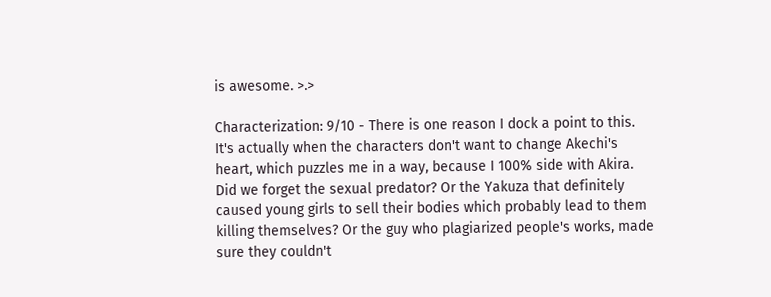is awesome. >.>

Characterization: 9/10 - There is one reason I dock a point to this. It's actually when the characters don't want to change Akechi's heart, which puzzles me in a way, because I 100% side with Akira. Did we forget the sexual predator? Or the Yakuza that definitely caused young girls to sell their bodies which probably lead to them killing themselves? Or the guy who plagiarized people's works, made sure they couldn't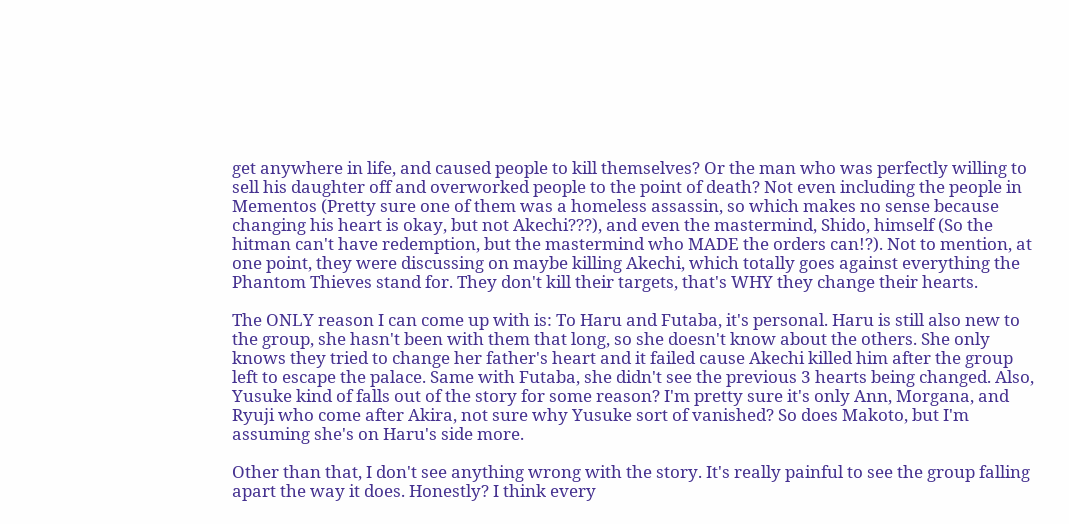get anywhere in life, and caused people to kill themselves? Or the man who was perfectly willing to sell his daughter off and overworked people to the point of death? Not even including the people in Mementos (Pretty sure one of them was a homeless assassin, so which makes no sense because changing his heart is okay, but not Akechi???), and even the mastermind, Shido, himself (So the hitman can't have redemption, but the mastermind who MADE the orders can!?). Not to mention, at one point, they were discussing on maybe killing Akechi, which totally goes against everything the Phantom Thieves stand for. They don't kill their targets, that's WHY they change their hearts.

The ONLY reason I can come up with is: To Haru and Futaba, it's personal. Haru is still also new to the group, she hasn't been with them that long, so she doesn't know about the others. She only knows they tried to change her father's heart and it failed cause Akechi killed him after the group left to escape the palace. Same with Futaba, she didn't see the previous 3 hearts being changed. Also, Yusuke kind of falls out of the story for some reason? I'm pretty sure it's only Ann, Morgana, and Ryuji who come after Akira, not sure why Yusuke sort of vanished? So does Makoto, but I'm assuming she's on Haru's side more.

Other than that, I don't see anything wrong with the story. It's really painful to see the group falling apart the way it does. Honestly? I think every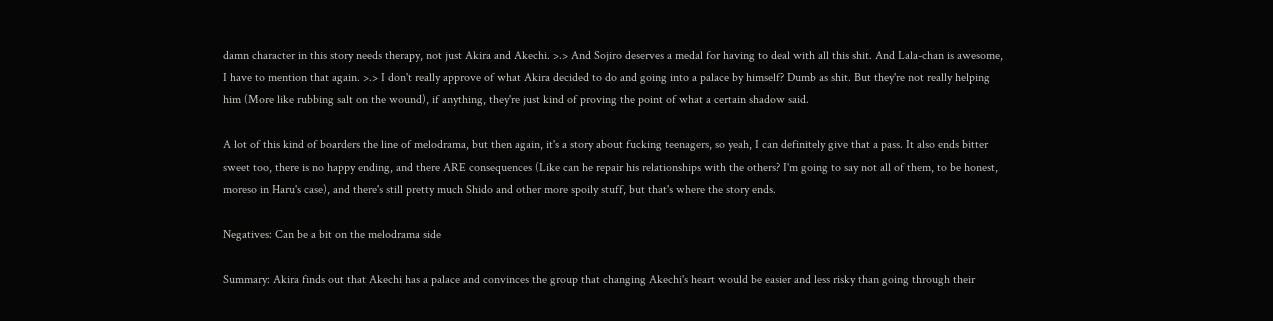damn character in this story needs therapy, not just Akira and Akechi. >.> And Sojiro deserves a medal for having to deal with all this shit. And Lala-chan is awesome, I have to mention that again. >.> I don't really approve of what Akira decided to do and going into a palace by himself? Dumb as shit. But they're not really helping him (More like rubbing salt on the wound), if anything, they're just kind of proving the point of what a certain shadow said.

A lot of this kind of boarders the line of melodrama, but then again, it's a story about fucking teenagers, so yeah, I can definitely give that a pass. It also ends bitter sweet too, there is no happy ending, and there ARE consequences (Like can he repair his relationships with the others? I'm going to say not all of them, to be honest, moreso in Haru's case), and there's still pretty much Shido and other more spoily stuff, but that's where the story ends.

Negatives: Can be a bit on the melodrama side

Summary: Akira finds out that Akechi has a palace and convinces the group that changing Akechi's heart would be easier and less risky than going through their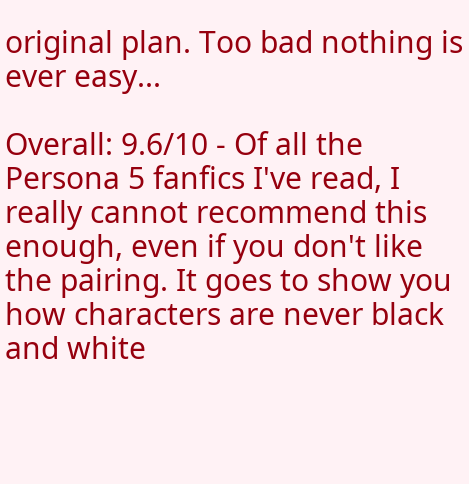original plan. Too bad nothing is ever easy...

Overall: 9.6/10 - Of all the Persona 5 fanfics I've read, I really cannot recommend this enough, even if you don't like the pairing. It goes to show you how characters are never black and white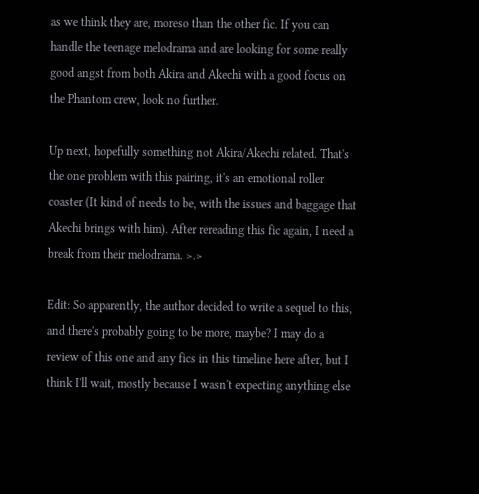as we think they are, moreso than the other fic. If you can handle the teenage melodrama and are looking for some really good angst from both Akira and Akechi with a good focus on the Phantom crew, look no further.

Up next, hopefully something not Akira/Akechi related. That's the one problem with this pairing, it's an emotional roller coaster (It kind of needs to be, with the issues and baggage that Akechi brings with him). After rereading this fic again, I need a break from their melodrama. >.>

Edit: So apparently, the author decided to write a sequel to this, and there's probably going to be more, maybe? I may do a review of this one and any fics in this timeline here after, but I think I'll wait, mostly because I wasn't expecting anything else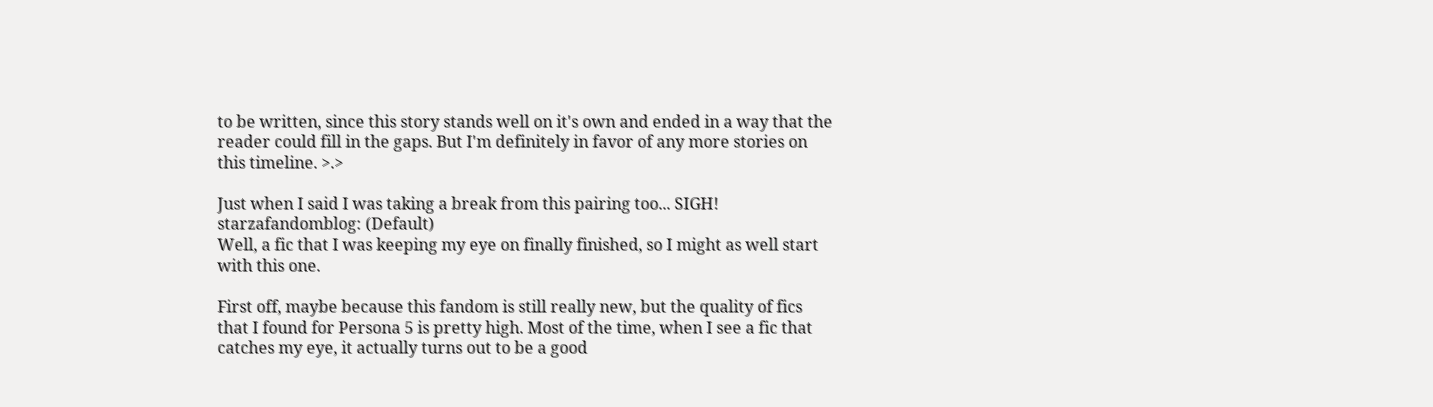to be written, since this story stands well on it's own and ended in a way that the reader could fill in the gaps. But I'm definitely in favor of any more stories on this timeline. >.>

Just when I said I was taking a break from this pairing too... SIGH!
starzafandomblog: (Default)
Well, a fic that I was keeping my eye on finally finished, so I might as well start with this one.

First off, maybe because this fandom is still really new, but the quality of fics that I found for Persona 5 is pretty high. Most of the time, when I see a fic that catches my eye, it actually turns out to be a good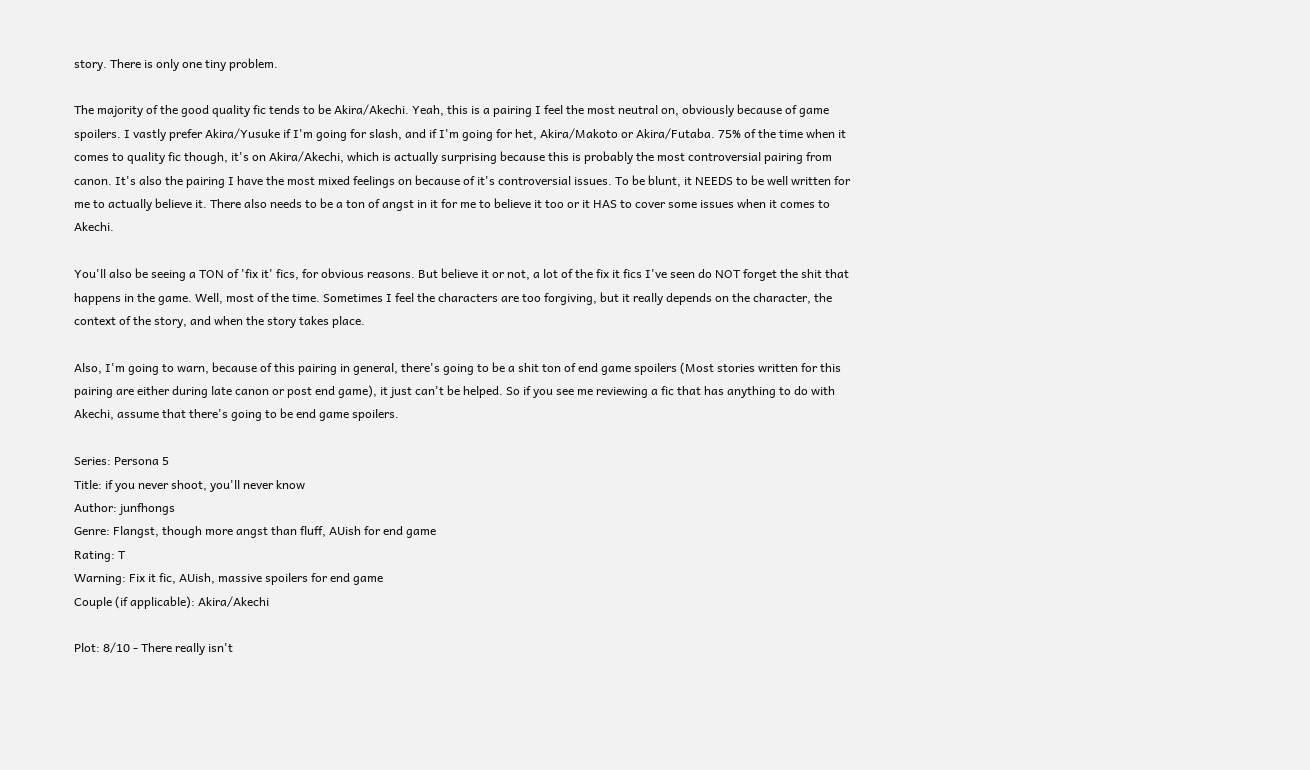story. There is only one tiny problem.

The majority of the good quality fic tends to be Akira/Akechi. Yeah, this is a pairing I feel the most neutral on, obviously because of game spoilers. I vastly prefer Akira/Yusuke if I'm going for slash, and if I'm going for het, Akira/Makoto or Akira/Futaba. 75% of the time when it comes to quality fic though, it's on Akira/Akechi, which is actually surprising because this is probably the most controversial pairing from canon. It's also the pairing I have the most mixed feelings on because of it's controversial issues. To be blunt, it NEEDS to be well written for me to actually believe it. There also needs to be a ton of angst in it for me to believe it too or it HAS to cover some issues when it comes to Akechi.

You'll also be seeing a TON of 'fix it' fics, for obvious reasons. But believe it or not, a lot of the fix it fics I've seen do NOT forget the shit that happens in the game. Well, most of the time. Sometimes I feel the characters are too forgiving, but it really depends on the character, the context of the story, and when the story takes place.

Also, I'm going to warn, because of this pairing in general, there's going to be a shit ton of end game spoilers (Most stories written for this pairing are either during late canon or post end game), it just can't be helped. So if you see me reviewing a fic that has anything to do with Akechi, assume that there's going to be end game spoilers.

Series: Persona 5
Title: if you never shoot, you'll never know
Author: junfhongs
Genre: Flangst, though more angst than fluff, AUish for end game
Rating: T
Warning: Fix it fic, AUish, massive spoilers for end game
Couple (if applicable): Akira/Akechi

Plot: 8/10 - There really isn't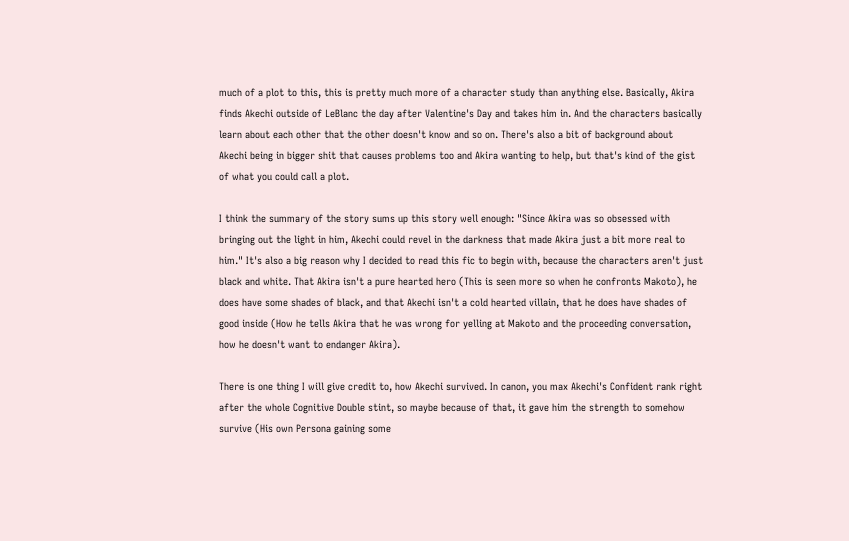much of a plot to this, this is pretty much more of a character study than anything else. Basically, Akira finds Akechi outside of LeBlanc the day after Valentine's Day and takes him in. And the characters basically learn about each other that the other doesn't know and so on. There's also a bit of background about Akechi being in bigger shit that causes problems too and Akira wanting to help, but that's kind of the gist of what you could call a plot.

I think the summary of the story sums up this story well enough: "Since Akira was so obsessed with bringing out the light in him, Akechi could revel in the darkness that made Akira just a bit more real to him." It's also a big reason why I decided to read this fic to begin with, because the characters aren't just black and white. That Akira isn't a pure hearted hero (This is seen more so when he confronts Makoto), he does have some shades of black, and that Akechi isn't a cold hearted villain, that he does have shades of good inside (How he tells Akira that he was wrong for yelling at Makoto and the proceeding conversation, how he doesn't want to endanger Akira).

There is one thing I will give credit to, how Akechi survived. In canon, you max Akechi's Confident rank right after the whole Cognitive Double stint, so maybe because of that, it gave him the strength to somehow survive (His own Persona gaining some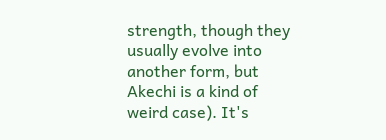strength, though they usually evolve into another form, but Akechi is a kind of weird case). It's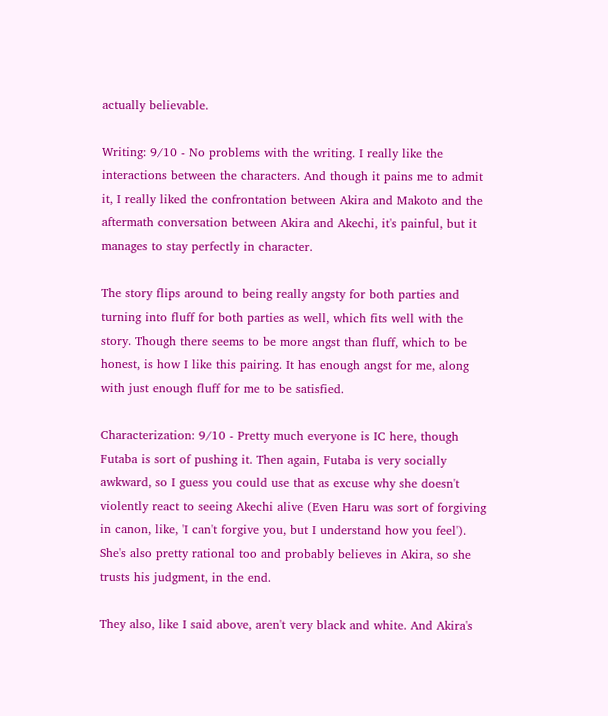actually believable.

Writing: 9/10 - No problems with the writing. I really like the interactions between the characters. And though it pains me to admit it, I really liked the confrontation between Akira and Makoto and the aftermath conversation between Akira and Akechi, it's painful, but it manages to stay perfectly in character.

The story flips around to being really angsty for both parties and turning into fluff for both parties as well, which fits well with the story. Though there seems to be more angst than fluff, which to be honest, is how I like this pairing. It has enough angst for me, along with just enough fluff for me to be satisfied.

Characterization: 9/10 - Pretty much everyone is IC here, though Futaba is sort of pushing it. Then again, Futaba is very socially awkward, so I guess you could use that as excuse why she doesn't violently react to seeing Akechi alive (Even Haru was sort of forgiving in canon, like, 'I can't forgive you, but I understand how you feel'). She's also pretty rational too and probably believes in Akira, so she trusts his judgment, in the end.

They also, like I said above, aren't very black and white. And Akira's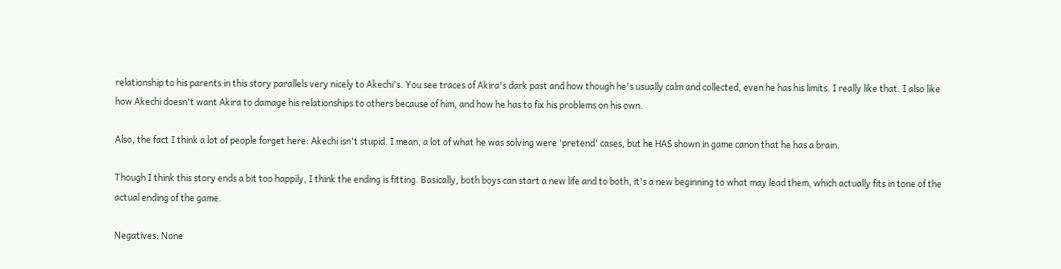relationship to his parents in this story parallels very nicely to Akechi's. You see traces of Akira's dark past and how though he's usually calm and collected, even he has his limits. I really like that. I also like how Akechi doesn't want Akira to damage his relationships to others because of him, and how he has to fix his problems on his own.

Also, the fact I think a lot of people forget here: Akechi isn't stupid. I mean, a lot of what he was solving were 'pretend' cases, but he HAS shown in game canon that he has a brain.

Though I think this story ends a bit too happily, I think the ending is fitting. Basically, both boys can start a new life and to both, it's a new beginning to what may lead them, which actually fits in tone of the actual ending of the game.

Negatives: None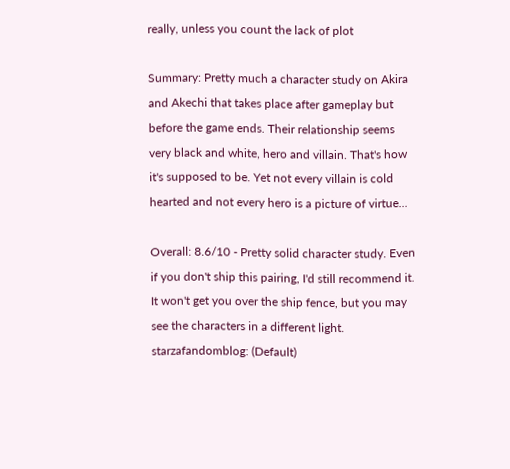really, unless you count the lack of plot

Summary: Pretty much a character study on Akira and Akechi that takes place after gameplay but before the game ends. Their relationship seems very black and white, hero and villain. That's how it's supposed to be. Yet not every villain is cold hearted and not every hero is a picture of virtue...

Overall: 8.6/10 - Pretty solid character study. Even if you don't ship this pairing, I'd still recommend it. It won't get you over the ship fence, but you may see the characters in a different light.
starzafandomblog: (Default)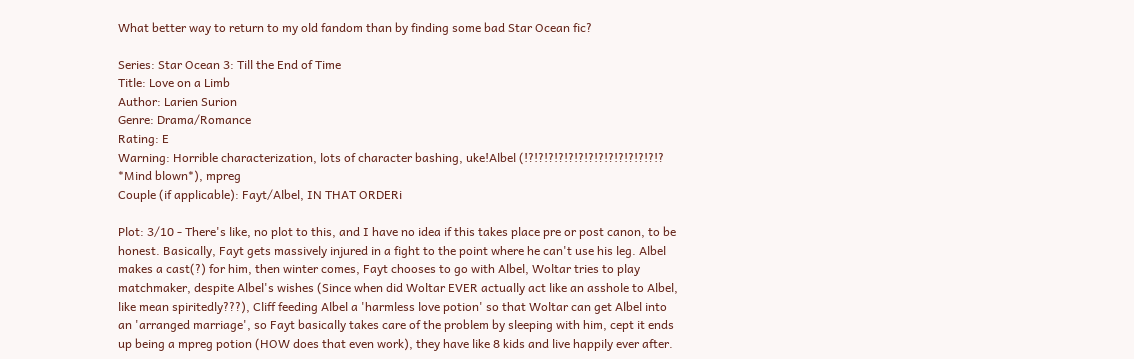What better way to return to my old fandom than by finding some bad Star Ocean fic?

Series: Star Ocean 3: Till the End of Time
Title: Love on a Limb
Author: Larien Surion
Genre: Drama/Romance
Rating: E
Warning: Horrible characterization, lots of character bashing, uke!Albel (!?!?!?!?!?!?!?!?!?!?!?!?!?!? *Mind blown*), mpreg
Couple (if applicable): Fayt/Albel, IN THAT ORDERi

Plot: 3/10 - There's like, no plot to this, and I have no idea if this takes place pre or post canon, to be honest. Basically, Fayt gets massively injured in a fight to the point where he can't use his leg. Albel makes a cast(?) for him, then winter comes, Fayt chooses to go with Albel, Woltar tries to play matchmaker, despite Albel's wishes (Since when did Woltar EVER actually act like an asshole to Albel, like mean spiritedly???), Cliff feeding Albel a 'harmless love potion' so that Woltar can get Albel into an 'arranged marriage', so Fayt basically takes care of the problem by sleeping with him, cept it ends up being a mpreg potion (HOW does that even work), they have like 8 kids and live happily ever after.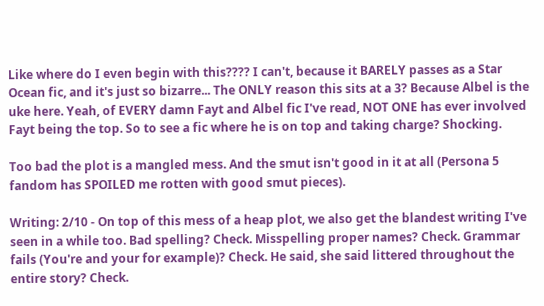Like where do I even begin with this???? I can't, because it BARELY passes as a Star Ocean fic, and it's just so bizarre... The ONLY reason this sits at a 3? Because Albel is the uke here. Yeah, of EVERY damn Fayt and Albel fic I've read, NOT ONE has ever involved Fayt being the top. So to see a fic where he is on top and taking charge? Shocking.

Too bad the plot is a mangled mess. And the smut isn't good in it at all (Persona 5 fandom has SPOILED me rotten with good smut pieces).

Writing: 2/10 - On top of this mess of a heap plot, we also get the blandest writing I've seen in a while too. Bad spelling? Check. Misspelling proper names? Check. Grammar fails (You're and your for example)? Check. He said, she said littered throughout the entire story? Check.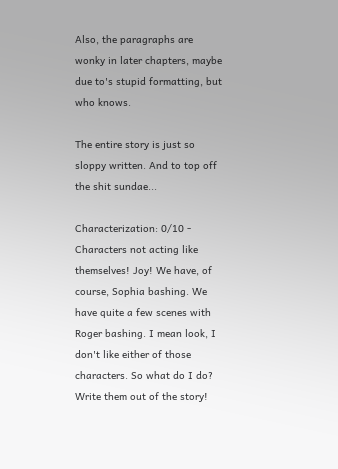Also, the paragraphs are wonky in later chapters, maybe due to's stupid formatting, but who knows.

The entire story is just so sloppy written. And to top off the shit sundae...

Characterization: 0/10 - Characters not acting like themselves! Joy! We have, of course, Sophia bashing. We have quite a few scenes with Roger bashing. I mean look, I don't like either of those characters. So what do I do? Write them out of the story!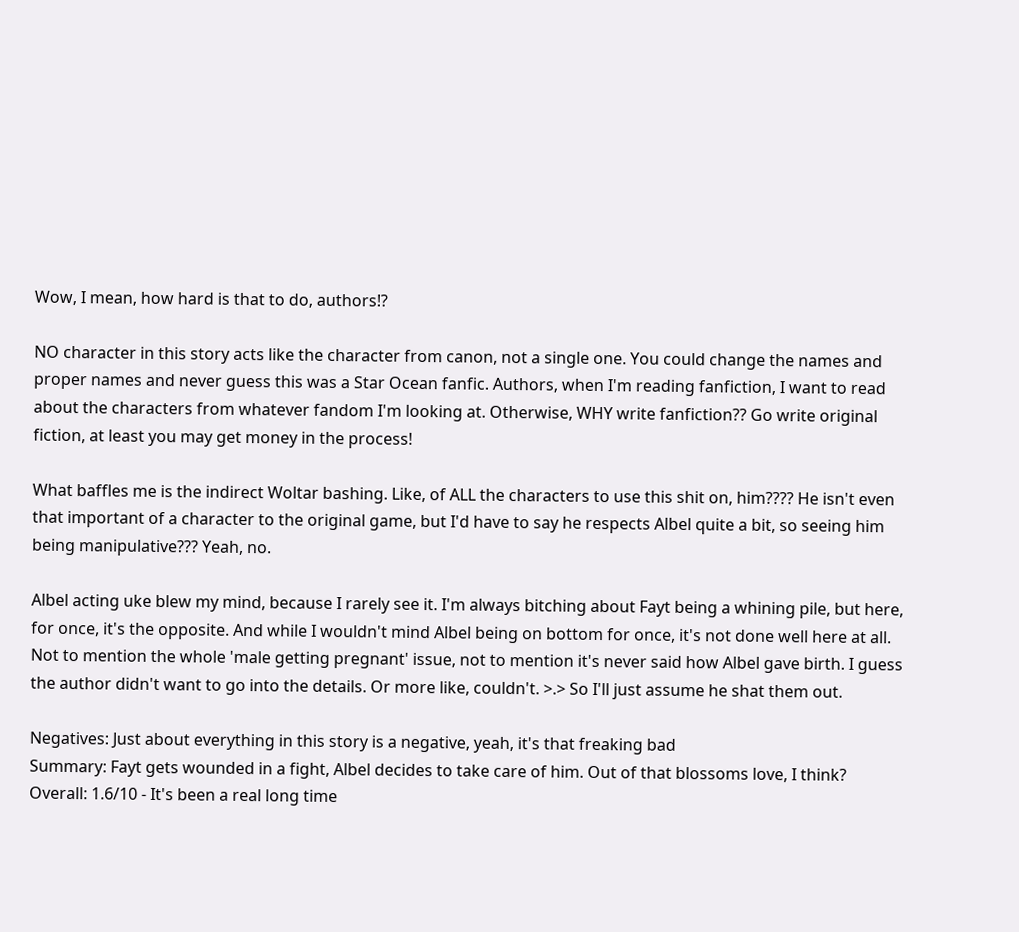Wow, I mean, how hard is that to do, authors!?

NO character in this story acts like the character from canon, not a single one. You could change the names and proper names and never guess this was a Star Ocean fanfic. Authors, when I'm reading fanfiction, I want to read about the characters from whatever fandom I'm looking at. Otherwise, WHY write fanfiction?? Go write original fiction, at least you may get money in the process!

What baffles me is the indirect Woltar bashing. Like, of ALL the characters to use this shit on, him???? He isn't even that important of a character to the original game, but I'd have to say he respects Albel quite a bit, so seeing him being manipulative??? Yeah, no.

Albel acting uke blew my mind, because I rarely see it. I'm always bitching about Fayt being a whining pile, but here, for once, it's the opposite. And while I wouldn't mind Albel being on bottom for once, it's not done well here at all. Not to mention the whole 'male getting pregnant' issue, not to mention it's never said how Albel gave birth. I guess the author didn't want to go into the details. Or more like, couldn't. >.> So I'll just assume he shat them out.

Negatives: Just about everything in this story is a negative, yeah, it's that freaking bad
Summary: Fayt gets wounded in a fight, Albel decides to take care of him. Out of that blossoms love, I think?
Overall: 1.6/10 - It's been a real long time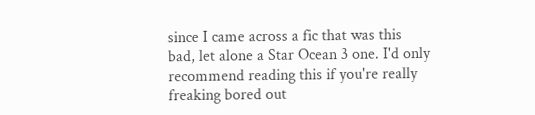since I came across a fic that was this bad, let alone a Star Ocean 3 one. I'd only recommend reading this if you're really freaking bored out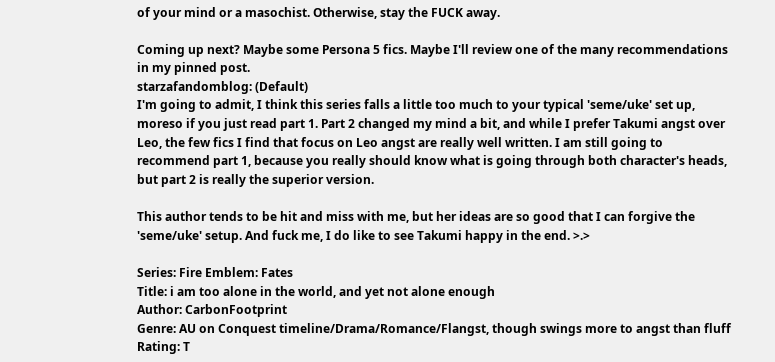of your mind or a masochist. Otherwise, stay the FUCK away.

Coming up next? Maybe some Persona 5 fics. Maybe I'll review one of the many recommendations in my pinned post.
starzafandomblog: (Default)
I'm going to admit, I think this series falls a little too much to your typical 'seme/uke' set up, moreso if you just read part 1. Part 2 changed my mind a bit, and while I prefer Takumi angst over Leo, the few fics I find that focus on Leo angst are really well written. I am still going to recommend part 1, because you really should know what is going through both character's heads, but part 2 is really the superior version.

This author tends to be hit and miss with me, but her ideas are so good that I can forgive the 'seme/uke' setup. And fuck me, I do like to see Takumi happy in the end. >.>

Series: Fire Emblem: Fates
Title: i am too alone in the world, and yet not alone enough
Author: CarbonFootprint
Genre: AU on Conquest timeline/Drama/Romance/Flangst, though swings more to angst than fluff
Rating: T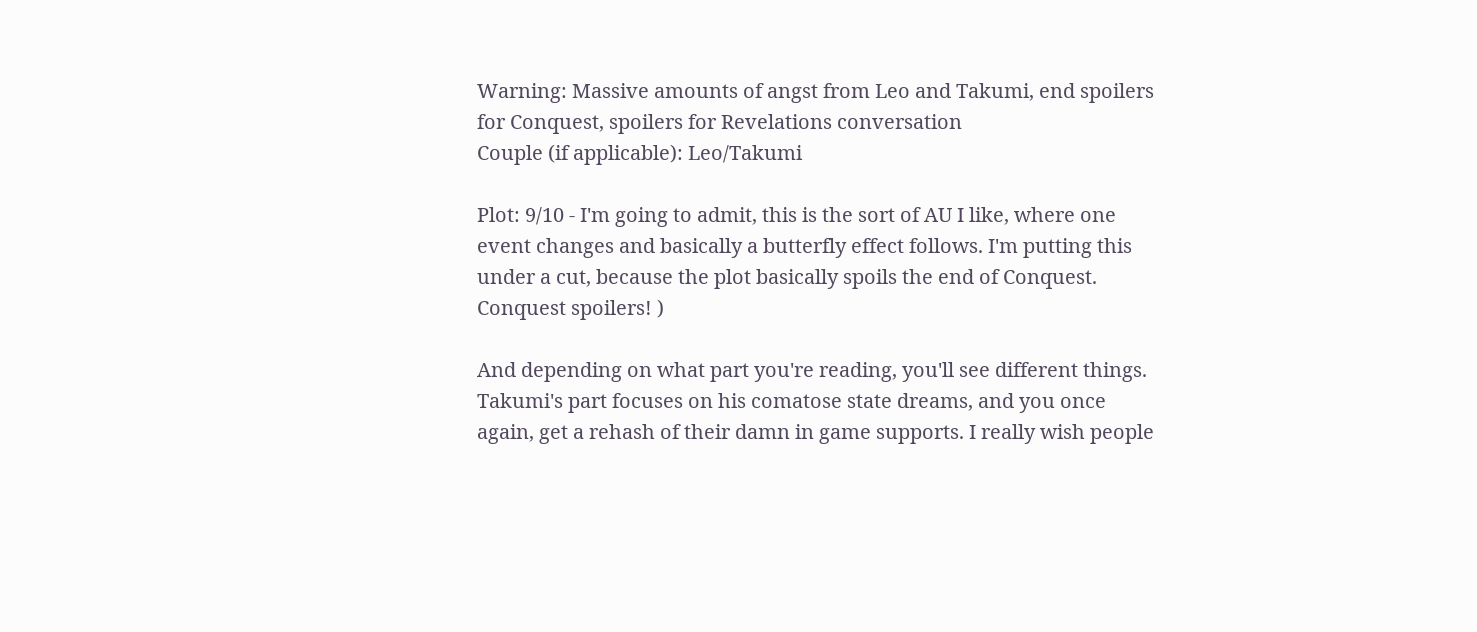Warning: Massive amounts of angst from Leo and Takumi, end spoilers for Conquest, spoilers for Revelations conversation
Couple (if applicable): Leo/Takumi

Plot: 9/10 - I'm going to admit, this is the sort of AU I like, where one event changes and basically a butterfly effect follows. I'm putting this under a cut, because the plot basically spoils the end of Conquest. Conquest spoilers! )

And depending on what part you're reading, you'll see different things. Takumi's part focuses on his comatose state dreams, and you once again, get a rehash of their damn in game supports. I really wish people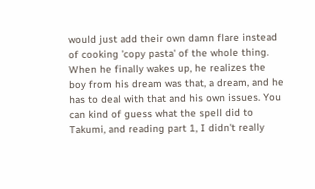would just add their own damn flare instead of cooking 'copy pasta' of the whole thing. When he finally wakes up, he realizes the boy from his dream was that, a dream, and he has to deal with that and his own issues. You can kind of guess what the spell did to Takumi, and reading part 1, I didn't really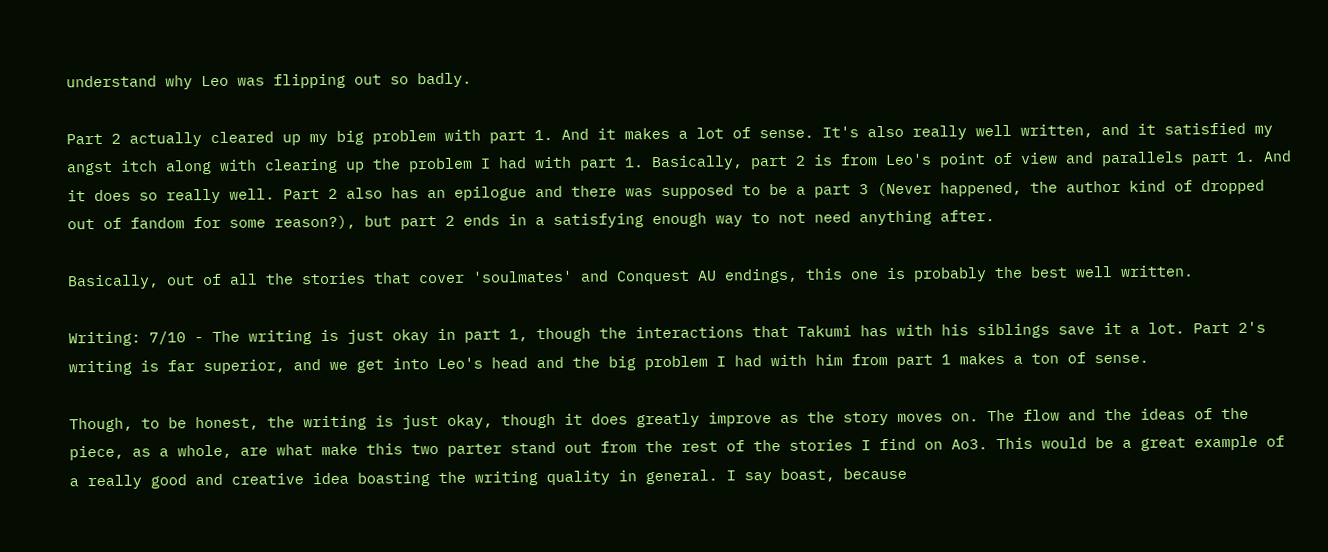understand why Leo was flipping out so badly.

Part 2 actually cleared up my big problem with part 1. And it makes a lot of sense. It's also really well written, and it satisfied my angst itch along with clearing up the problem I had with part 1. Basically, part 2 is from Leo's point of view and parallels part 1. And it does so really well. Part 2 also has an epilogue and there was supposed to be a part 3 (Never happened, the author kind of dropped out of fandom for some reason?), but part 2 ends in a satisfying enough way to not need anything after.

Basically, out of all the stories that cover 'soulmates' and Conquest AU endings, this one is probably the best well written.

Writing: 7/10 - The writing is just okay in part 1, though the interactions that Takumi has with his siblings save it a lot. Part 2's writing is far superior, and we get into Leo's head and the big problem I had with him from part 1 makes a ton of sense.

Though, to be honest, the writing is just okay, though it does greatly improve as the story moves on. The flow and the ideas of the piece, as a whole, are what make this two parter stand out from the rest of the stories I find on Ao3. This would be a great example of a really good and creative idea boasting the writing quality in general. I say boast, because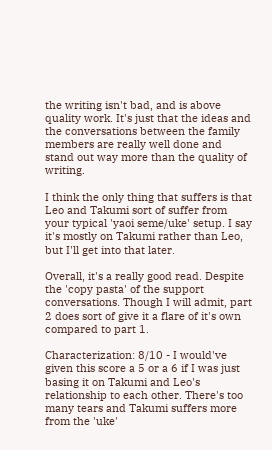the writing isn't bad, and is above quality work. It's just that the ideas and the conversations between the family members are really well done and stand out way more than the quality of writing.

I think the only thing that suffers is that Leo and Takumi sort of suffer from your typical 'yaoi seme/uke' setup. I say it's mostly on Takumi rather than Leo, but I'll get into that later.

Overall, it's a really good read. Despite the 'copy pasta' of the support conversations. Though I will admit, part 2 does sort of give it a flare of it's own compared to part 1.

Characterization: 8/10 - I would've given this score a 5 or a 6 if I was just basing it on Takumi and Leo's relationship to each other. There's too many tears and Takumi suffers more from the 'uke'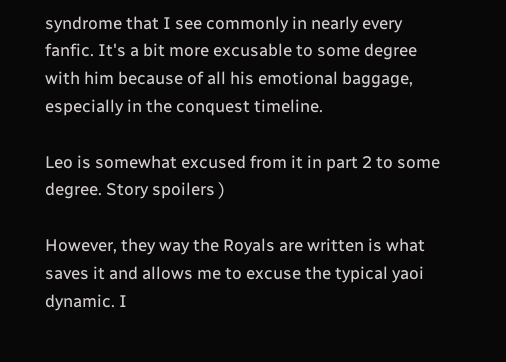syndrome that I see commonly in nearly every fanfic. It's a bit more excusable to some degree with him because of all his emotional baggage, especially in the conquest timeline.

Leo is somewhat excused from it in part 2 to some degree. Story spoilers )

However, they way the Royals are written is what saves it and allows me to excuse the typical yaoi dynamic. I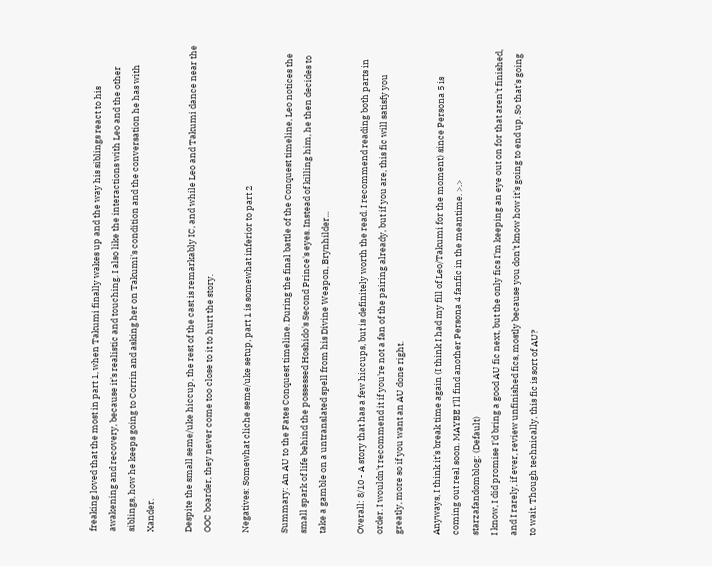freaking loved that the most in part 1, when Takumi finally wakes up and the way his siblings react to his awakening and recovery, because it's realistic and touching. I also like the interactions with Leo and the other siblings, how he keeps going to Corrin and asking her on Takumi's condition and the conversation he has with Xander.

Despite the small seme/uke hiccup, the rest of the cast is remarkably IC, and while Leo and Takumi dance near the OOC boarder, they never come too close to it to hurt the story.

Negatives: Somewhat cliche seme/uke setup, part 1 is somewhat inferior to part 2

Summary: An AU to the Fates Conquest timeline. During the final battle of the Conquest timeline, Leo notices the small spark of life behind the possessed Hoshido's Second Prince's eyes. Instead of killing him, he then decides to take a gamble on a untranslated spell from his Divine Weapon, Brynhilder...

Overall: 8/10 - A story that has a few hiccups, but is definitely worth the read. I recommend reading both parts in order. I wouldn't recommend it if you're not a fan of the pairing already, but if you are, this fic will satisfy you greatly, more so if you want an AU done right.

Anyways, I think it's break time again (I think I had my fill of Leo/Takumi for the moment) since Persona 5 is coming out real soon. MAYBE I'll find another Persona 4 fanfic in the meantime. >.>
starzafandomblog: (Default)
I know, I did promise I'd bring a good AU fic next, but the only fics I'm keeping an eye out on for that aren't finished, and I rarely, if ever, review unfinished fics, mostly because you don't know how it's going to end up. So that's going to wait. Though technically, this fic is sort of AU?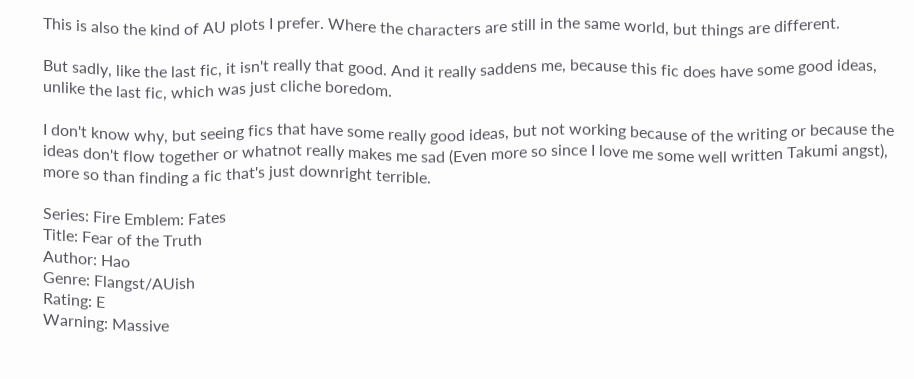This is also the kind of AU plots I prefer. Where the characters are still in the same world, but things are different.

But sadly, like the last fic, it isn't really that good. And it really saddens me, because this fic does have some good ideas, unlike the last fic, which was just cliche boredom.

I don't know why, but seeing fics that have some really good ideas, but not working because of the writing or because the ideas don't flow together or whatnot really makes me sad (Even more so since I love me some well written Takumi angst), more so than finding a fic that's just downright terrible.

Series: Fire Emblem: Fates
Title: Fear of the Truth
Author: Hao
Genre: Flangst/AUish
Rating: E
Warning: Massive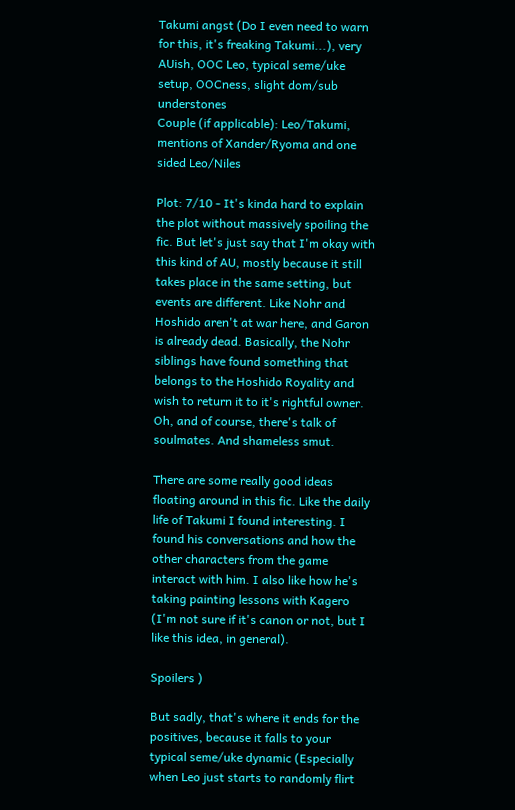Takumi angst (Do I even need to warn for this, it's freaking Takumi...), very AUish, OOC Leo, typical seme/uke setup, OOCness, slight dom/sub understones
Couple (if applicable): Leo/Takumi, mentions of Xander/Ryoma and one sided Leo/Niles

Plot: 7/10 - It's kinda hard to explain the plot without massively spoiling the fic. But let's just say that I'm okay with this kind of AU, mostly because it still takes place in the same setting, but events are different. Like Nohr and Hoshido aren't at war here, and Garon is already dead. Basically, the Nohr siblings have found something that belongs to the Hoshido Royality and wish to return it to it's rightful owner. Oh, and of course, there's talk of soulmates. And shameless smut.

There are some really good ideas floating around in this fic. Like the daily life of Takumi I found interesting. I found his conversations and how the other characters from the game interact with him. I also like how he's taking painting lessons with Kagero (I'm not sure if it's canon or not, but I like this idea, in general).

Spoilers )

But sadly, that's where it ends for the positives, because it falls to your typical seme/uke dynamic (Especially when Leo just starts to randomly flirt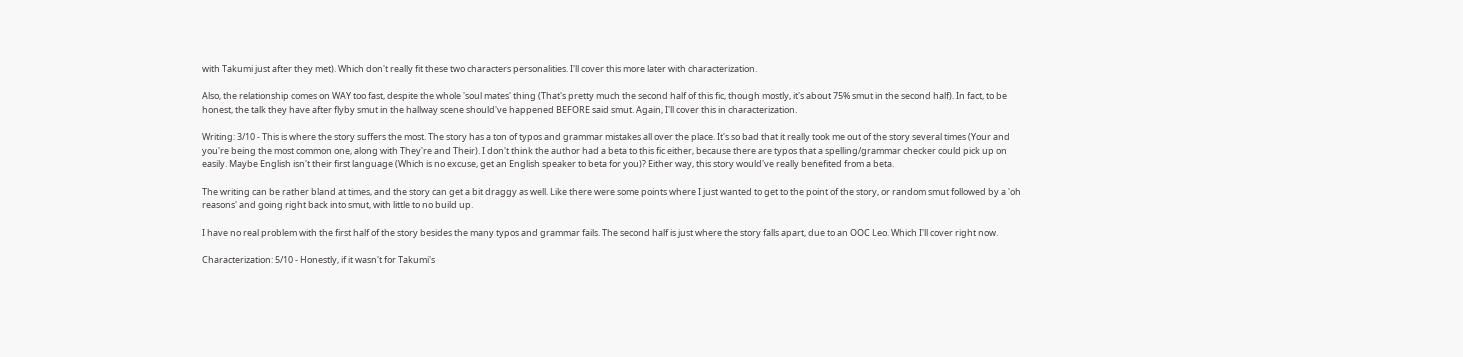with Takumi just after they met). Which don't really fit these two characters personalities. I'll cover this more later with characterization.

Also, the relationship comes on WAY too fast, despite the whole 'soul mates' thing (That's pretty much the second half of this fic, though mostly, it's about 75% smut in the second half). In fact, to be honest, the talk they have after flyby smut in the hallway scene should've happened BEFORE said smut. Again, I'll cover this in characterization.

Writing: 3/10 - This is where the story suffers the most. The story has a ton of typos and grammar mistakes all over the place. It's so bad that it really took me out of the story several times (Your and you're being the most common one, along with They're and Their). I don't think the author had a beta to this fic either, because there are typos that a spelling/grammar checker could pick up on easily. Maybe English isn't their first language (Which is no excuse, get an English speaker to beta for you)? Either way, this story would've really benefited from a beta.

The writing can be rather bland at times, and the story can get a bit draggy as well. Like there were some points where I just wanted to get to the point of the story, or random smut followed by a 'oh reasons' and going right back into smut, with little to no build up.

I have no real problem with the first half of the story besides the many typos and grammar fails. The second half is just where the story falls apart, due to an OOC Leo. Which I'll cover right now.

Characterization: 5/10 - Honestly, if it wasn't for Takumi's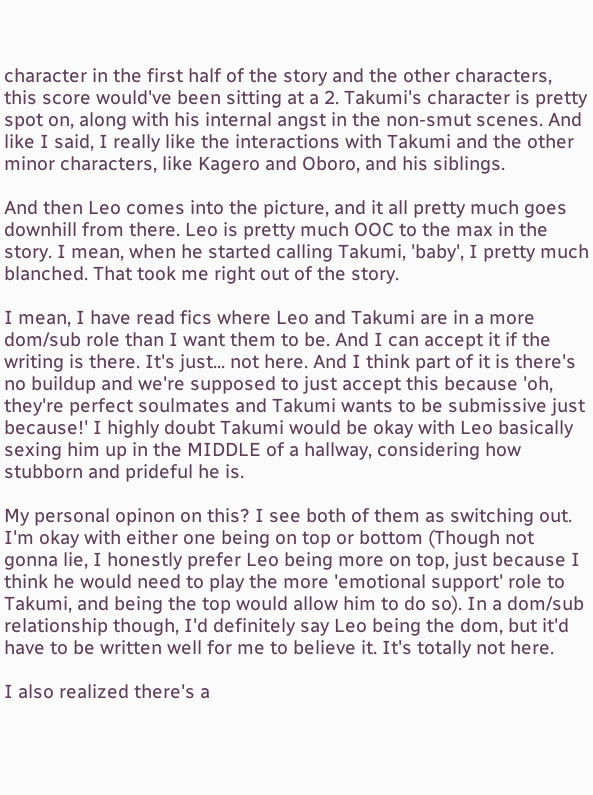character in the first half of the story and the other characters, this score would've been sitting at a 2. Takumi's character is pretty spot on, along with his internal angst in the non-smut scenes. And like I said, I really like the interactions with Takumi and the other minor characters, like Kagero and Oboro, and his siblings.

And then Leo comes into the picture, and it all pretty much goes downhill from there. Leo is pretty much OOC to the max in the story. I mean, when he started calling Takumi, 'baby', I pretty much blanched. That took me right out of the story.

I mean, I have read fics where Leo and Takumi are in a more dom/sub role than I want them to be. And I can accept it if the writing is there. It's just... not here. And I think part of it is there's no buildup and we're supposed to just accept this because 'oh, they're perfect soulmates and Takumi wants to be submissive just because!' I highly doubt Takumi would be okay with Leo basically sexing him up in the MIDDLE of a hallway, considering how stubborn and prideful he is.

My personal opinon on this? I see both of them as switching out. I'm okay with either one being on top or bottom (Though not gonna lie, I honestly prefer Leo being more on top, just because I think he would need to play the more 'emotional support' role to Takumi, and being the top would allow him to do so). In a dom/sub relationship though, I'd definitely say Leo being the dom, but it'd have to be written well for me to believe it. It's totally not here.

I also realized there's a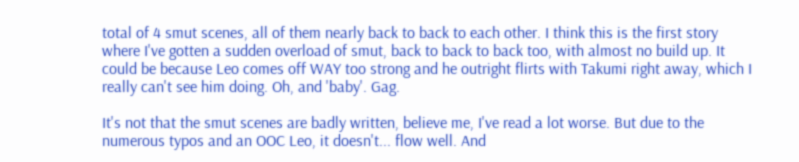total of 4 smut scenes, all of them nearly back to back to each other. I think this is the first story where I've gotten a sudden overload of smut, back to back to back too, with almost no build up. It could be because Leo comes off WAY too strong and he outright flirts with Takumi right away, which I really can't see him doing. Oh, and 'baby'. Gag.

It's not that the smut scenes are badly written, believe me, I've read a lot worse. But due to the numerous typos and an OOC Leo, it doesn't... flow well. And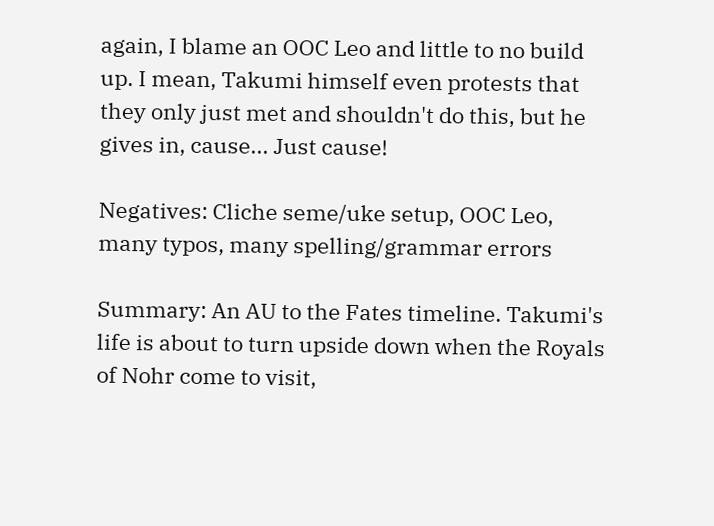again, I blame an OOC Leo and little to no build up. I mean, Takumi himself even protests that they only just met and shouldn't do this, but he gives in, cause... Just cause!

Negatives: Cliche seme/uke setup, OOC Leo, many typos, many spelling/grammar errors

Summary: An AU to the Fates timeline. Takumi's life is about to turn upside down when the Royals of Nohr come to visit,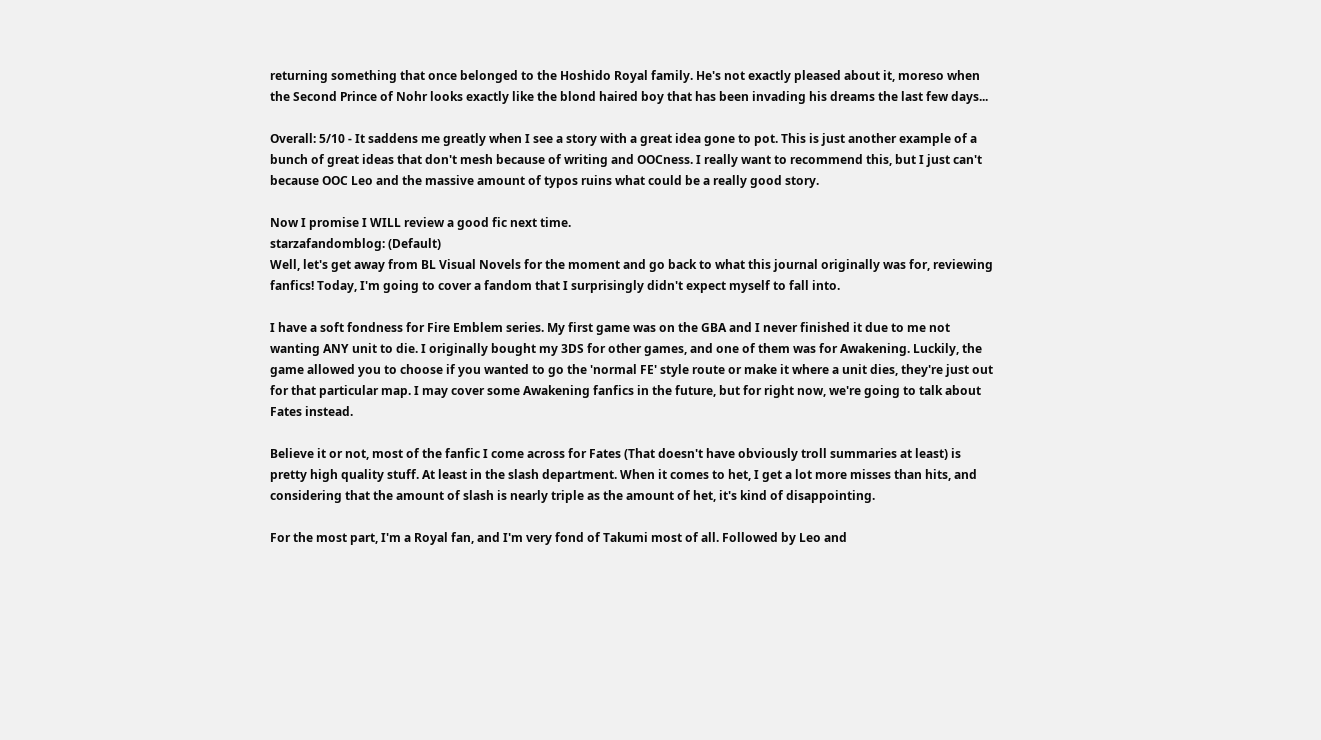returning something that once belonged to the Hoshido Royal family. He's not exactly pleased about it, moreso when the Second Prince of Nohr looks exactly like the blond haired boy that has been invading his dreams the last few days...

Overall: 5/10 - It saddens me greatly when I see a story with a great idea gone to pot. This is just another example of a bunch of great ideas that don't mesh because of writing and OOCness. I really want to recommend this, but I just can't because OOC Leo and the massive amount of typos ruins what could be a really good story.

Now I promise I WILL review a good fic next time.
starzafandomblog: (Default)
Well, let's get away from BL Visual Novels for the moment and go back to what this journal originally was for, reviewing fanfics! Today, I'm going to cover a fandom that I surprisingly didn't expect myself to fall into.

I have a soft fondness for Fire Emblem series. My first game was on the GBA and I never finished it due to me not wanting ANY unit to die. I originally bought my 3DS for other games, and one of them was for Awakening. Luckily, the game allowed you to choose if you wanted to go the 'normal FE' style route or make it where a unit dies, they're just out for that particular map. I may cover some Awakening fanfics in the future, but for right now, we're going to talk about Fates instead.

Believe it or not, most of the fanfic I come across for Fates (That doesn't have obviously troll summaries at least) is pretty high quality stuff. At least in the slash department. When it comes to het, I get a lot more misses than hits, and considering that the amount of slash is nearly triple as the amount of het, it's kind of disappointing.

For the most part, I'm a Royal fan, and I'm very fond of Takumi most of all. Followed by Leo and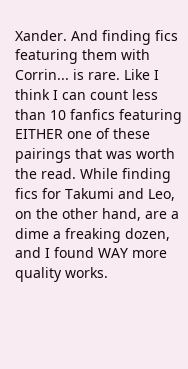Xander. And finding fics featuring them with Corrin... is rare. Like I think I can count less than 10 fanfics featuring EITHER one of these pairings that was worth the read. While finding fics for Takumi and Leo, on the other hand, are a dime a freaking dozen, and I found WAY more quality works.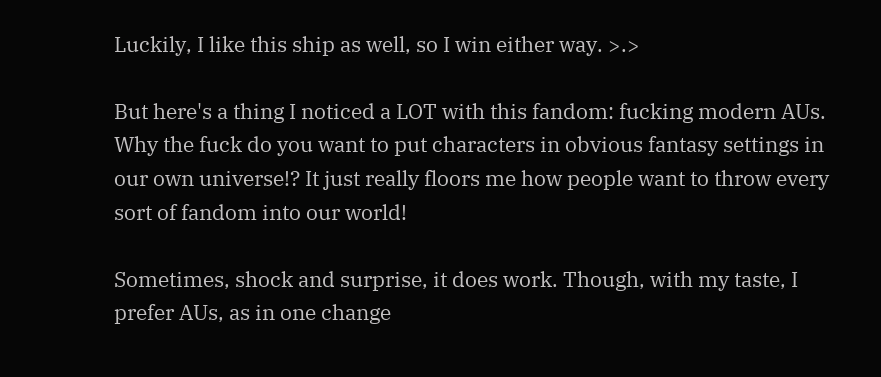Luckily, I like this ship as well, so I win either way. >.>

But here's a thing I noticed a LOT with this fandom: fucking modern AUs. Why the fuck do you want to put characters in obvious fantasy settings in our own universe!? It just really floors me how people want to throw every sort of fandom into our world!

Sometimes, shock and surprise, it does work. Though, with my taste, I prefer AUs, as in one change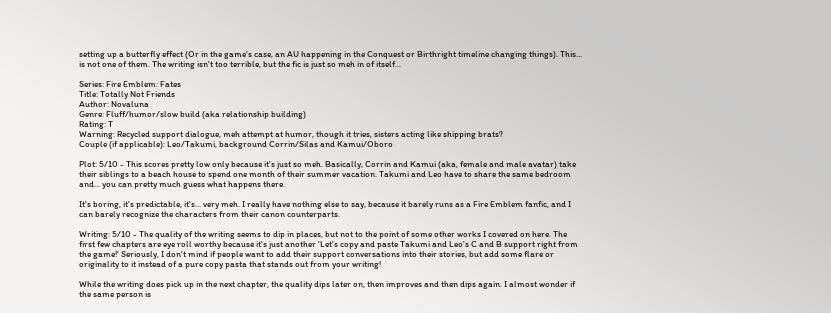setting up a butterfly effect (Or in the game's case, an AU happening in the Conquest or Birthright timeline changing things). This... is not one of them. The writing isn't too terrible, but the fic is just so meh in of itself...

Series: Fire Emblem: Fates
Title: Totally Not Friends
Author: Novaluna
Genre: Fluff/humor/slow build (aka relationship building)
Rating: T
Warning: Recycled support dialogue, meh attempt at humor, though it tries, sisters acting like shipping brats?
Couple (if applicable): Leo/Takumi, background Corrin/Silas and Kamui/Oboro

Plot: 5/10 - This scores pretty low only because it's just so meh. Basically, Corrin and Kamui (aka, female and male avatar) take their siblings to a beach house to spend one month of their summer vacation. Takumi and Leo have to share the same bedroom and... you can pretty much guess what happens there.

It's boring, it's predictable, it's... very meh. I really have nothing else to say, because it barely runs as a Fire Emblem fanfic, and I can barely recognize the characters from their canon counterparts.

Writing: 5/10 - The quality of the writing seems to dip in places, but not to the point of some other works I covered on here. The first few chapters are eye roll worthy because it's just another 'Let's copy and paste Takumi and Leo's C and B support right from the game!' Seriously, I don't mind if people want to add their support conversations into their stories, but add some flare or originality to it instead of a pure copy pasta that stands out from your writing!

While the writing does pick up in the next chapter, the quality dips later on, then improves and then dips again. I almost wonder if the same person is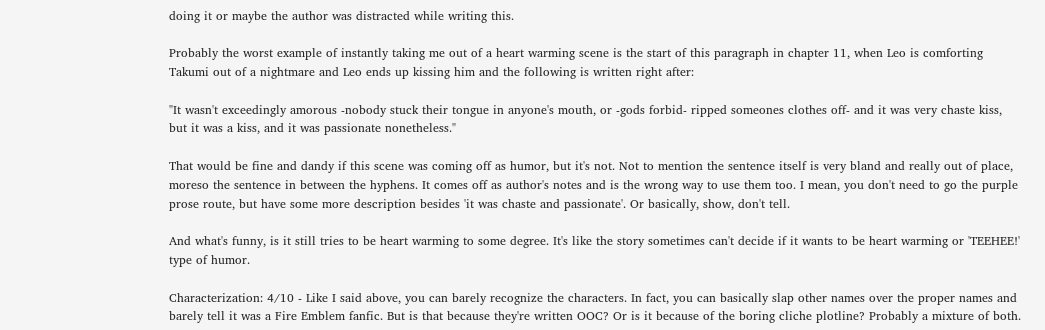doing it or maybe the author was distracted while writing this.

Probably the worst example of instantly taking me out of a heart warming scene is the start of this paragraph in chapter 11, when Leo is comforting Takumi out of a nightmare and Leo ends up kissing him and the following is written right after:

"It wasn't exceedingly amorous -nobody stuck their tongue in anyone's mouth, or -gods forbid- ripped someones clothes off- and it was very chaste kiss, but it was a kiss, and it was passionate nonetheless."

That would be fine and dandy if this scene was coming off as humor, but it's not. Not to mention the sentence itself is very bland and really out of place, moreso the sentence in between the hyphens. It comes off as author's notes and is the wrong way to use them too. I mean, you don't need to go the purple prose route, but have some more description besides 'it was chaste and passionate'. Or basically, show, don't tell.

And what's funny, is it still tries to be heart warming to some degree. It's like the story sometimes can't decide if it wants to be heart warming or 'TEEHEE!' type of humor.

Characterization: 4/10 - Like I said above, you can barely recognize the characters. In fact, you can basically slap other names over the proper names and barely tell it was a Fire Emblem fanfic. But is that because they're written OOC? Or is it because of the boring cliche plotline? Probably a mixture of both.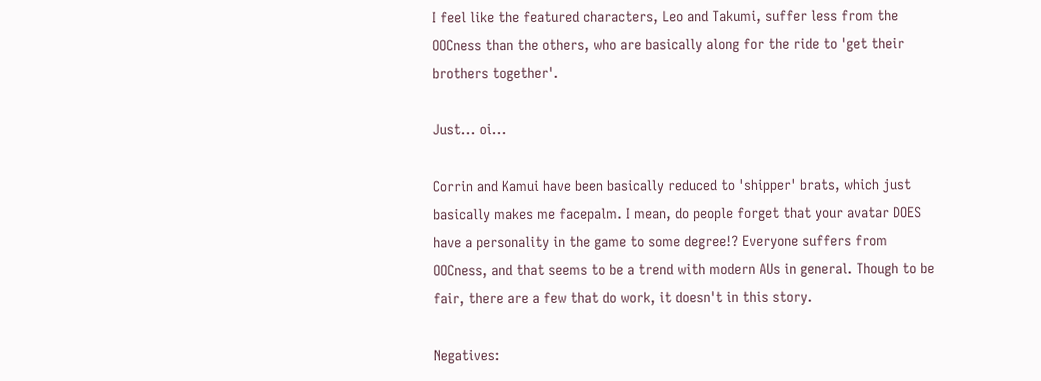I feel like the featured characters, Leo and Takumi, suffer less from the OOCness than the others, who are basically along for the ride to 'get their brothers together'.

Just... oi...

Corrin and Kamui have been basically reduced to 'shipper' brats, which just basically makes me facepalm. I mean, do people forget that your avatar DOES have a personality in the game to some degree!? Everyone suffers from OOCness, and that seems to be a trend with modern AUs in general. Though to be fair, there are a few that do work, it doesn't in this story.

Negatives: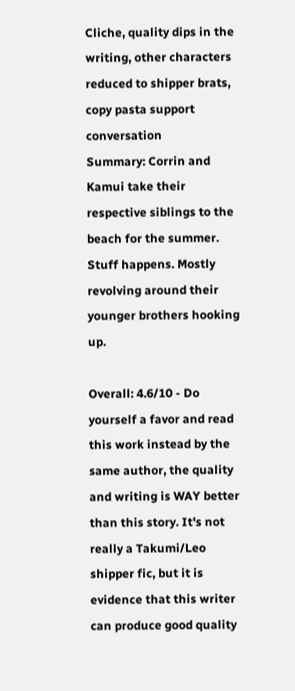Cliche, quality dips in the writing, other characters reduced to shipper brats, copy pasta support conversation
Summary: Corrin and Kamui take their respective siblings to the beach for the summer. Stuff happens. Mostly revolving around their younger brothers hooking up.

Overall: 4.6/10 - Do yourself a favor and read this work instead by the same author, the quality and writing is WAY better than this story. It's not really a Takumi/Leo shipper fic, but it is evidence that this writer can produce good quality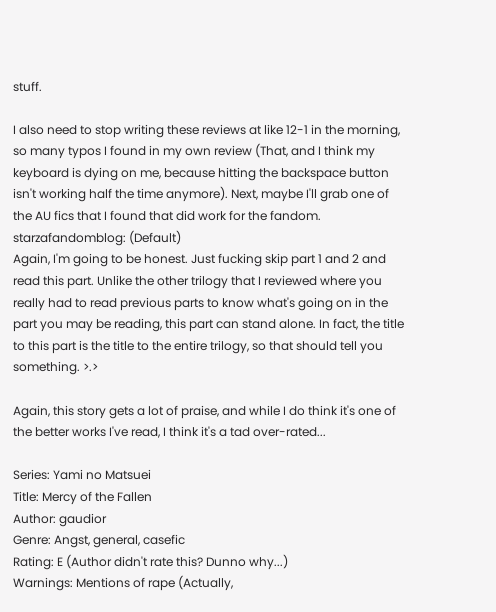stuff.

I also need to stop writing these reviews at like 12-1 in the morning, so many typos I found in my own review (That, and I think my keyboard is dying on me, because hitting the backspace button isn't working half the time anymore). Next, maybe I'll grab one of the AU fics that I found that did work for the fandom.
starzafandomblog: (Default)
Again, I'm going to be honest. Just fucking skip part 1 and 2 and read this part. Unlike the other trilogy that I reviewed where you really had to read previous parts to know what's going on in the part you may be reading, this part can stand alone. In fact, the title to this part is the title to the entire trilogy, so that should tell you something. >.>

Again, this story gets a lot of praise, and while I do think it's one of the better works I've read, I think it's a tad over-rated...

Series: Yami no Matsuei
Title: Mercy of the Fallen
Author: gaudior
Genre: Angst, general, casefic
Rating: E (Author didn't rate this? Dunno why...)
Warnings: Mentions of rape (Actually,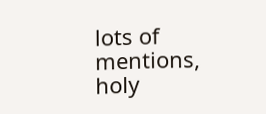lots of mentions, holy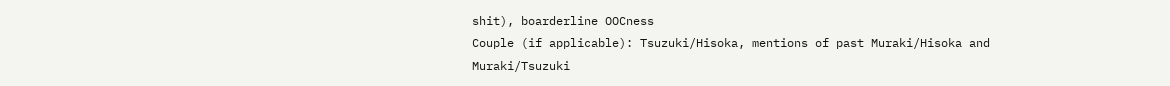shit), boarderline OOCness
Couple (if applicable): Tsuzuki/Hisoka, mentions of past Muraki/Hisoka and Muraki/Tsuzuki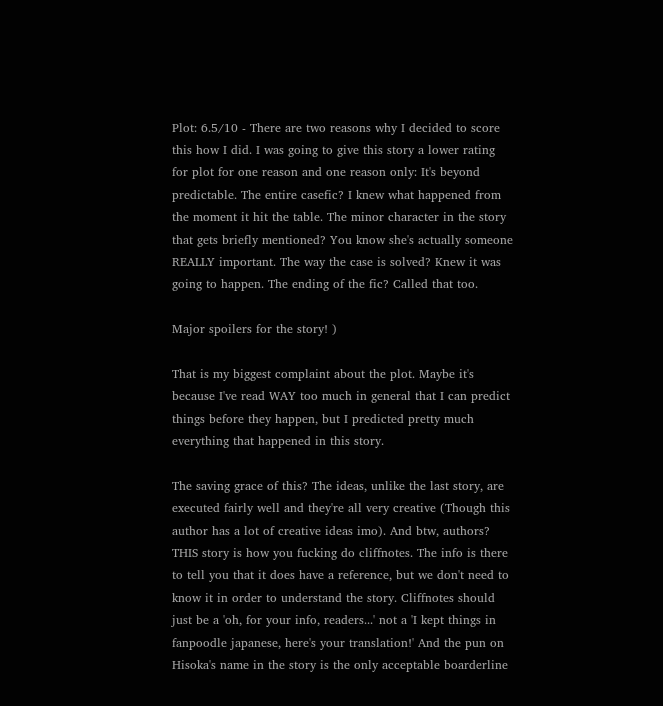Plot: 6.5/10 - There are two reasons why I decided to score this how I did. I was going to give this story a lower rating for plot for one reason and one reason only: It's beyond predictable. The entire casefic? I knew what happened from the moment it hit the table. The minor character in the story that gets briefly mentioned? You know she's actually someone REALLY important. The way the case is solved? Knew it was going to happen. The ending of the fic? Called that too.

Major spoilers for the story! )

That is my biggest complaint about the plot. Maybe it's because I've read WAY too much in general that I can predict things before they happen, but I predicted pretty much everything that happened in this story.

The saving grace of this? The ideas, unlike the last story, are executed fairly well and they're all very creative (Though this author has a lot of creative ideas imo). And btw, authors? THIS story is how you fucking do cliffnotes. The info is there to tell you that it does have a reference, but we don't need to know it in order to understand the story. Cliffnotes should just be a 'oh, for your info, readers...' not a 'I kept things in fanpoodle japanese, here's your translation!' And the pun on Hisoka's name in the story is the only acceptable boarderline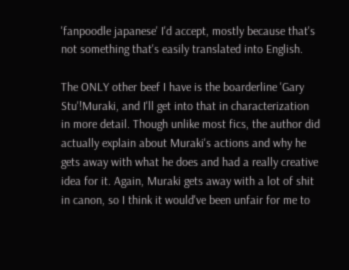'fanpoodle japanese' I'd accept, mostly because that's not something that's easily translated into English.

The ONLY other beef I have is the boarderline 'Gary Stu'!Muraki, and I'll get into that in characterization in more detail. Though unlike most fics, the author did actually explain about Muraki's actions and why he gets away with what he does and had a really creative idea for it. Again, Muraki gets away with a lot of shit in canon, so I think it would've been unfair for me to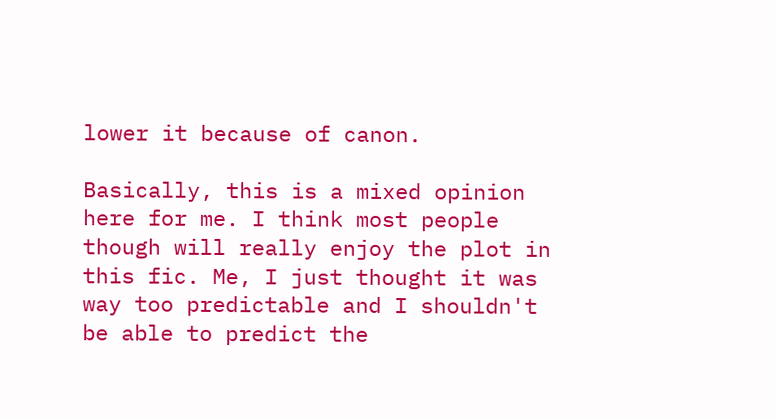lower it because of canon.

Basically, this is a mixed opinion here for me. I think most people though will really enjoy the plot in this fic. Me, I just thought it was way too predictable and I shouldn't be able to predict the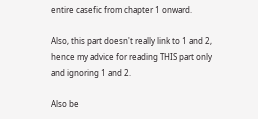entire casefic from chapter 1 onward.

Also, this part doesn't really link to 1 and 2, hence my advice for reading THIS part only and ignoring 1 and 2.

Also be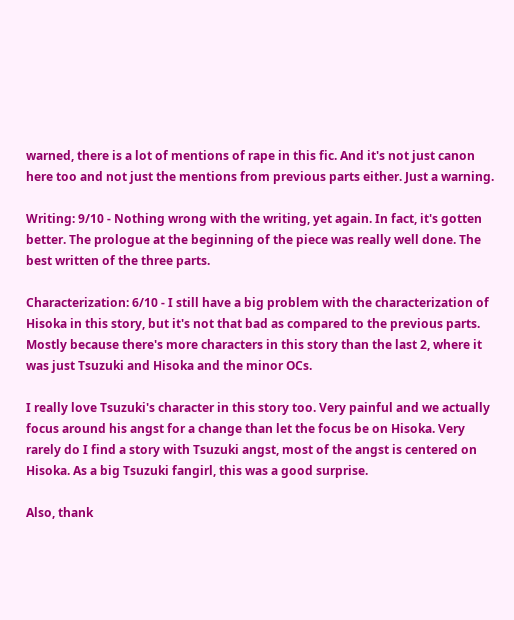warned, there is a lot of mentions of rape in this fic. And it's not just canon here too and not just the mentions from previous parts either. Just a warning.

Writing: 9/10 - Nothing wrong with the writing, yet again. In fact, it's gotten better. The prologue at the beginning of the piece was really well done. The best written of the three parts.

Characterization: 6/10 - I still have a big problem with the characterization of Hisoka in this story, but it's not that bad as compared to the previous parts. Mostly because there's more characters in this story than the last 2, where it was just Tsuzuki and Hisoka and the minor OCs.

I really love Tsuzuki's character in this story too. Very painful and we actually focus around his angst for a change than let the focus be on Hisoka. Very rarely do I find a story with Tsuzuki angst, most of the angst is centered on Hisoka. As a big Tsuzuki fangirl, this was a good surprise.

Also, thank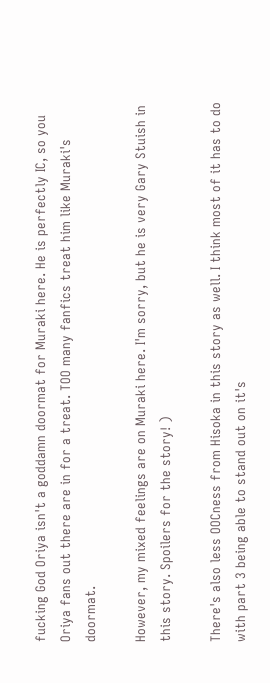fucking God Oriya isn't a goddamn doormat for Muraki here. He is perfectly IC, so you Oriya fans out there are in for a treat. TOO many fanfics treat him like Muraki's doormat.

However, my mixed feelings are on Muraki here. I'm sorry, but he is very Gary Stuish in this story. Spoilers for the story! )

There's also less OOCness from Hisoka in this story as well. I think most of it has to do with part 3 being able to stand out on it's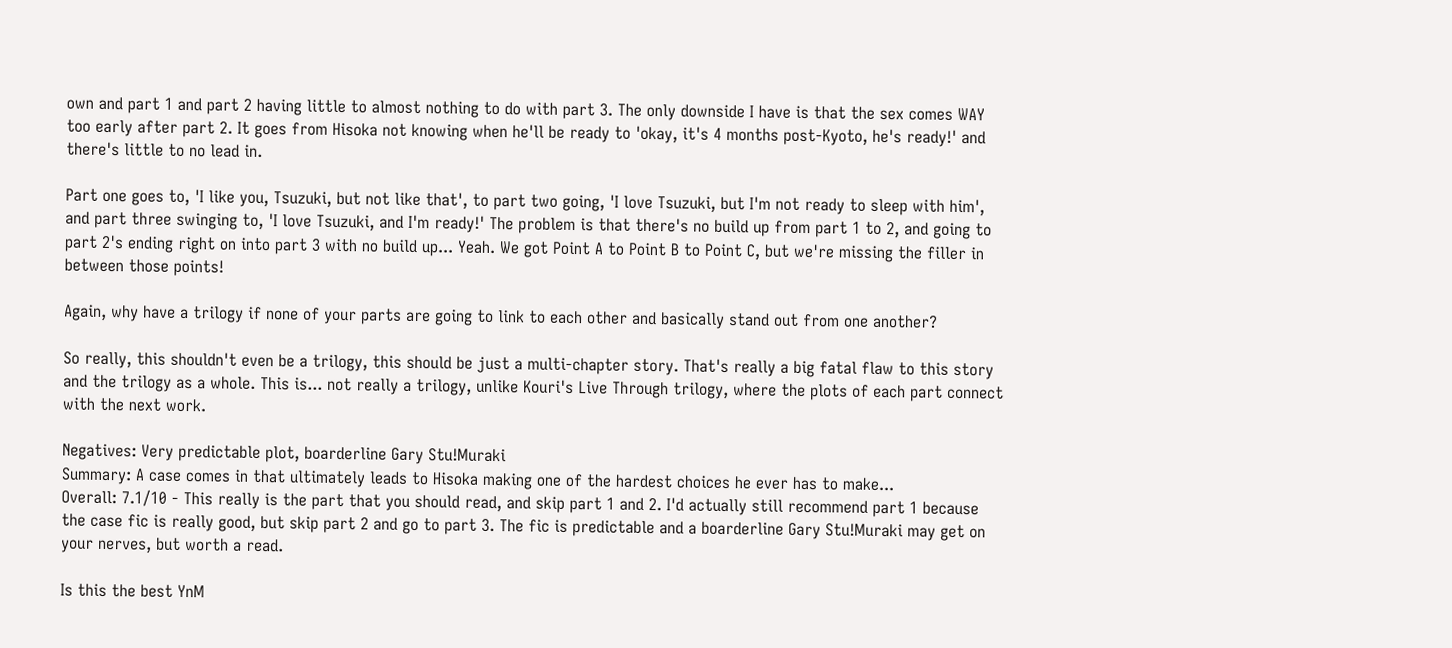own and part 1 and part 2 having little to almost nothing to do with part 3. The only downside I have is that the sex comes WAY too early after part 2. It goes from Hisoka not knowing when he'll be ready to 'okay, it's 4 months post-Kyoto, he's ready!' and there's little to no lead in.

Part one goes to, 'I like you, Tsuzuki, but not like that', to part two going, 'I love Tsuzuki, but I'm not ready to sleep with him', and part three swinging to, 'I love Tsuzuki, and I'm ready!' The problem is that there's no build up from part 1 to 2, and going to part 2's ending right on into part 3 with no build up... Yeah. We got Point A to Point B to Point C, but we're missing the filler in between those points!

Again, why have a trilogy if none of your parts are going to link to each other and basically stand out from one another?

So really, this shouldn't even be a trilogy, this should be just a multi-chapter story. That's really a big fatal flaw to this story and the trilogy as a whole. This is... not really a trilogy, unlike Kouri's Live Through trilogy, where the plots of each part connect with the next work.

Negatives: Very predictable plot, boarderline Gary Stu!Muraki
Summary: A case comes in that ultimately leads to Hisoka making one of the hardest choices he ever has to make...
Overall: 7.1/10 - This really is the part that you should read, and skip part 1 and 2. I'd actually still recommend part 1 because the case fic is really good, but skip part 2 and go to part 3. The fic is predictable and a boarderline Gary Stu!Muraki may get on your nerves, but worth a read.

Is this the best YnM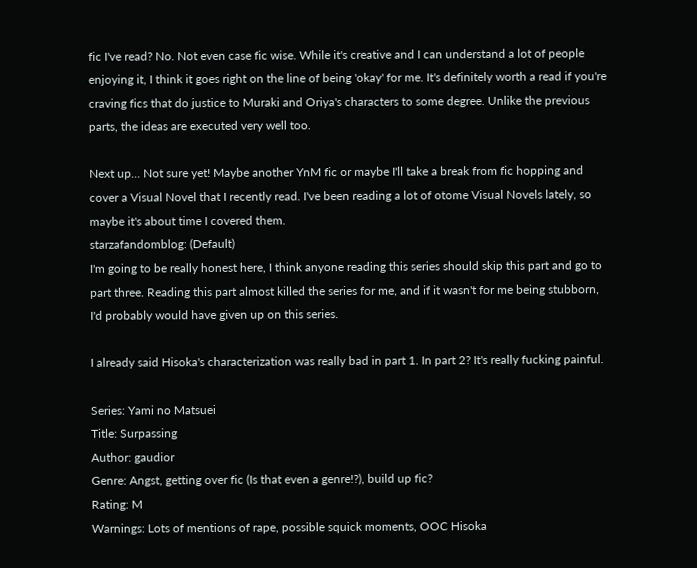fic I've read? No. Not even case fic wise. While it's creative and I can understand a lot of people enjoying it, I think it goes right on the line of being 'okay' for me. It's definitely worth a read if you're craving fics that do justice to Muraki and Oriya's characters to some degree. Unlike the previous parts, the ideas are executed very well too.

Next up... Not sure yet! Maybe another YnM fic or maybe I'll take a break from fic hopping and cover a Visual Novel that I recently read. I've been reading a lot of otome Visual Novels lately, so maybe it's about time I covered them.
starzafandomblog: (Default)
I'm going to be really honest here, I think anyone reading this series should skip this part and go to part three. Reading this part almost killed the series for me, and if it wasn't for me being stubborn, I'd probably would have given up on this series.

I already said Hisoka's characterization was really bad in part 1. In part 2? It's really fucking painful.

Series: Yami no Matsuei
Title: Surpassing
Author: gaudior
Genre: Angst, getting over fic (Is that even a genre!?), build up fic?
Rating: M
Warnings: Lots of mentions of rape, possible squick moments, OOC Hisoka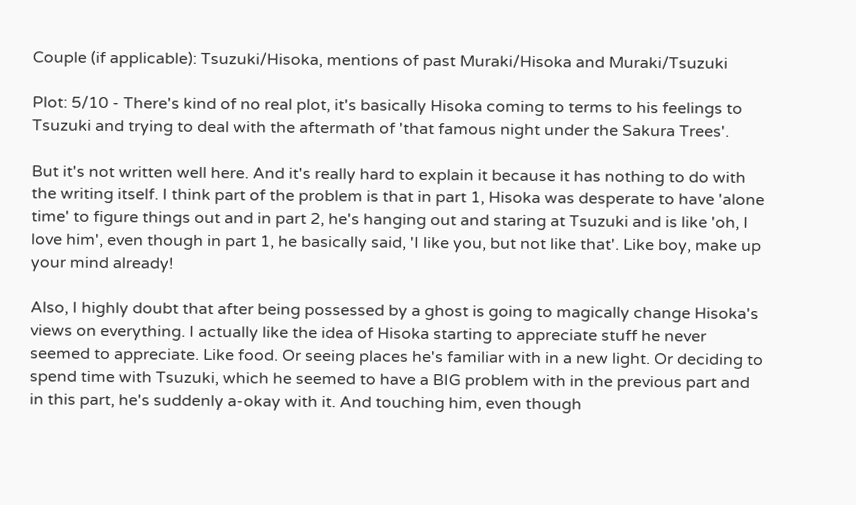Couple (if applicable): Tsuzuki/Hisoka, mentions of past Muraki/Hisoka and Muraki/Tsuzuki

Plot: 5/10 - There's kind of no real plot, it's basically Hisoka coming to terms to his feelings to Tsuzuki and trying to deal with the aftermath of 'that famous night under the Sakura Trees'.

But it's not written well here. And it's really hard to explain it because it has nothing to do with the writing itself. I think part of the problem is that in part 1, Hisoka was desperate to have 'alone time' to figure things out and in part 2, he's hanging out and staring at Tsuzuki and is like 'oh, I love him', even though in part 1, he basically said, 'I like you, but not like that'. Like boy, make up your mind already!

Also, I highly doubt that after being possessed by a ghost is going to magically change Hisoka's views on everything. I actually like the idea of Hisoka starting to appreciate stuff he never seemed to appreciate. Like food. Or seeing places he's familiar with in a new light. Or deciding to spend time with Tsuzuki, which he seemed to have a BIG problem with in the previous part and in this part, he's suddenly a-okay with it. And touching him, even though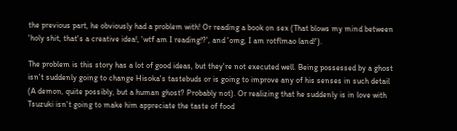the previous part, he obviously had a problem with! Or reading a book on sex (That blows my mind between 'holy shit, that's a creative idea!, 'wtf am I reading!?', and 'omg, I am rotflmao land!').

The problem is this story has a lot of good ideas, but they're not executed well. Being possessed by a ghost isn't suddenly going to change Hisoka's tastebuds or is going to improve any of his senses in such detail (A demon, quite possibly, but a human ghost? Probably not). Or realizing that he suddenly is in love with Tsuzuki isn't going to make him appreciate the taste of food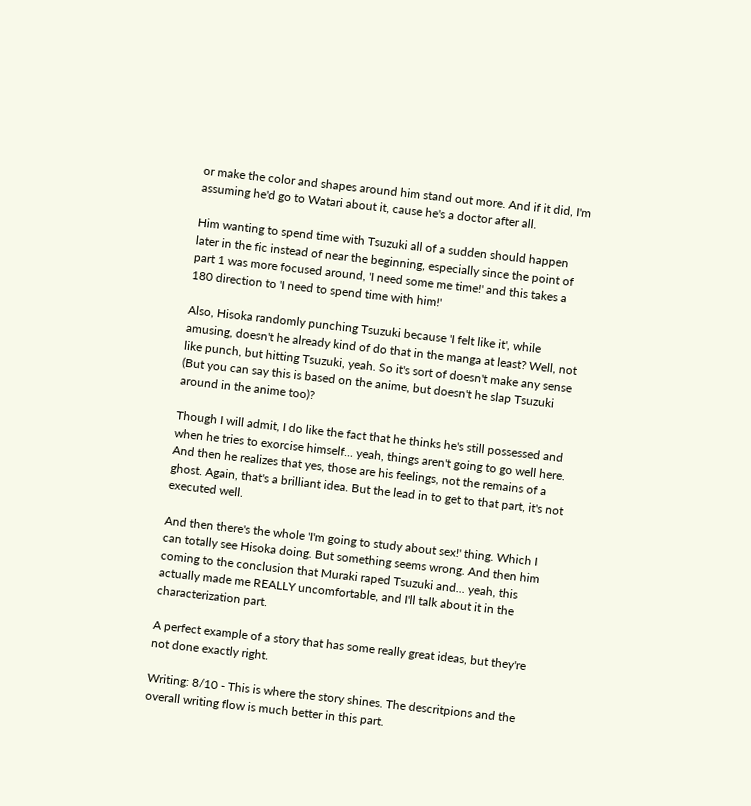or make the color and shapes around him stand out more. And if it did, I'm assuming he'd go to Watari about it, cause he's a doctor after all.

Him wanting to spend time with Tsuzuki all of a sudden should happen later in the fic instead of near the beginning, especially since the point of part 1 was more focused around, 'I need some me time!' and this takes a 180 direction to 'I need to spend time with him!'

Also, Hisoka randomly punching Tsuzuki because 'I felt like it', while amusing, doesn't he already kind of do that in the manga at least? Well, not like punch, but hitting Tsuzuki, yeah. So it's sort of doesn't make any sense (But you can say this is based on the anime, but doesn't he slap Tsuzuki around in the anime too)?

Though I will admit, I do like the fact that he thinks he's still possessed and when he tries to exorcise himself... yeah, things aren't going to go well here. And then he realizes that yes, those are his feelings, not the remains of a ghost. Again, that's a brilliant idea. But the lead in to get to that part, it's not executed well.

And then there's the whole 'I'm going to study about sex!' thing. Which I can totally see Hisoka doing. But something seems wrong. And then him coming to the conclusion that Muraki raped Tsuzuki and... yeah, this actually made me REALLY uncomfortable, and I'll talk about it in the characterization part.

A perfect example of a story that has some really great ideas, but they're not done exactly right.

Writing: 8/10 - This is where the story shines. The descritpions and the overall writing flow is much better in this part.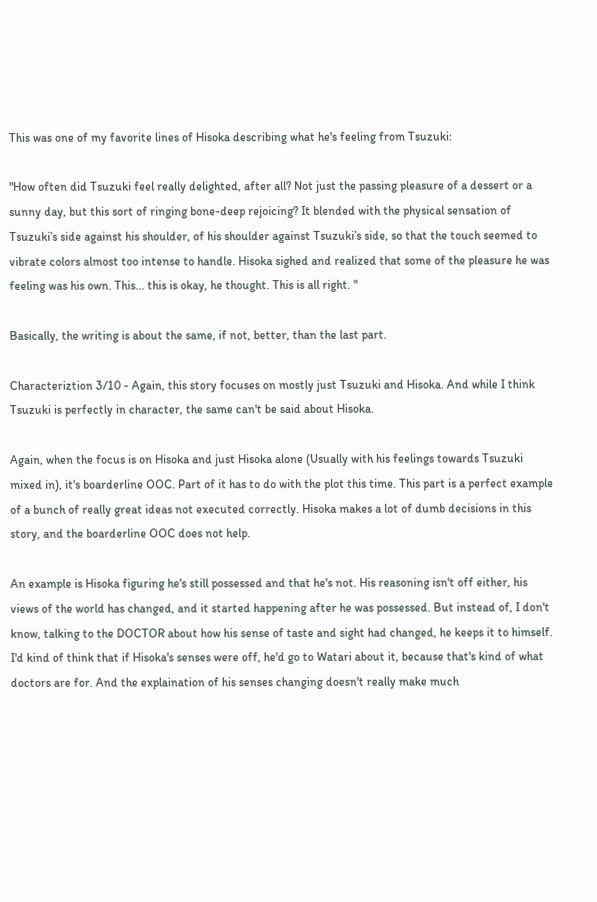This was one of my favorite lines of Hisoka describing what he's feeling from Tsuzuki:

"How often did Tsuzuki feel really delighted, after all? Not just the passing pleasure of a dessert or a sunny day, but this sort of ringing bone-deep rejoicing? It blended with the physical sensation of Tsuzuki’s side against his shoulder, of his shoulder against Tsuzuki’s side, so that the touch seemed to vibrate colors almost too intense to handle. Hisoka sighed and realized that some of the pleasure he was feeling was his own. This... this is okay, he thought. This is all right. "

Basically, the writing is about the same, if not, better, than the last part.

Characteriztion 3/10 - Again, this story focuses on mostly just Tsuzuki and Hisoka. And while I think Tsuzuki is perfectly in character, the same can't be said about Hisoka.

Again, when the focus is on Hisoka and just Hisoka alone (Usually with his feelings towards Tsuzuki mixed in), it's boarderline OOC. Part of it has to do with the plot this time. This part is a perfect example of a bunch of really great ideas not executed correctly. Hisoka makes a lot of dumb decisions in this story, and the boarderline OOC does not help.

An example is Hisoka figuring he's still possessed and that he's not. His reasoning isn't off either, his views of the world has changed, and it started happening after he was possessed. But instead of, I don't know, talking to the DOCTOR about how his sense of taste and sight had changed, he keeps it to himself. I'd kind of think that if Hisoka's senses were off, he'd go to Watari about it, because that's kind of what doctors are for. And the explaination of his senses changing doesn't really make much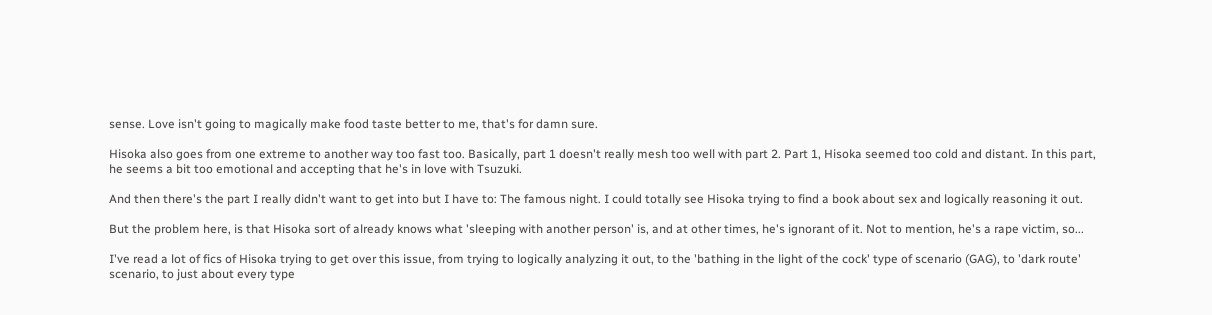sense. Love isn't going to magically make food taste better to me, that's for damn sure.

Hisoka also goes from one extreme to another way too fast too. Basically, part 1 doesn't really mesh too well with part 2. Part 1, Hisoka seemed too cold and distant. In this part, he seems a bit too emotional and accepting that he's in love with Tsuzuki.

And then there's the part I really didn't want to get into but I have to: The famous night. I could totally see Hisoka trying to find a book about sex and logically reasoning it out.

But the problem here, is that Hisoka sort of already knows what 'sleeping with another person' is, and at other times, he's ignorant of it. Not to mention, he's a rape victim, so...

I've read a lot of fics of Hisoka trying to get over this issue, from trying to logically analyzing it out, to the 'bathing in the light of the cock' type of scenario (GAG), to 'dark route' scenario, to just about every type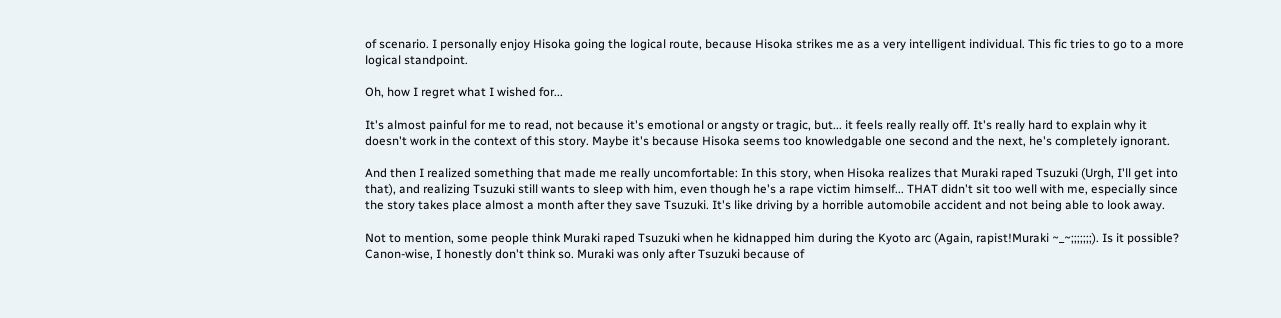of scenario. I personally enjoy Hisoka going the logical route, because Hisoka strikes me as a very intelligent individual. This fic tries to go to a more logical standpoint.

Oh, how I regret what I wished for...

It's almost painful for me to read, not because it's emotional or angsty or tragic, but... it feels really really off. It's really hard to explain why it doesn't work in the context of this story. Maybe it's because Hisoka seems too knowledgable one second and the next, he's completely ignorant.

And then I realized something that made me really uncomfortable: In this story, when Hisoka realizes that Muraki raped Tsuzuki (Urgh, I'll get into that), and realizing Tsuzuki still wants to sleep with him, even though he's a rape victim himself... THAT didn't sit too well with me, especially since the story takes place almost a month after they save Tsuzuki. It's like driving by a horrible automobile accident and not being able to look away.

Not to mention, some people think Muraki raped Tsuzuki when he kidnapped him during the Kyoto arc (Again, rapist!Muraki ~_~;;;;;;;). Is it possible? Canon-wise, I honestly don't think so. Muraki was only after Tsuzuki because of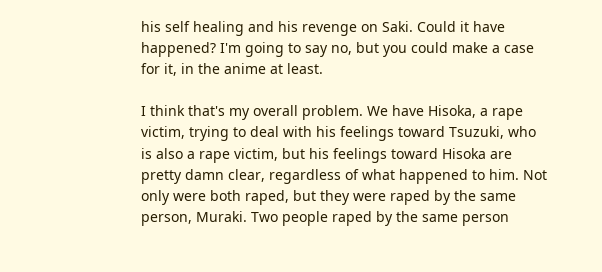his self healing and his revenge on Saki. Could it have happened? I'm going to say no, but you could make a case for it, in the anime at least.

I think that's my overall problem. We have Hisoka, a rape victim, trying to deal with his feelings toward Tsuzuki, who is also a rape victim, but his feelings toward Hisoka are pretty damn clear, regardless of what happened to him. Not only were both raped, but they were raped by the same person, Muraki. Two people raped by the same person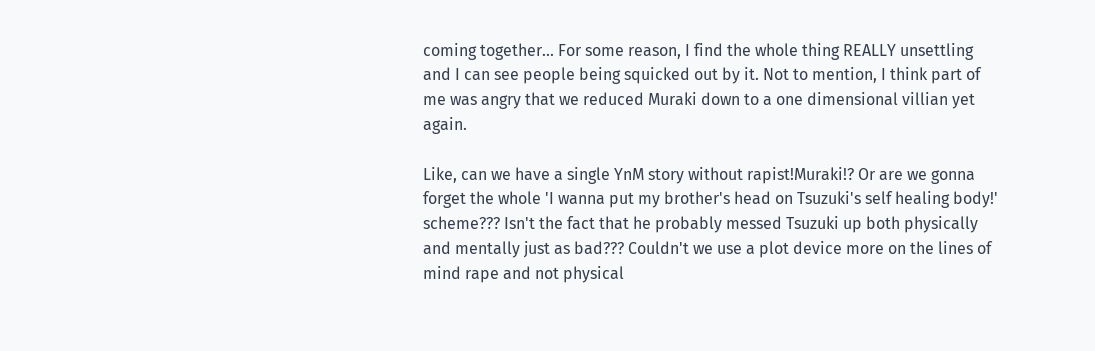coming together... For some reason, I find the whole thing REALLY unsettling and I can see people being squicked out by it. Not to mention, I think part of me was angry that we reduced Muraki down to a one dimensional villian yet again.

Like, can we have a single YnM story without rapist!Muraki!? Or are we gonna forget the whole 'I wanna put my brother's head on Tsuzuki's self healing body!' scheme??? Isn't the fact that he probably messed Tsuzuki up both physically and mentally just as bad??? Couldn't we use a plot device more on the lines of mind rape and not physical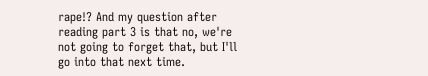rape!? And my question after reading part 3 is that no, we're not going to forget that, but I'll go into that next time.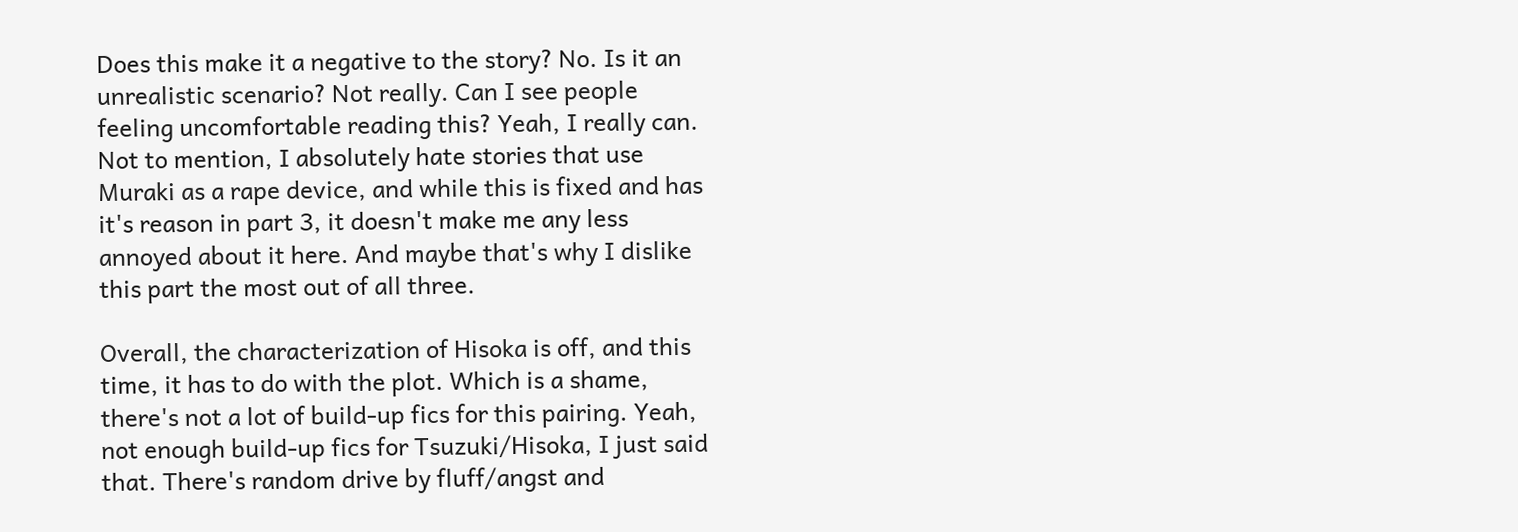Does this make it a negative to the story? No. Is it an unrealistic scenario? Not really. Can I see people feeling uncomfortable reading this? Yeah, I really can. Not to mention, I absolutely hate stories that use Muraki as a rape device, and while this is fixed and has it's reason in part 3, it doesn't make me any less annoyed about it here. And maybe that's why I dislike this part the most out of all three.

Overall, the characterization of Hisoka is off, and this time, it has to do with the plot. Which is a shame, there's not a lot of build-up fics for this pairing. Yeah, not enough build-up fics for Tsuzuki/Hisoka, I just said that. There's random drive by fluff/angst and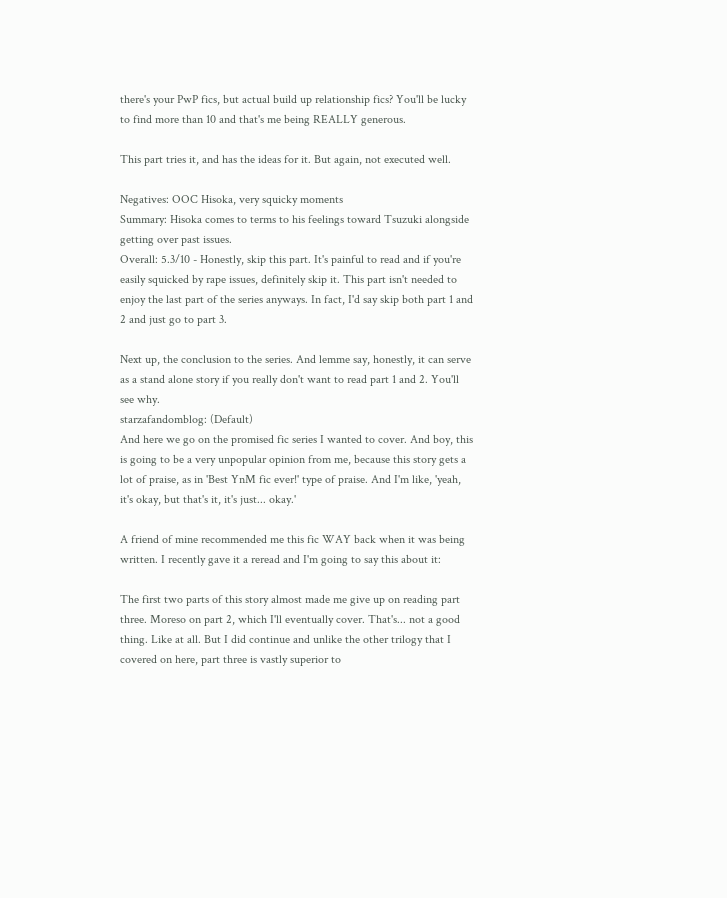there's your PwP fics, but actual build up relationship fics? You'll be lucky to find more than 10 and that's me being REALLY generous.

This part tries it, and has the ideas for it. But again, not executed well.

Negatives: OOC Hisoka, very squicky moments
Summary: Hisoka comes to terms to his feelings toward Tsuzuki alongside getting over past issues.
Overall: 5.3/10 - Honestly, skip this part. It's painful to read and if you're easily squicked by rape issues, definitely skip it. This part isn't needed to enjoy the last part of the series anyways. In fact, I'd say skip both part 1 and 2 and just go to part 3.

Next up, the conclusion to the series. And lemme say, honestly, it can serve as a stand alone story if you really don't want to read part 1 and 2. You'll see why.
starzafandomblog: (Default)
And here we go on the promised fic series I wanted to cover. And boy, this is going to be a very unpopular opinion from me, because this story gets a lot of praise, as in 'Best YnM fic ever!' type of praise. And I'm like, 'yeah, it's okay, but that's it, it's just... okay.'

A friend of mine recommended me this fic WAY back when it was being written. I recently gave it a reread and I'm going to say this about it:

The first two parts of this story almost made me give up on reading part three. Moreso on part 2, which I'll eventually cover. That's... not a good thing. Like at all. But I did continue and unlike the other trilogy that I covered on here, part three is vastly superior to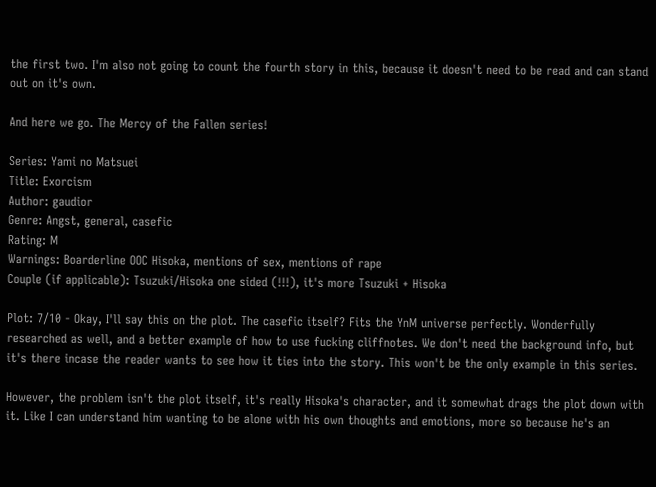the first two. I'm also not going to count the fourth story in this, because it doesn't need to be read and can stand out on it's own.

And here we go. The Mercy of the Fallen series!

Series: Yami no Matsuei
Title: Exorcism
Author: gaudior
Genre: Angst, general, casefic
Rating: M
Warnings: Boarderline OOC Hisoka, mentions of sex, mentions of rape
Couple (if applicable): Tsuzuki/Hisoka one sided (!!!), it's more Tsuzuki + Hisoka

Plot: 7/10 - Okay, I'll say this on the plot. The casefic itself? Fits the YnM universe perfectly. Wonderfully researched as well, and a better example of how to use fucking cliffnotes. We don't need the background info, but it's there incase the reader wants to see how it ties into the story. This won't be the only example in this series.

However, the problem isn't the plot itself, it's really Hisoka's character, and it somewhat drags the plot down with it. Like I can understand him wanting to be alone with his own thoughts and emotions, more so because he's an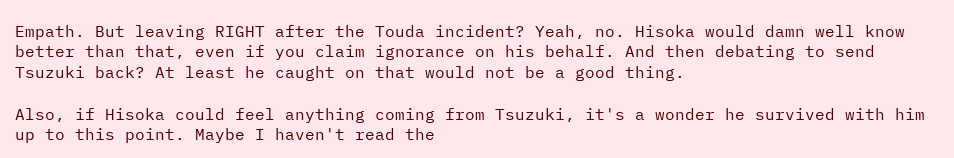Empath. But leaving RIGHT after the Touda incident? Yeah, no. Hisoka would damn well know better than that, even if you claim ignorance on his behalf. And then debating to send Tsuzuki back? At least he caught on that would not be a good thing.

Also, if Hisoka could feel anything coming from Tsuzuki, it's a wonder he survived with him up to this point. Maybe I haven't read the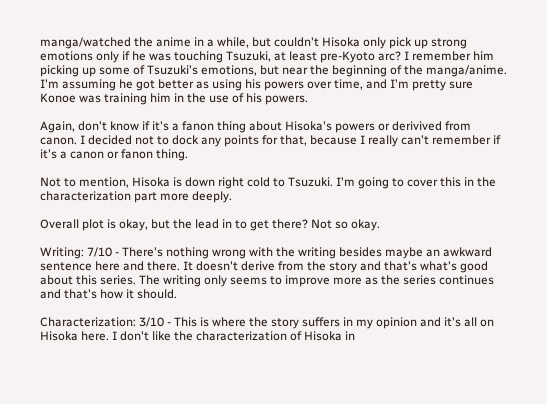manga/watched the anime in a while, but couldn't Hisoka only pick up strong emotions only if he was touching Tsuzuki, at least pre-Kyoto arc? I remember him picking up some of Tsuzuki's emotions, but near the beginning of the manga/anime. I'm assuming he got better as using his powers over time, and I'm pretty sure Konoe was training him in the use of his powers.

Again, don't know if it's a fanon thing about Hisoka's powers or derivived from canon. I decided not to dock any points for that, because I really can't remember if it's a canon or fanon thing.

Not to mention, Hisoka is down right cold to Tsuzuki. I'm going to cover this in the characterization part more deeply.

Overall plot is okay, but the lead in to get there? Not so okay.

Writing: 7/10 - There's nothing wrong with the writing besides maybe an awkward sentence here and there. It doesn't derive from the story and that's what's good about this series. The writing only seems to improve more as the series continues and that's how it should.

Characterization: 3/10 - This is where the story suffers in my opinion and it's all on Hisoka here. I don't like the characterization of Hisoka in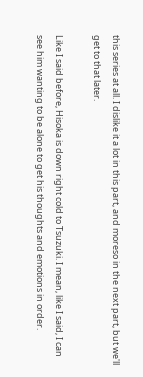this series at all. I dislike it a lot in this part, and moreso in the next part, but we'll get to that later.

Like I said before, Hisoka is down right cold to Tsuzuki. I mean, like I said, I can see him wanting to be alone to get his thoughts and emotions in order.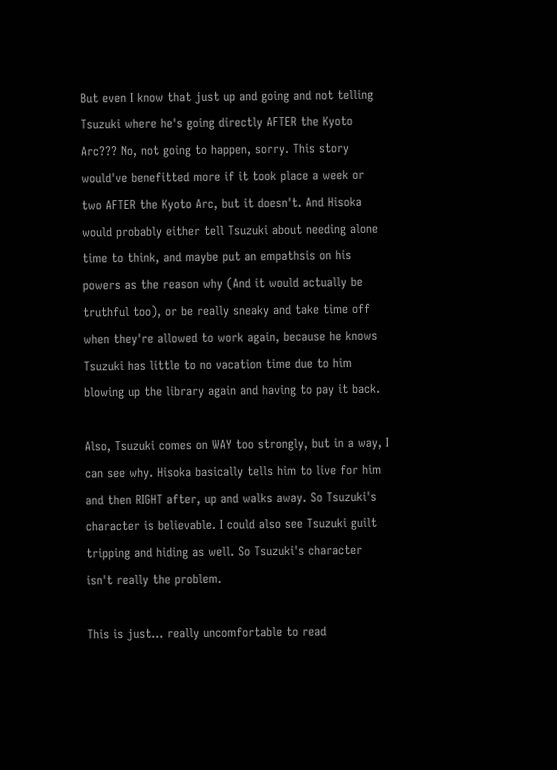But even I know that just up and going and not telling Tsuzuki where he's going directly AFTER the Kyoto Arc??? No, not going to happen, sorry. This story would've benefitted more if it took place a week or two AFTER the Kyoto Arc, but it doesn't. And Hisoka would probably either tell Tsuzuki about needing alone time to think, and maybe put an empathsis on his powers as the reason why (And it would actually be truthful too), or be really sneaky and take time off when they're allowed to work again, because he knows Tsuzuki has little to no vacation time due to him blowing up the library again and having to pay it back.

Also, Tsuzuki comes on WAY too strongly, but in a way, I can see why. Hisoka basically tells him to live for him and then RIGHT after, up and walks away. So Tsuzuki's character is believable. I could also see Tsuzuki guilt tripping and hiding as well. So Tsuzuki's character isn't really the problem.

This is just... really uncomfortable to read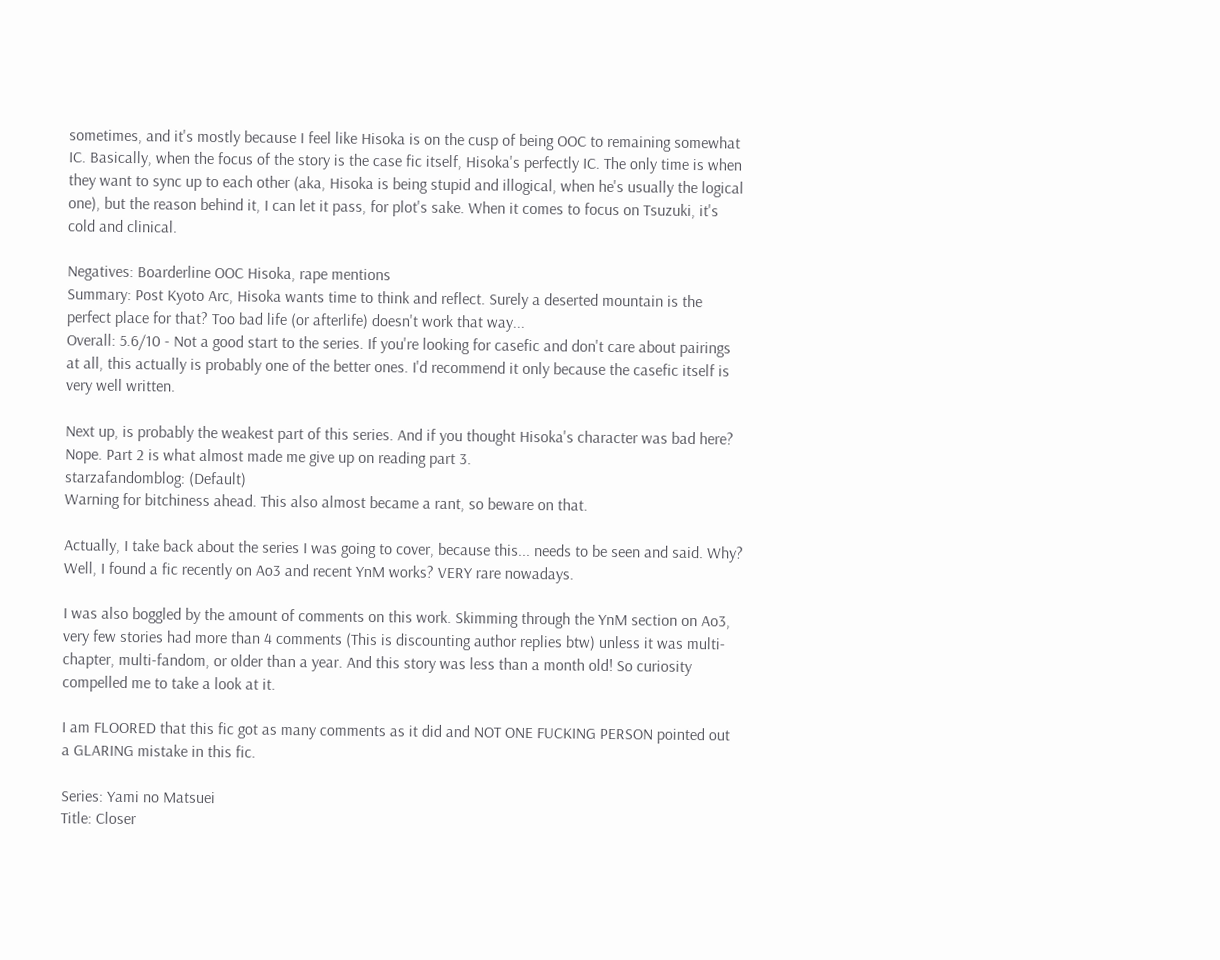sometimes, and it's mostly because I feel like Hisoka is on the cusp of being OOC to remaining somewhat IC. Basically, when the focus of the story is the case fic itself, Hisoka's perfectly IC. The only time is when they want to sync up to each other (aka, Hisoka is being stupid and illogical, when he's usually the logical one), but the reason behind it, I can let it pass, for plot's sake. When it comes to focus on Tsuzuki, it's cold and clinical.

Negatives: Boarderline OOC Hisoka, rape mentions
Summary: Post Kyoto Arc, Hisoka wants time to think and reflect. Surely a deserted mountain is the perfect place for that? Too bad life (or afterlife) doesn't work that way...
Overall: 5.6/10 - Not a good start to the series. If you're looking for casefic and don't care about pairings at all, this actually is probably one of the better ones. I'd recommend it only because the casefic itself is very well written.

Next up, is probably the weakest part of this series. And if you thought Hisoka's character was bad here? Nope. Part 2 is what almost made me give up on reading part 3.
starzafandomblog: (Default)
Warning for bitchiness ahead. This also almost became a rant, so beware on that.

Actually, I take back about the series I was going to cover, because this... needs to be seen and said. Why? Well, I found a fic recently on Ao3 and recent YnM works? VERY rare nowadays.

I was also boggled by the amount of comments on this work. Skimming through the YnM section on Ao3, very few stories had more than 4 comments (This is discounting author replies btw) unless it was multi-chapter, multi-fandom, or older than a year. And this story was less than a month old! So curiosity compelled me to take a look at it.

I am FLOORED that this fic got as many comments as it did and NOT ONE FUCKING PERSON pointed out a GLARING mistake in this fic.

Series: Yami no Matsuei
Title: Closer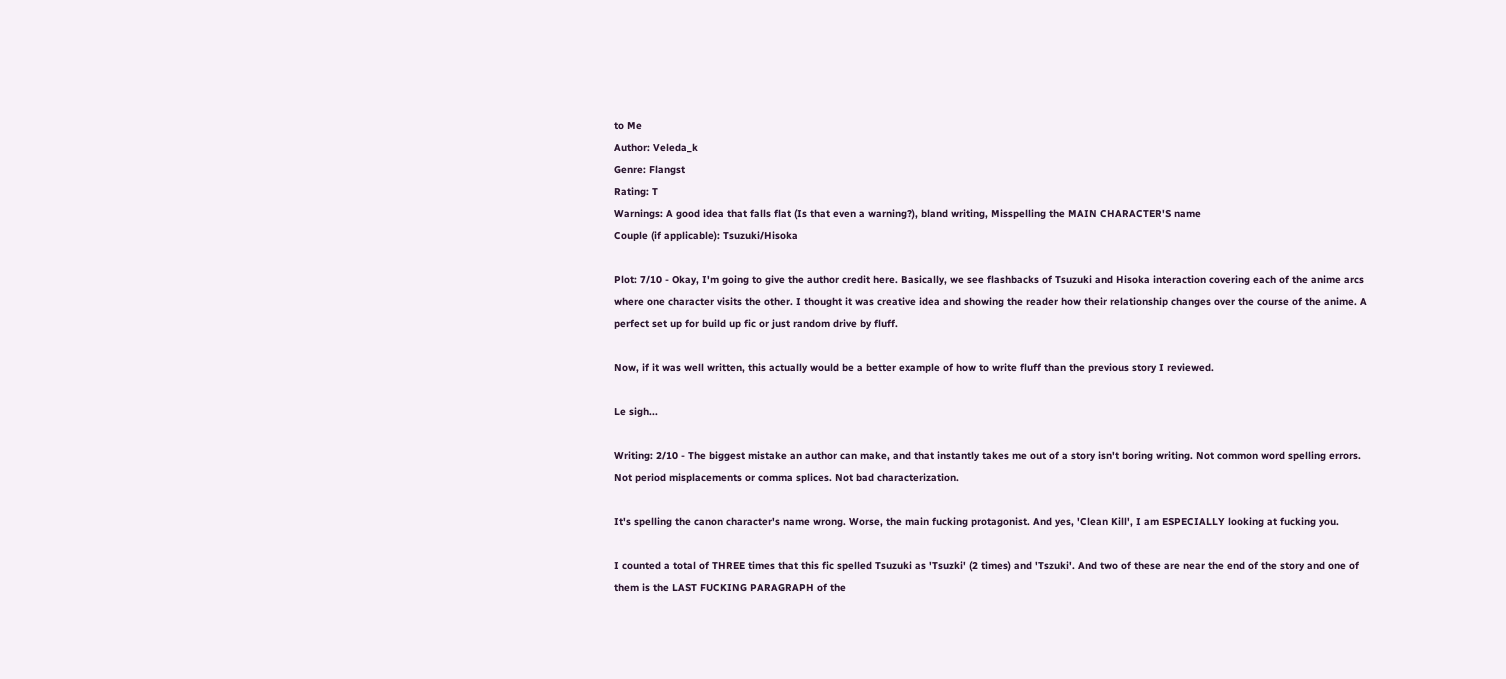to Me
Author: Veleda_k
Genre: Flangst
Rating: T
Warnings: A good idea that falls flat (Is that even a warning?), bland writing, Misspelling the MAIN CHARACTER'S name
Couple (if applicable): Tsuzuki/Hisoka

Plot: 7/10 - Okay, I'm going to give the author credit here. Basically, we see flashbacks of Tsuzuki and Hisoka interaction covering each of the anime arcs where one character visits the other. I thought it was creative idea and showing the reader how their relationship changes over the course of the anime. A perfect set up for build up fic or just random drive by fluff.

Now, if it was well written, this actually would be a better example of how to write fluff than the previous story I reviewed.

Le sigh...

Writing: 2/10 - The biggest mistake an author can make, and that instantly takes me out of a story isn't boring writing. Not common word spelling errors. Not period misplacements or comma splices. Not bad characterization.

It's spelling the canon character's name wrong. Worse, the main fucking protagonist. And yes, 'Clean Kill', I am ESPECIALLY looking at fucking you.

I counted a total of THREE times that this fic spelled Tsuzuki as 'Tsuzki' (2 times) and 'Tszuki'. And two of these are near the end of the story and one of them is the LAST FUCKING PARAGRAPH of the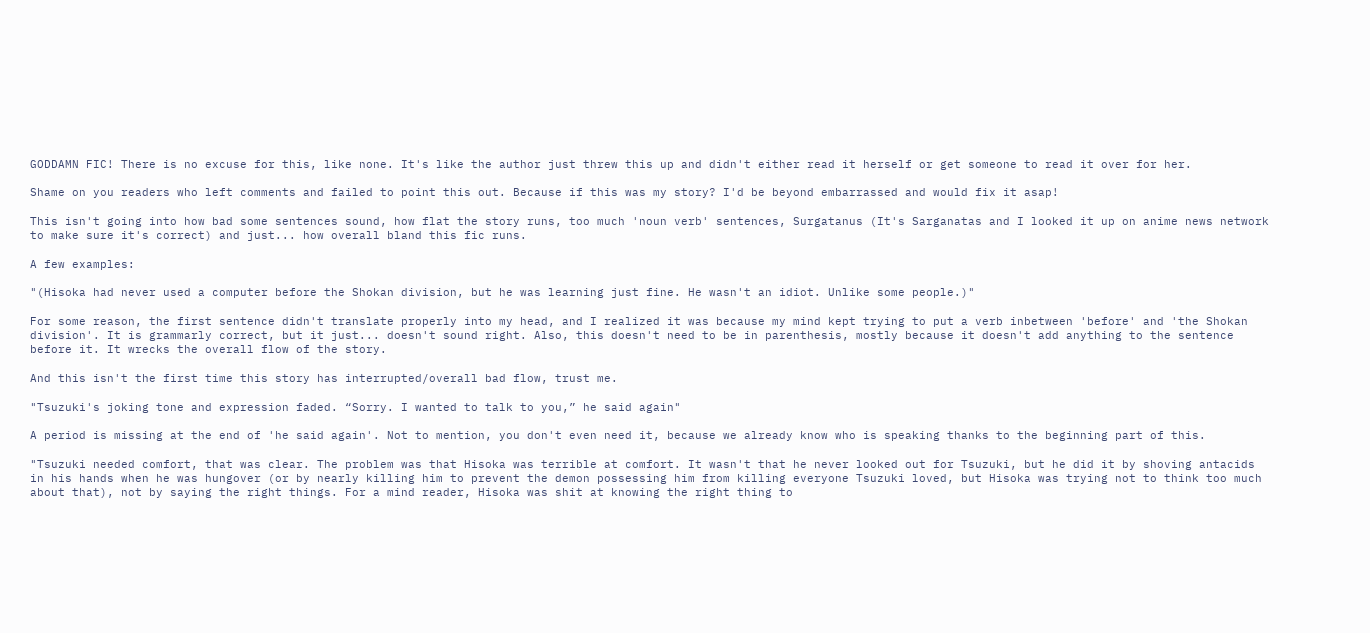GODDAMN FIC! There is no excuse for this, like none. It's like the author just threw this up and didn't either read it herself or get someone to read it over for her.

Shame on you readers who left comments and failed to point this out. Because if this was my story? I'd be beyond embarrassed and would fix it asap!

This isn't going into how bad some sentences sound, how flat the story runs, too much 'noun verb' sentences, Surgatanus (It's Sarganatas and I looked it up on anime news network to make sure it's correct) and just... how overall bland this fic runs.

A few examples:

"(Hisoka had never used a computer before the Shokan division, but he was learning just fine. He wasn't an idiot. Unlike some people.)"

For some reason, the first sentence didn't translate properly into my head, and I realized it was because my mind kept trying to put a verb inbetween 'before' and 'the Shokan division'. It is grammarly correct, but it just... doesn't sound right. Also, this doesn't need to be in parenthesis, mostly because it doesn't add anything to the sentence before it. It wrecks the overall flow of the story.

And this isn't the first time this story has interrupted/overall bad flow, trust me.

"Tsuzuki's joking tone and expression faded. “Sorry. I wanted to talk to you,” he said again"

A period is missing at the end of 'he said again'. Not to mention, you don't even need it, because we already know who is speaking thanks to the beginning part of this.

"Tsuzuki needed comfort, that was clear. The problem was that Hisoka was terrible at comfort. It wasn't that he never looked out for Tsuzuki, but he did it by shoving antacids in his hands when he was hungover (or by nearly killing him to prevent the demon possessing him from killing everyone Tsuzuki loved, but Hisoka was trying not to think too much about that), not by saying the right things. For a mind reader, Hisoka was shit at knowing the right thing to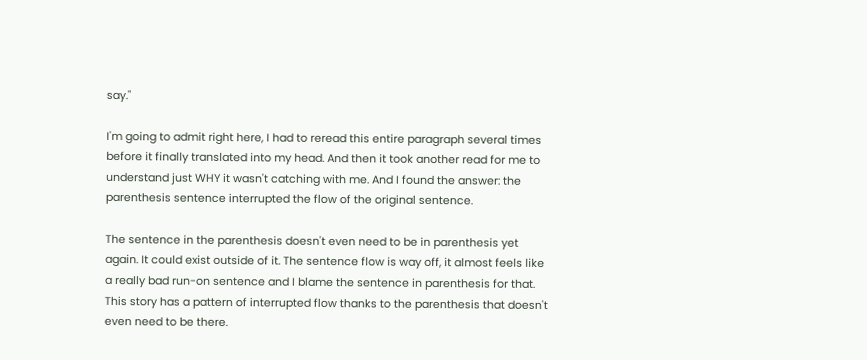say."

I'm going to admit right here, I had to reread this entire paragraph several times before it finally translated into my head. And then it took another read for me to understand just WHY it wasn't catching with me. And I found the answer: the parenthesis sentence interrupted the flow of the original sentence.

The sentence in the parenthesis doesn't even need to be in parenthesis yet again. It could exist outside of it. The sentence flow is way off, it almost feels like a really bad run-on sentence and I blame the sentence in parenthesis for that. This story has a pattern of interrupted flow thanks to the parenthesis that doesn't even need to be there.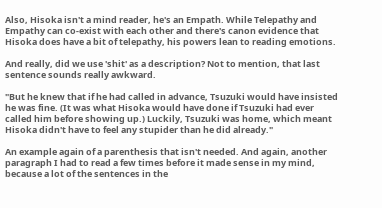Also, Hisoka isn't a mind reader, he's an Empath. While Telepathy and Empathy can co-exist with each other and there's canon evidence that Hisoka does have a bit of telepathy, his powers lean to reading emotions.

And really, did we use 'shit' as a description? Not to mention, that last sentence sounds really awkward.

"But he knew that if he had called in advance, Tsuzuki would have insisted he was fine. (It was what Hisoka would have done if Tsuzuki had ever called him before showing up.) Luckily, Tsuzuki was home, which meant Hisoka didn't have to feel any stupider than he did already."

An example again of a parenthesis that isn't needed. And again, another paragraph I had to read a few times before it made sense in my mind, because a lot of the sentences in the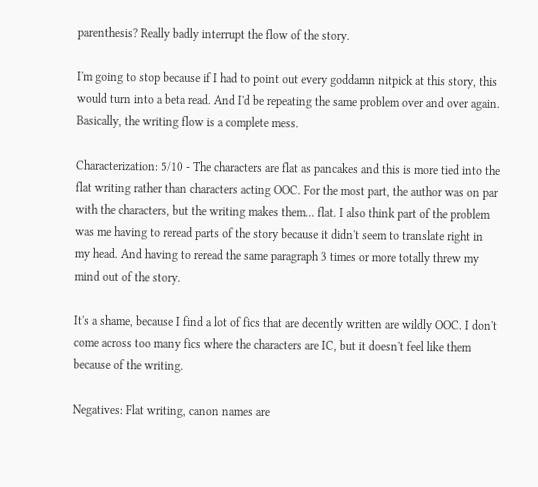parenthesis? Really badly interrupt the flow of the story.

I'm going to stop because if I had to point out every goddamn nitpick at this story, this would turn into a beta read. And I'd be repeating the same problem over and over again. Basically, the writing flow is a complete mess.

Characterization: 5/10 - The characters are flat as pancakes and this is more tied into the flat writing rather than characters acting OOC. For the most part, the author was on par with the characters, but the writing makes them... flat. I also think part of the problem was me having to reread parts of the story because it didn't seem to translate right in my head. And having to reread the same paragraph 3 times or more totally threw my mind out of the story.

It's a shame, because I find a lot of fics that are decently written are wildly OOC. I don't come across too many fics where the characters are IC, but it doesn't feel like them because of the writing.

Negatives: Flat writing, canon names are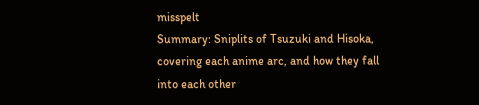misspelt
Summary: Sniplits of Tsuzuki and Hisoka, covering each anime arc, and how they fall into each other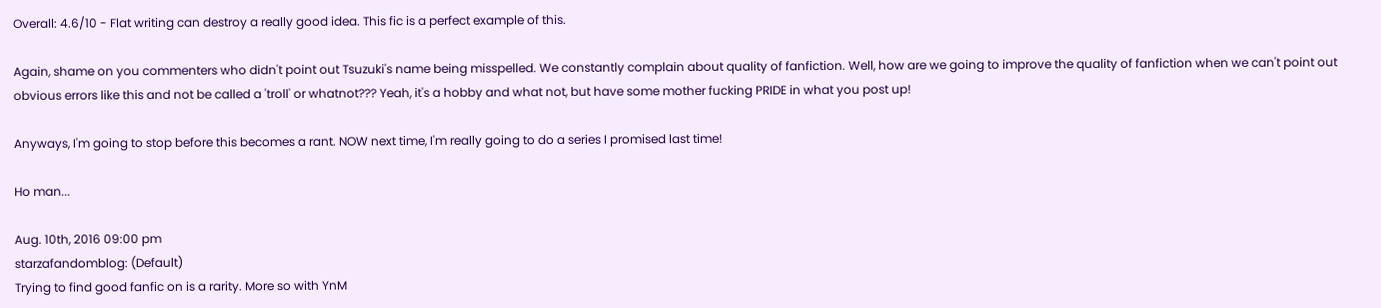Overall: 4.6/10 - Flat writing can destroy a really good idea. This fic is a perfect example of this.

Again, shame on you commenters who didn't point out Tsuzuki's name being misspelled. We constantly complain about quality of fanfiction. Well, how are we going to improve the quality of fanfiction when we can't point out obvious errors like this and not be called a 'troll' or whatnot??? Yeah, it's a hobby and what not, but have some mother fucking PRIDE in what you post up!

Anyways, I'm going to stop before this becomes a rant. NOW next time, I'm really going to do a series I promised last time!

Ho man...

Aug. 10th, 2016 09:00 pm
starzafandomblog: (Default)
Trying to find good fanfic on is a rarity. More so with YnM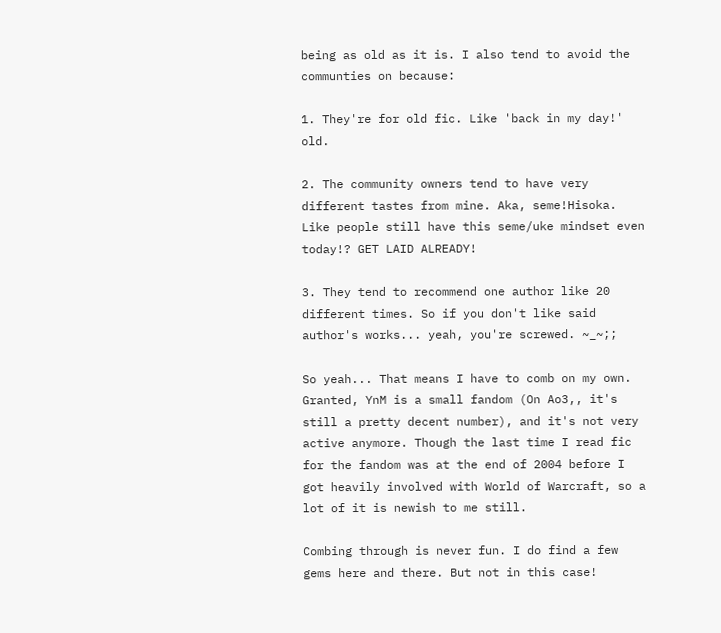being as old as it is. I also tend to avoid the communties on because:

1. They're for old fic. Like 'back in my day!' old.

2. The community owners tend to have very different tastes from mine. Aka, seme!Hisoka. Like people still have this seme/uke mindset even today!? GET LAID ALREADY!

3. They tend to recommend one author like 20 different times. So if you don't like said author's works... yeah, you're screwed. ~_~;;

So yeah... That means I have to comb on my own. Granted, YnM is a small fandom (On Ao3,, it's still a pretty decent number), and it's not very active anymore. Though the last time I read fic for the fandom was at the end of 2004 before I got heavily involved with World of Warcraft, so a lot of it is newish to me still.

Combing through is never fun. I do find a few gems here and there. But not in this case!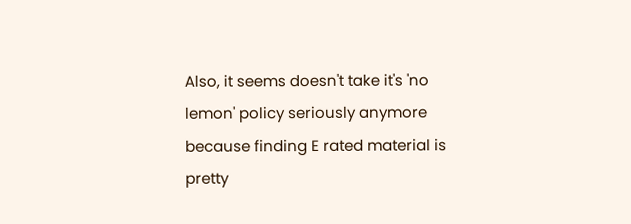Also, it seems doesn't take it's 'no lemon' policy seriously anymore because finding E rated material is pretty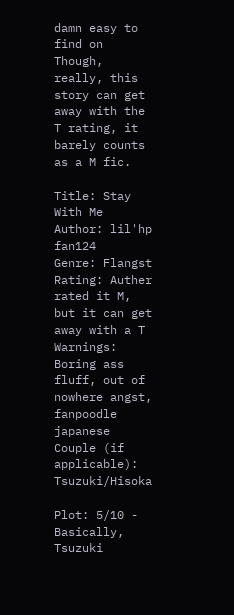damn easy to find on Though, really, this story can get away with the T rating, it barely counts as a M fic.

Title: Stay With Me
Author: lil'hp fan124
Genre: Flangst
Rating: Auther rated it M, but it can get away with a T
Warnings: Boring ass fluff, out of nowhere angst, fanpoodle japanese
Couple (if applicable): Tsuzuki/Hisoka

Plot: 5/10 - Basically, Tsuzuki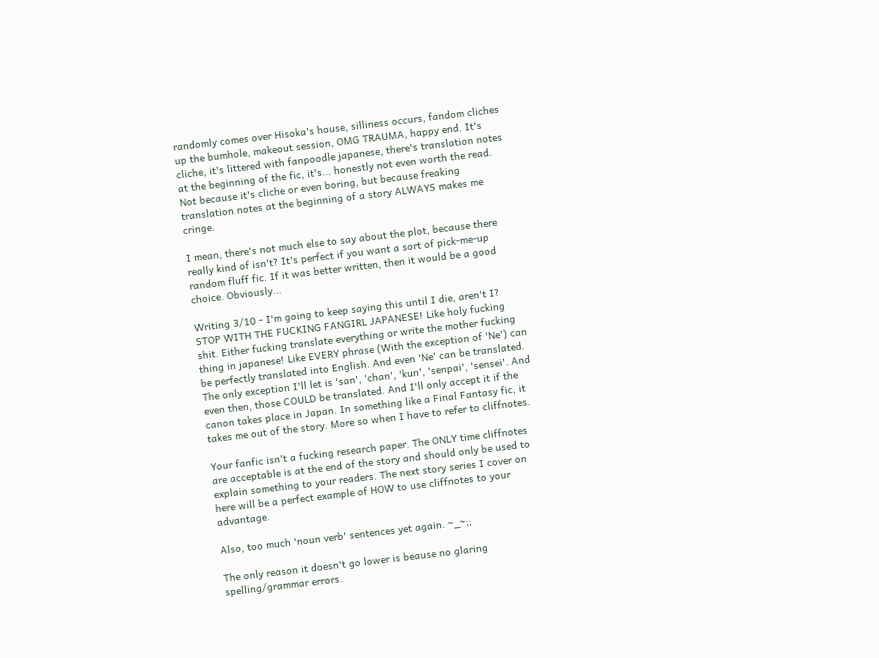randomly comes over Hisoka's house, silliness occurs, fandom cliches up the bumhole, makeout session, OMG TRAUMA, happy end. It's cliche, it's littered with fanpoodle japanese, there's translation notes at the beginning of the fic, it's... honestly not even worth the read. Not because it's cliche or even boring, but because freaking translation notes at the beginning of a story ALWAYS makes me cringe.

I mean, there's not much else to say about the plot, because there really kind of isn't? It's perfect if you want a sort of pick-me-up random fluff fic. If it was better written, then it would be a good choice. Obviously...

Writing 3/10 - I'm going to keep saying this until I die, aren't I? STOP WITH THE FUCKING FANGIRL JAPANESE! Like holy fucking shit. Either fucking translate everything or write the mother fucking thing in japanese! Like EVERY phrase (With the exception of 'Ne') can be perfectly translated into English. And even 'Ne' can be translated. The only exception I'll let is 'san', 'chan', 'kun', 'senpai', 'sensei'. And even then, those COULD be translated. And I'll only accept it if the canon takes place in Japan. In something like a Final Fantasy fic, it takes me out of the story. More so when I have to refer to cliffnotes.

Your fanfic isn't a fucking research paper. The ONLY time cliffnotes are acceptable is at the end of the story and should only be used to explain something to your readers. The next story series I cover on here will be a perfect example of HOW to use cliffnotes to your advantage.

Also, too much 'noun verb' sentences yet again. ~_~;;

The only reason it doesn't go lower is beause no glaring spelling/grammar errors.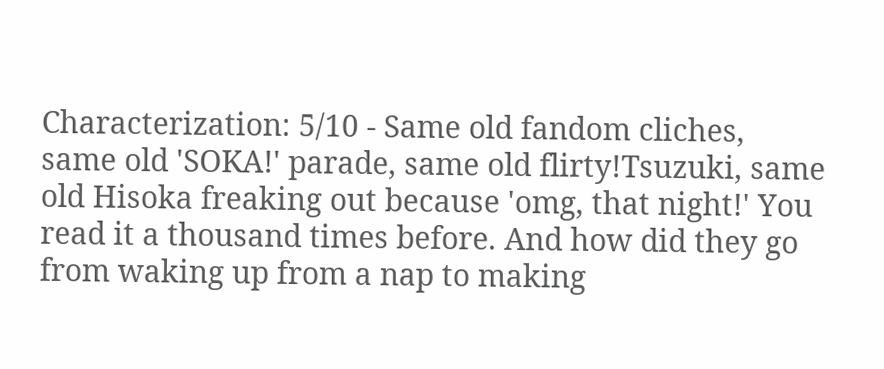Characterization: 5/10 - Same old fandom cliches, same old 'SOKA!' parade, same old flirty!Tsuzuki, same old Hisoka freaking out because 'omg, that night!' You read it a thousand times before. And how did they go from waking up from a nap to making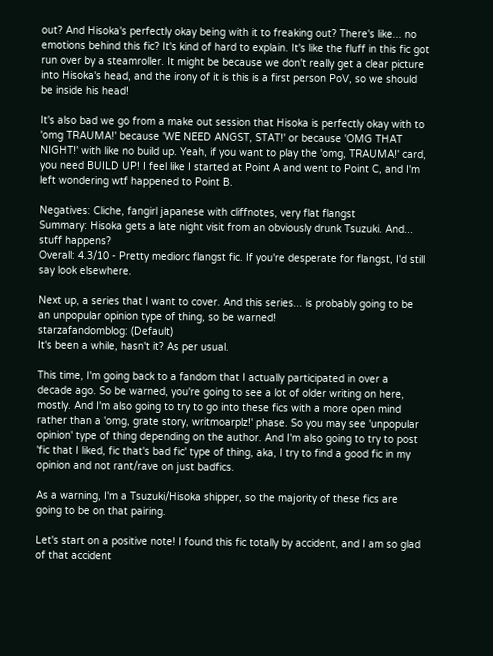out? And Hisoka's perfectly okay being with it to freaking out? There's like... no emotions behind this fic? It's kind of hard to explain. It's like the fluff in this fic got run over by a steamroller. It might be because we don't really get a clear picture into Hisoka's head, and the irony of it is this is a first person PoV, so we should be inside his head!

It's also bad we go from a make out session that Hisoka is perfectly okay with to 'omg TRAUMA!' because 'WE NEED ANGST, STAT!' or because 'OMG THAT NIGHT!' with like no build up. Yeah, if you want to play the 'omg, TRAUMA!' card, you need BUILD UP! I feel like I started at Point A and went to Point C, and I'm left wondering wtf happened to Point B.

Negatives: Cliche, fangirl japanese with cliffnotes, very flat flangst
Summary: Hisoka gets a late night visit from an obviously drunk Tsuzuki. And... stuff happens?
Overall: 4.3/10 - Pretty mediorc flangst fic. If you're desperate for flangst, I'd still say look elsewhere.

Next up, a series that I want to cover. And this series... is probably going to be an unpopular opinion type of thing, so be warned!
starzafandomblog: (Default)
It's been a while, hasn't it? As per usual.

This time, I'm going back to a fandom that I actually participated in over a decade ago. So be warned, you're going to see a lot of older writing on here, mostly. And I'm also going to try to go into these fics with a more open mind rather than a 'omg, grate story, writmoarplz!' phase. So you may see 'unpopular opinion' type of thing depending on the author. And I'm also going to try to post 'fic that I liked, fic that's bad fic' type of thing, aka, I try to find a good fic in my opinion and not rant/rave on just badfics.

As a warning, I'm a Tsuzuki/Hisoka shipper, so the majority of these fics are going to be on that pairing.

Let's start on a positive note! I found this fic totally by accident, and I am so glad of that accident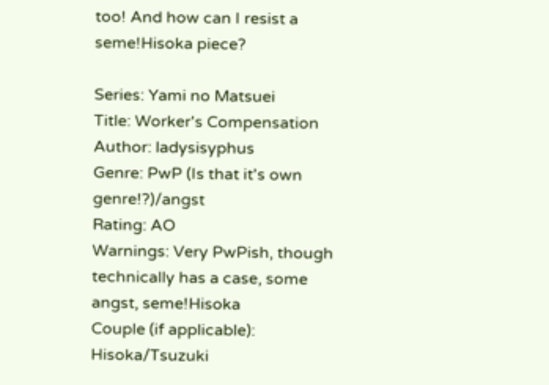too! And how can I resist a seme!Hisoka piece?

Series: Yami no Matsuei
Title: Worker's Compensation
Author: ladysisyphus
Genre: PwP (Is that it's own genre!?)/angst
Rating: AO
Warnings: Very PwPish, though technically has a case, some angst, seme!Hisoka
Couple (if applicable): Hisoka/Tsuzuki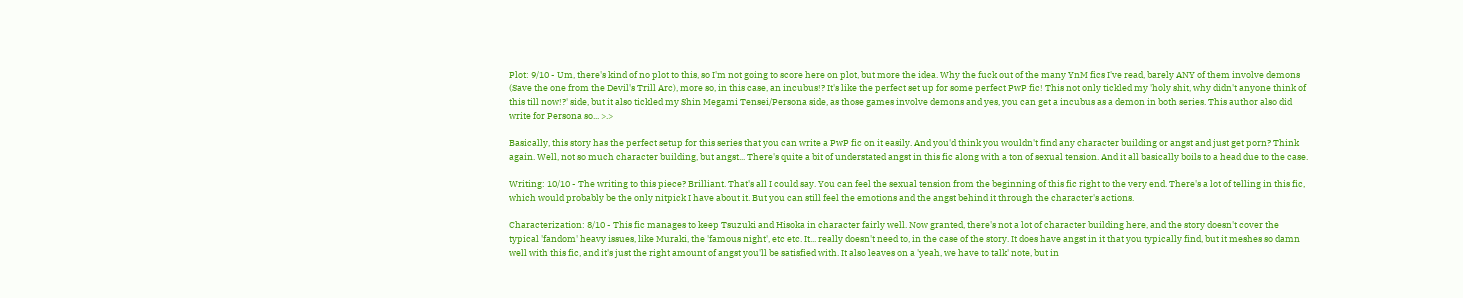Plot: 9/10 - Um, there's kind of no plot to this, so I'm not going to score here on plot, but more the idea. Why the fuck out of the many YnM fics I've read, barely ANY of them involve demons (Save the one from the Devil's Trill Arc), more so, in this case, an incubus!? It's like the perfect set up for some perfect PwP fic! This not only tickled my 'holy shit, why didn't anyone think of this till now!?' side, but it also tickled my Shin Megami Tensei/Persona side, as those games involve demons and yes, you can get a incubus as a demon in both series. This author also did write for Persona so... >.>

Basically, this story has the perfect setup for this series that you can write a PwP fic on it easily. And you'd think you wouldn't find any character building or angst and just get porn? Think again. Well, not so much character building, but angst... There's quite a bit of understated angst in this fic along with a ton of sexual tension. And it all basically boils to a head due to the case.

Writing: 10/10 - The writing to this piece? Brilliant. That's all I could say. You can feel the sexual tension from the beginning of this fic right to the very end. There's a lot of telling in this fic, which would probably be the only nitpick I have about it. But you can still feel the emotions and the angst behind it through the character's actions.

Characterization: 8/10 - This fic manages to keep Tsuzuki and Hisoka in character fairly well. Now granted, there's not a lot of character building here, and the story doesn't cover the typical 'fandom' heavy issues, like Muraki, the 'famous night', etc etc. It... really doesn't need to, in the case of the story. It does have angst in it that you typically find, but it meshes so damn well with this fic, and it's just the right amount of angst you'll be satisfied with. It also leaves on a 'yeah, we have to talk' note, but in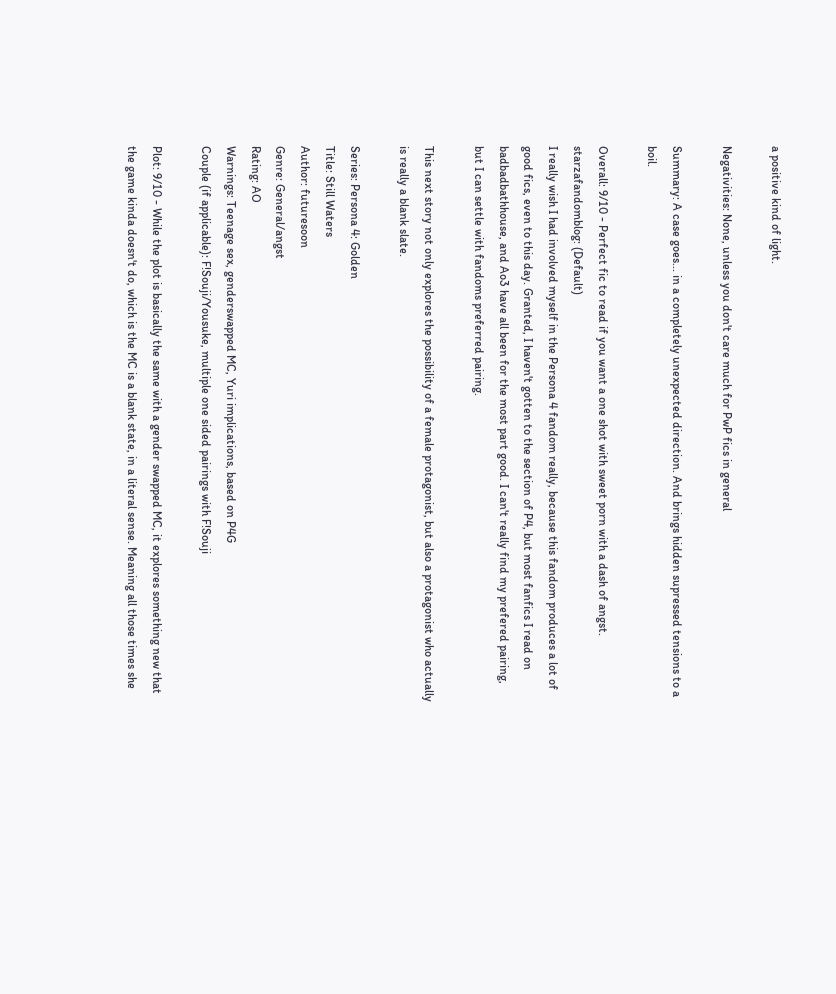a positive kind of light.

Negativities: None, unless you don't care much for PwP fics in general

Summary: A case goes... in a completely unexpected direction. And brings hidden supressed tensions to a boil.

Overall: 9/10 - Perfect fic to read if you want a one shot with sweet porn with a dash of angst.
starzafandomblog: (Default)
I really wish I had involved myself in the Persona 4 fandom really, because this fandom produces a lot of good fics, even to this day. Granted, I haven't gotten to the section of P4, but most fanfics I read on badbadbathhouse, and Ao3 have all been for the most part good. I can't really find my prefered pairing, but I can settle with fandoms preferred pairing.

This next story not only explores the possibility of a female protagonist, but also a protagonist who actually is really a blank slate.

Series: Persona 4: Golden
Title: Still Waters
Author: futuresoon
Genre: General/angst
Rating: AO
Warnings: Teenage sex, genderswapped MC, Yuri implications, based on P4G
Couple (if applicable): F!Souji/Yousuke, multiple one sided pairings with F!Souji

Plot: 9/10 - While the plot is basically the same with a gender swapped MC, it explores something new that the game kinda doesn't do, which is the MC is a blank state, in a literal sense. Meaning all those times she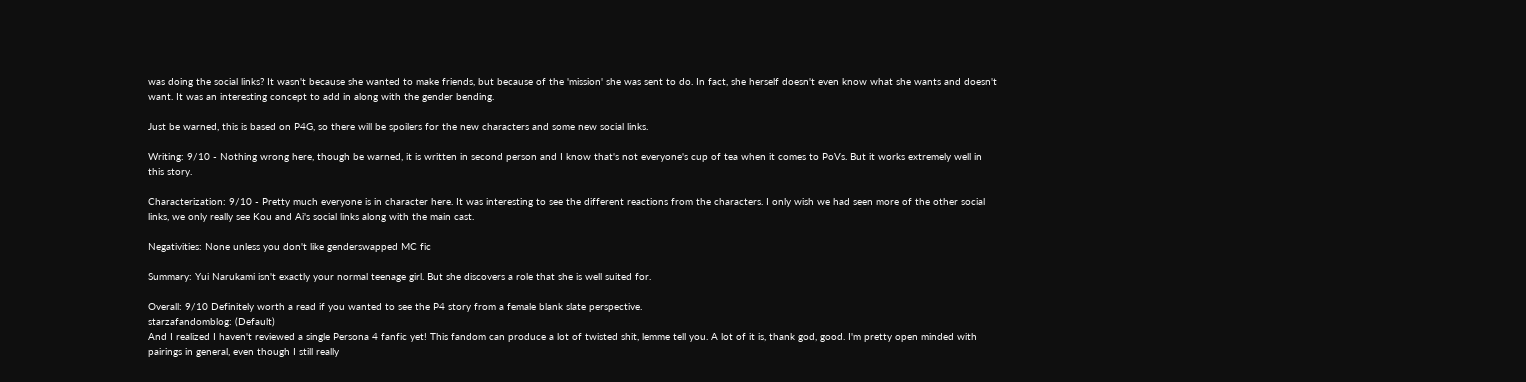was doing the social links? It wasn't because she wanted to make friends, but because of the 'mission' she was sent to do. In fact, she herself doesn't even know what she wants and doesn't want. It was an interesting concept to add in along with the gender bending.

Just be warned, this is based on P4G, so there will be spoilers for the new characters and some new social links.

Writing: 9/10 - Nothing wrong here, though be warned, it is written in second person and I know that's not everyone's cup of tea when it comes to PoVs. But it works extremely well in this story.

Characterization: 9/10 - Pretty much everyone is in character here. It was interesting to see the different reactions from the characters. I only wish we had seen more of the other social links, we only really see Kou and Ai's social links along with the main cast.

Negativities: None unless you don't like genderswapped MC fic

Summary: Yui Narukami isn't exactly your normal teenage girl. But she discovers a role that she is well suited for.

Overall: 9/10 Definitely worth a read if you wanted to see the P4 story from a female blank slate perspective.
starzafandomblog: (Default)
And I realized I haven't reviewed a single Persona 4 fanfic yet! This fandom can produce a lot of twisted shit, lemme tell you. A lot of it is, thank god, good. I'm pretty open minded with pairings in general, even though I still really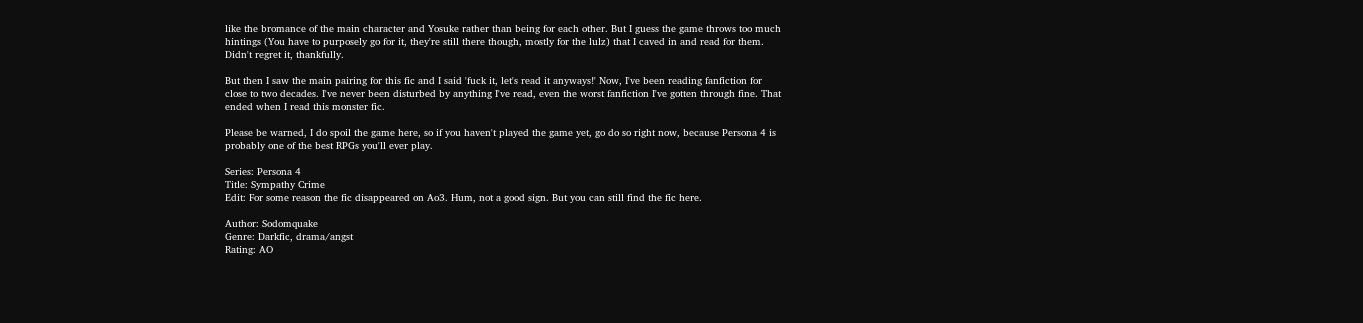like the bromance of the main character and Yosuke rather than being for each other. But I guess the game throws too much hintings (You have to purposely go for it, they're still there though, mostly for the lulz) that I caved in and read for them. Didn't regret it, thankfully.

But then I saw the main pairing for this fic and I said 'fuck it, let's read it anyways!' Now, I've been reading fanfiction for close to two decades. I've never been disturbed by anything I've read, even the worst fanfiction I've gotten through fine. That ended when I read this monster fic.

Please be warned, I do spoil the game here, so if you haven't played the game yet, go do so right now, because Persona 4 is probably one of the best RPGs you'll ever play.

Series: Persona 4
Title: Sympathy Crime
Edit: For some reason the fic disappeared on Ao3. Hum, not a good sign. But you can still find the fic here.

Author: Sodomquake
Genre: Darkfic, drama/angst
Rating: AO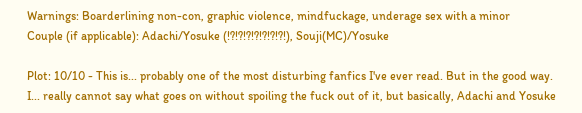Warnings: Boarderlining non-con, graphic violence, mindfuckage, underage sex with a minor
Couple (if applicable): Adachi/Yosuke (!?!?!?!?!?!?!?!), Souji(MC)/Yosuke

Plot: 10/10 - This is... probably one of the most disturbing fanfics I've ever read. But in the good way. I... really cannot say what goes on without spoiling the fuck out of it, but basically, Adachi and Yosuke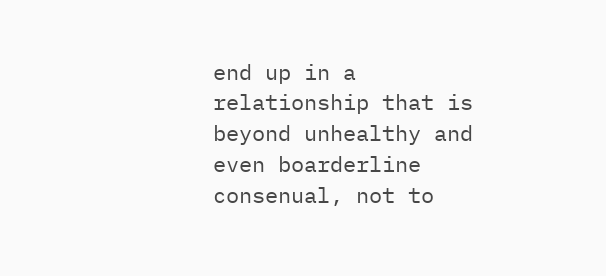end up in a relationship that is beyond unhealthy and even boarderline consenual, not to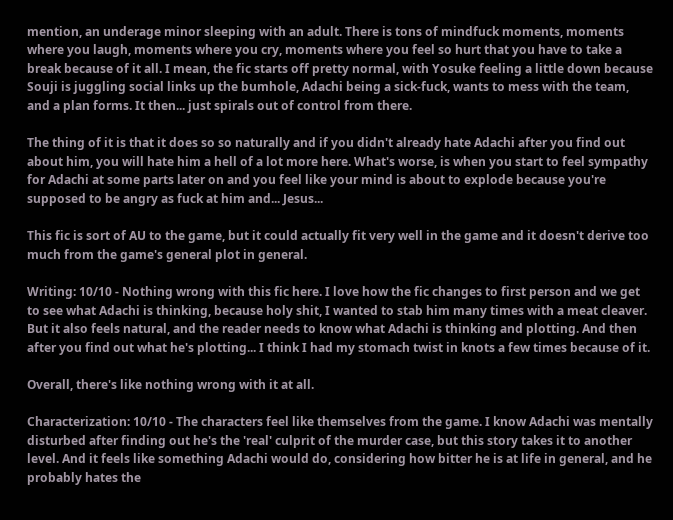mention, an underage minor sleeping with an adult. There is tons of mindfuck moments, moments where you laugh, moments where you cry, moments where you feel so hurt that you have to take a break because of it all. I mean, the fic starts off pretty normal, with Yosuke feeling a little down because Souji is juggling social links up the bumhole, Adachi being a sick-fuck, wants to mess with the team, and a plan forms. It then... just spirals out of control from there.

The thing of it is that it does so so naturally and if you didn't already hate Adachi after you find out about him, you will hate him a hell of a lot more here. What's worse, is when you start to feel sympathy for Adachi at some parts later on and you feel like your mind is about to explode because you're supposed to be angry as fuck at him and... Jesus...

This fic is sort of AU to the game, but it could actually fit very well in the game and it doesn't derive too much from the game's general plot in general.

Writing: 10/10 - Nothing wrong with this fic here. I love how the fic changes to first person and we get to see what Adachi is thinking, because holy shit, I wanted to stab him many times with a meat cleaver. But it also feels natural, and the reader needs to know what Adachi is thinking and plotting. And then after you find out what he's plotting... I think I had my stomach twist in knots a few times because of it.

Overall, there's like nothing wrong with it at all.

Characterization: 10/10 - The characters feel like themselves from the game. I know Adachi was mentally disturbed after finding out he's the 'real' culprit of the murder case, but this story takes it to another level. And it feels like something Adachi would do, considering how bitter he is at life in general, and he probably hates the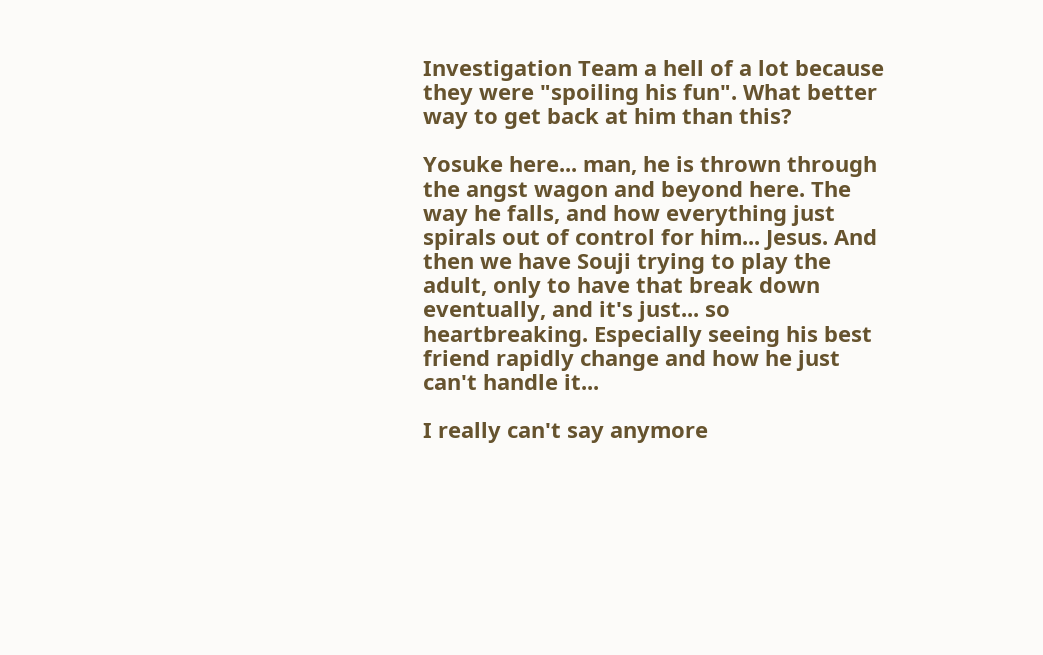Investigation Team a hell of a lot because they were "spoiling his fun". What better way to get back at him than this?

Yosuke here... man, he is thrown through the angst wagon and beyond here. The way he falls, and how everything just spirals out of control for him... Jesus. And then we have Souji trying to play the adult, only to have that break down eventually, and it's just... so heartbreaking. Especially seeing his best friend rapidly change and how he just can't handle it...

I really can't say anymore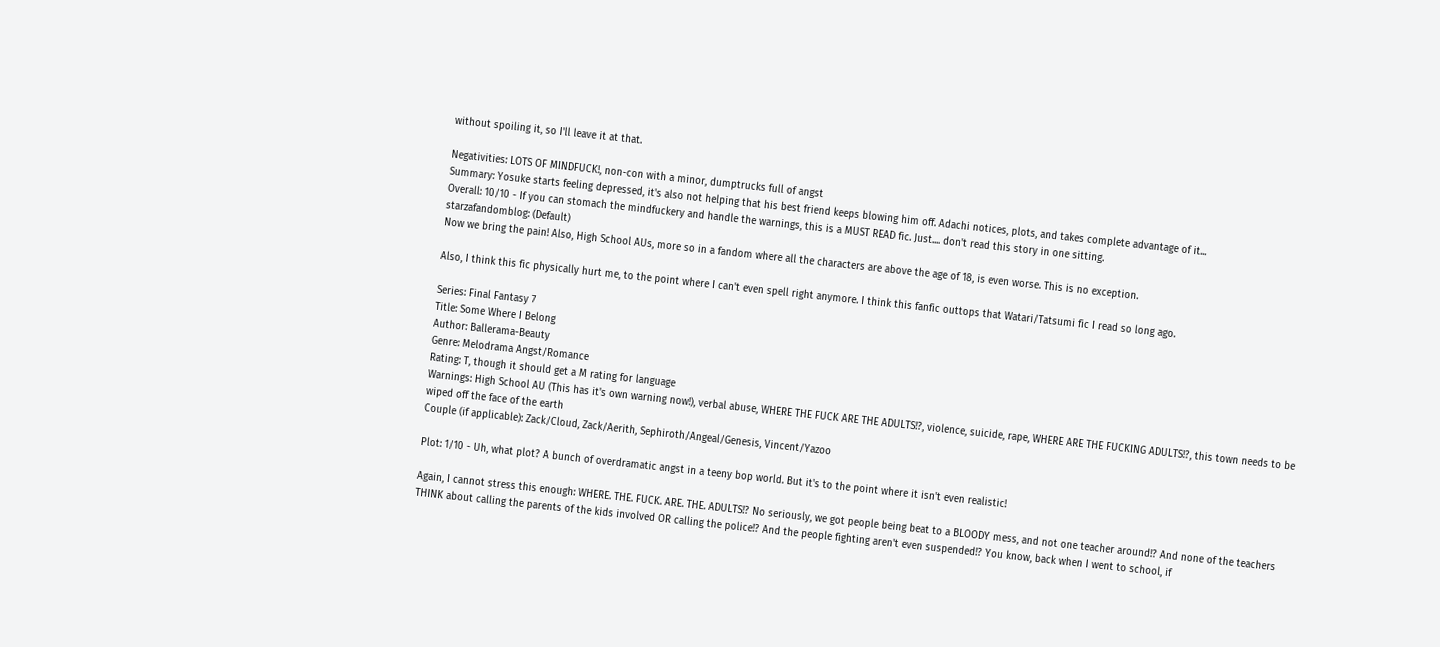without spoiling it, so I'll leave it at that.

Negativities: LOTS OF MINDFUCK!, non-con with a minor, dumptrucks full of angst
Summary: Yosuke starts feeling depressed, it's also not helping that his best friend keeps blowing him off. Adachi notices, plots, and takes complete advantage of it...
Overall: 10/10 - If you can stomach the mindfuckery and handle the warnings, this is a MUST READ fic. Just.... don't read this story in one sitting.
starzafandomblog: (Default)
Now we bring the pain! Also, High School AUs, more so in a fandom where all the characters are above the age of 18, is even worse. This is no exception.

Also, I think this fic physically hurt me, to the point where I can't even spell right anymore. I think this fanfic outtops that Watari/Tatsumi fic I read so long ago.

Series: Final Fantasy 7
Title: Some Where I Belong
Author: Ballerama-Beauty
Genre: Melodrama Angst/Romance
Rating: T, though it should get a M rating for language
Warnings: High School AU (This has it's own warning now!), verbal abuse, WHERE THE FUCK ARE THE ADULTS!?, violence, suicide, rape, WHERE ARE THE FUCKING ADULTS!?, this town needs to be wiped off the face of the earth
Couple (if applicable): Zack/Cloud, Zack/Aerith, Sephiroth/Angeal/Genesis, Vincent/Yazoo

Plot: 1/10 - Uh, what plot? A bunch of overdramatic angst in a teeny bop world. But it's to the point where it isn't even realistic!

Again, I cannot stress this enough: WHERE. THE. FUCK. ARE. THE. ADULTS!? No seriously, we got people being beat to a BLOODY mess, and not one teacher around!? And none of the teachers THINK about calling the parents of the kids involved OR calling the police!? And the people fighting aren't even suspended!? You know, back when I went to school, if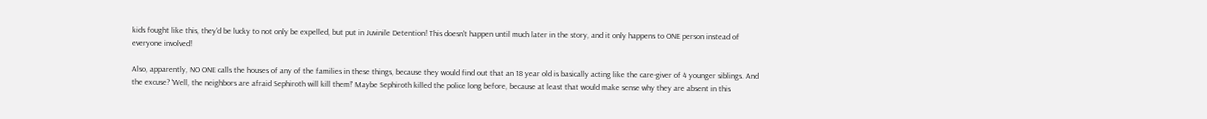kids fought like this, they'd be lucky to not only be expelled, but put in Juvinile Detention! This doesn't happen until much later in the story, and it only happens to ONE person instead of everyone involved!

Also, apparently, NO ONE calls the houses of any of the families in these things, because they would find out that an 18 year old is basically acting like the care-giver of 4 younger siblings. And the excuse? 'Well, the neighbors are afraid Sephiroth will kill them!' Maybe Sephiroth killed the police long before, because at least that would make sense why they are absent in this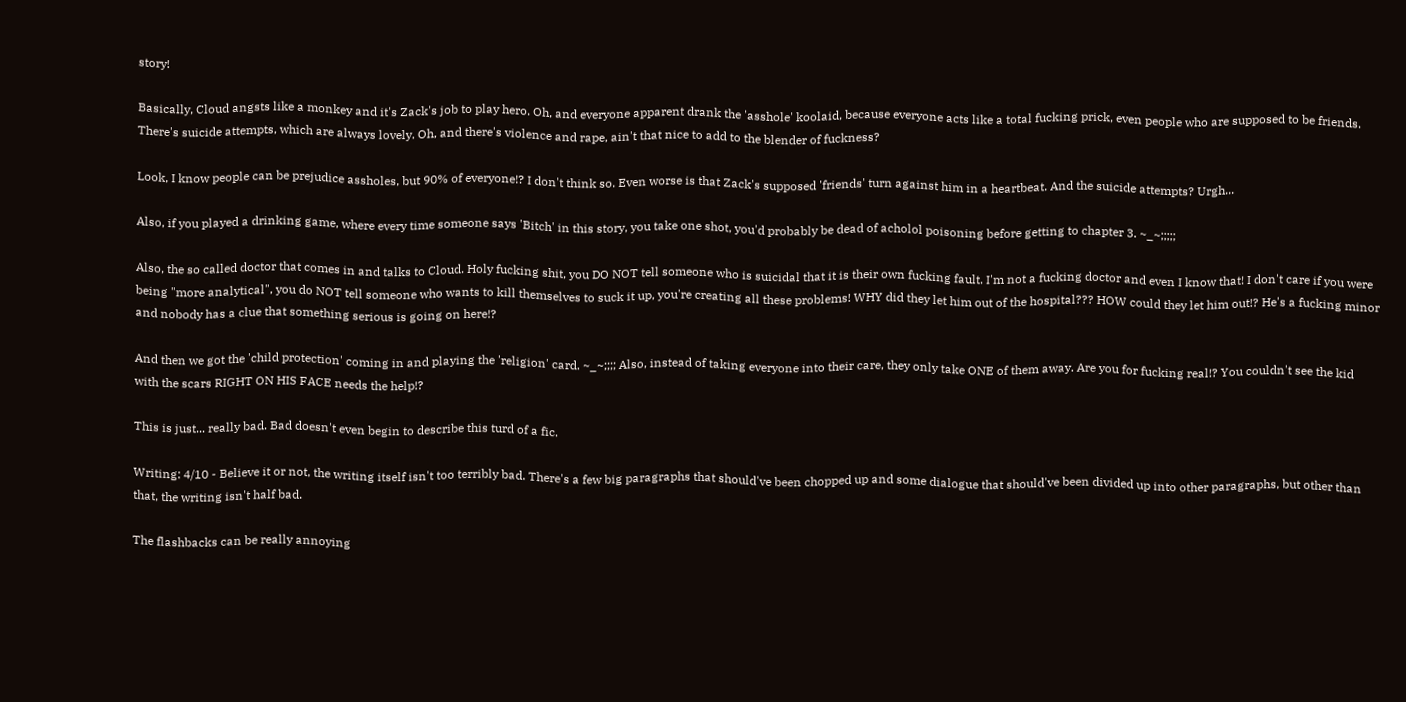story!

Basically, Cloud angsts like a monkey and it's Zack's job to play hero. Oh, and everyone apparent drank the 'asshole' koolaid, because everyone acts like a total fucking prick, even people who are supposed to be friends. There's suicide attempts, which are always lovely. Oh, and there's violence and rape, ain't that nice to add to the blender of fuckness?

Look, I know people can be prejudice assholes, but 90% of everyone!? I don't think so. Even worse is that Zack's supposed 'friends' turn against him in a heartbeat. And the suicide attempts? Urgh...

Also, if you played a drinking game, where every time someone says 'Bitch' in this story, you take one shot, you'd probably be dead of acholol poisoning before getting to chapter 3. ~_~;;;;;

Also, the so called doctor that comes in and talks to Cloud. Holy fucking shit, you DO NOT tell someone who is suicidal that it is their own fucking fault. I'm not a fucking doctor and even I know that! I don't care if you were being "more analytical", you do NOT tell someone who wants to kill themselves to suck it up, you're creating all these problems! WHY did they let him out of the hospital??? HOW could they let him out!? He's a fucking minor and nobody has a clue that something serious is going on here!?

And then we got the 'child protection' coming in and playing the 'religion' card. ~_~;;;; Also, instead of taking everyone into their care, they only take ONE of them away. Are you for fucking real!? You couldn't see the kid with the scars RIGHT ON HIS FACE needs the help!?

This is just... really bad. Bad doesn't even begin to describe this turd of a fic.

Writing: 4/10 - Believe it or not, the writing itself isn't too terribly bad. There's a few big paragraphs that should've been chopped up and some dialogue that should've been divided up into other paragraphs, but other than that, the writing isn't half bad.

The flashbacks can be really annoying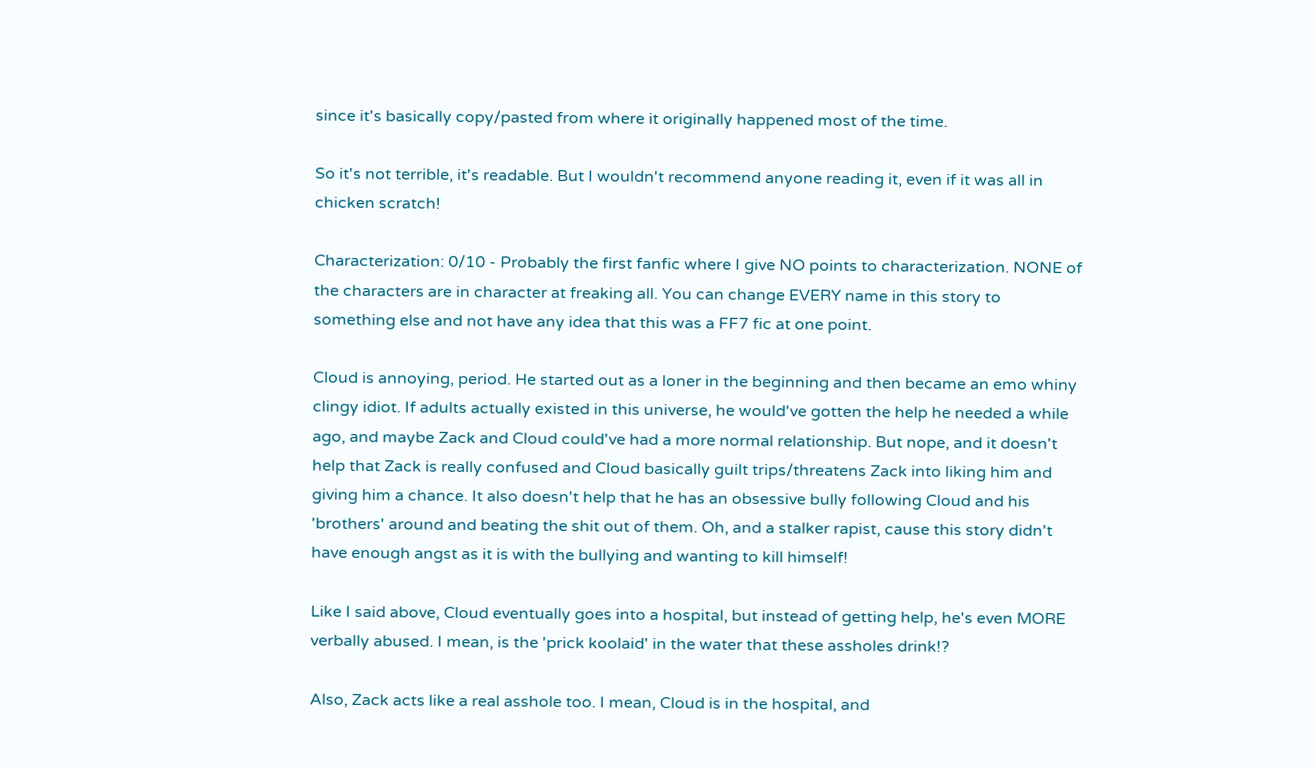since it's basically copy/pasted from where it originally happened most of the time.

So it's not terrible, it's readable. But I wouldn't recommend anyone reading it, even if it was all in chicken scratch!

Characterization: 0/10 - Probably the first fanfic where I give NO points to characterization. NONE of the characters are in character at freaking all. You can change EVERY name in this story to something else and not have any idea that this was a FF7 fic at one point.

Cloud is annoying, period. He started out as a loner in the beginning and then became an emo whiny clingy idiot. If adults actually existed in this universe, he would've gotten the help he needed a while ago, and maybe Zack and Cloud could've had a more normal relationship. But nope, and it doesn't help that Zack is really confused and Cloud basically guilt trips/threatens Zack into liking him and giving him a chance. It also doesn't help that he has an obsessive bully following Cloud and his 'brothers' around and beating the shit out of them. Oh, and a stalker rapist, cause this story didn't have enough angst as it is with the bullying and wanting to kill himself!

Like I said above, Cloud eventually goes into a hospital, but instead of getting help, he's even MORE verbally abused. I mean, is the 'prick koolaid' in the water that these assholes drink!?

Also, Zack acts like a real asshole too. I mean, Cloud is in the hospital, and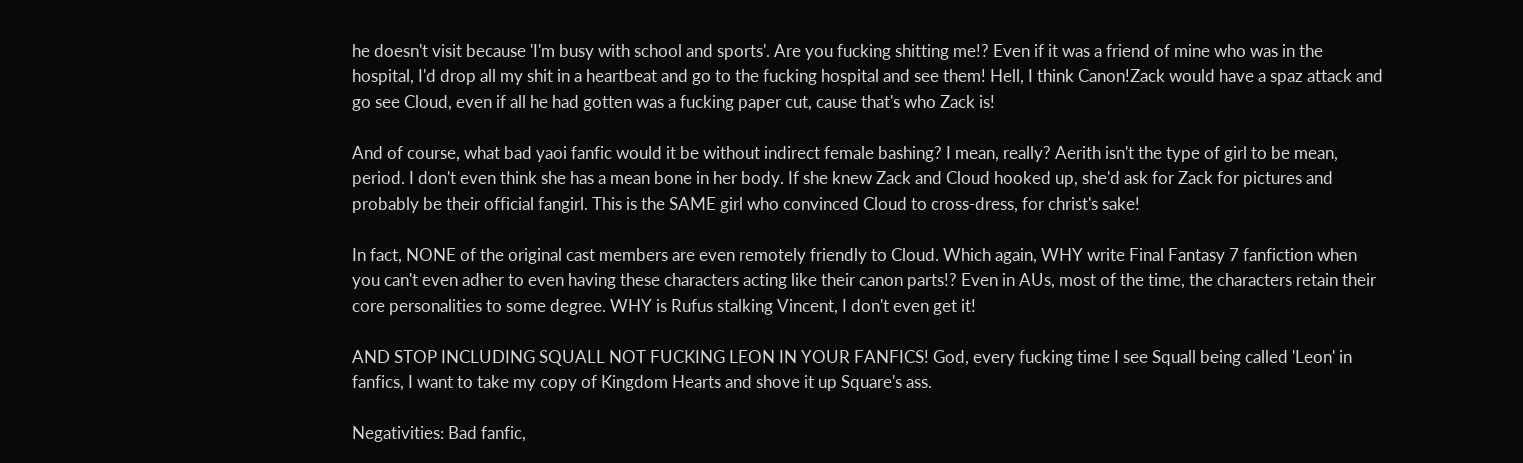he doesn't visit because 'I'm busy with school and sports'. Are you fucking shitting me!? Even if it was a friend of mine who was in the hospital, I'd drop all my shit in a heartbeat and go to the fucking hospital and see them! Hell, I think Canon!Zack would have a spaz attack and go see Cloud, even if all he had gotten was a fucking paper cut, cause that's who Zack is!

And of course, what bad yaoi fanfic would it be without indirect female bashing? I mean, really? Aerith isn't the type of girl to be mean, period. I don't even think she has a mean bone in her body. If she knew Zack and Cloud hooked up, she'd ask for Zack for pictures and probably be their official fangirl. This is the SAME girl who convinced Cloud to cross-dress, for christ's sake!

In fact, NONE of the original cast members are even remotely friendly to Cloud. Which again, WHY write Final Fantasy 7 fanfiction when you can't even adher to even having these characters acting like their canon parts!? Even in AUs, most of the time, the characters retain their core personalities to some degree. WHY is Rufus stalking Vincent, I don't even get it!

AND STOP INCLUDING SQUALL NOT FUCKING LEON IN YOUR FANFICS! God, every fucking time I see Squall being called 'Leon' in fanfics, I want to take my copy of Kingdom Hearts and shove it up Square's ass.

Negativities: Bad fanfic,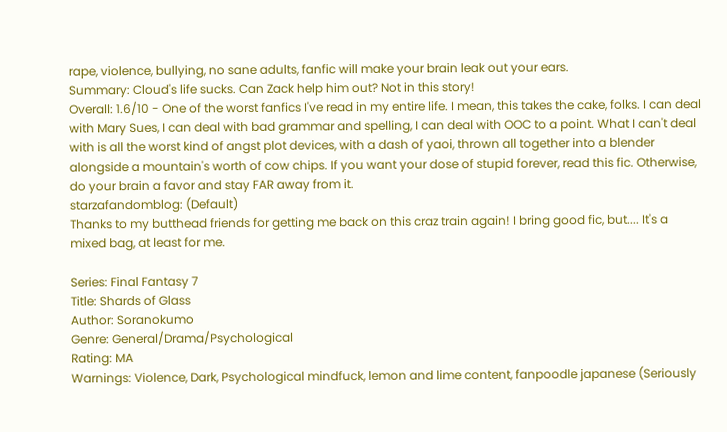rape, violence, bullying, no sane adults, fanfic will make your brain leak out your ears.
Summary: Cloud's life sucks. Can Zack help him out? Not in this story!
Overall: 1.6/10 - One of the worst fanfics I've read in my entire life. I mean, this takes the cake, folks. I can deal with Mary Sues, I can deal with bad grammar and spelling, I can deal with OOC to a point. What I can't deal with is all the worst kind of angst plot devices, with a dash of yaoi, thrown all together into a blender alongside a mountain's worth of cow chips. If you want your dose of stupid forever, read this fic. Otherwise, do your brain a favor and stay FAR away from it.
starzafandomblog: (Default)
Thanks to my butthead friends for getting me back on this craz train again! I bring good fic, but.... It's a mixed bag, at least for me.

Series: Final Fantasy 7
Title: Shards of Glass
Author: Soranokumo
Genre: General/Drama/Psychological
Rating: MA
Warnings: Violence, Dark, Psychological mindfuck, lemon and lime content, fanpoodle japanese (Seriously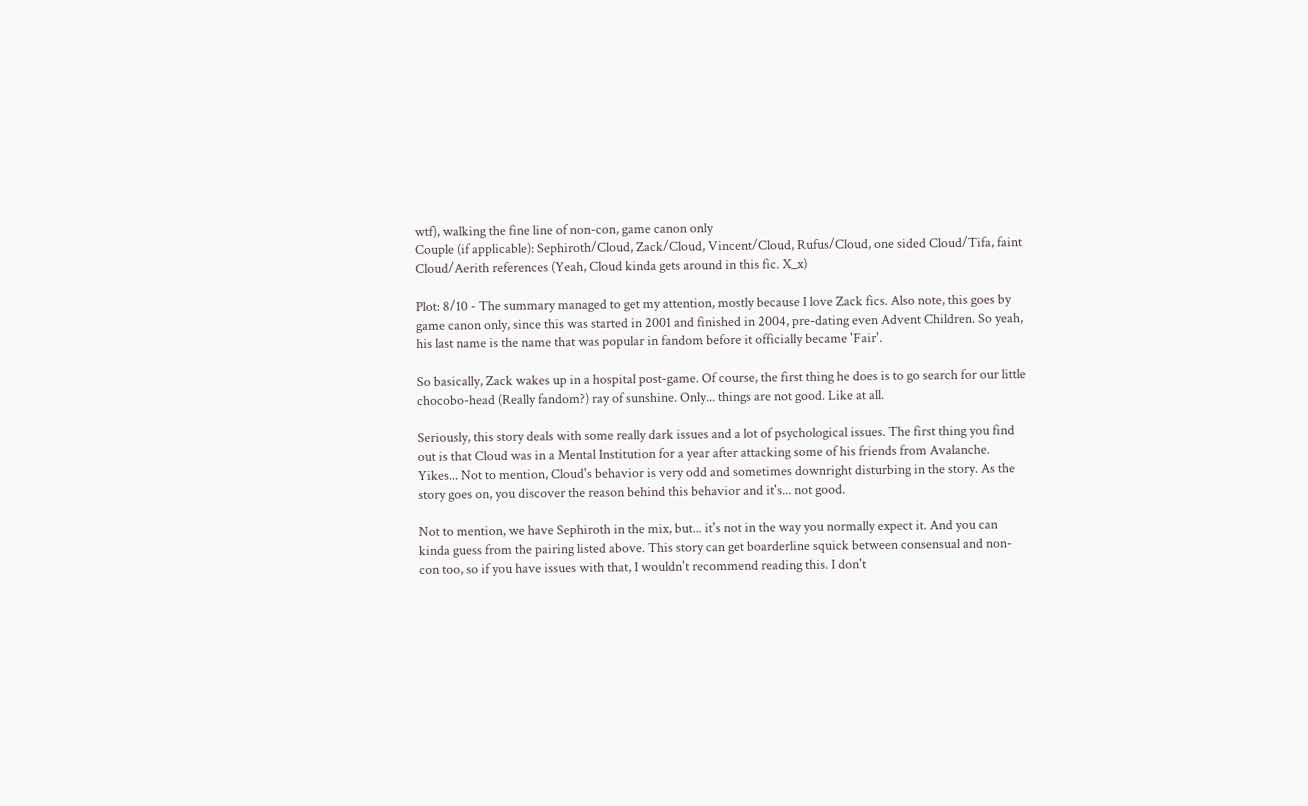wtf), walking the fine line of non-con, game canon only
Couple (if applicable): Sephiroth/Cloud, Zack/Cloud, Vincent/Cloud, Rufus/Cloud, one sided Cloud/Tifa, faint Cloud/Aerith references (Yeah, Cloud kinda gets around in this fic. X_x)

Plot: 8/10 - The summary managed to get my attention, mostly because I love Zack fics. Also note, this goes by game canon only, since this was started in 2001 and finished in 2004, pre-dating even Advent Children. So yeah, his last name is the name that was popular in fandom before it officially became 'Fair'.

So basically, Zack wakes up in a hospital post-game. Of course, the first thing he does is to go search for our little chocobo-head (Really fandom?) ray of sunshine. Only... things are not good. Like at all.

Seriously, this story deals with some really dark issues and a lot of psychological issues. The first thing you find out is that Cloud was in a Mental Institution for a year after attacking some of his friends from Avalanche. Yikes... Not to mention, Cloud's behavior is very odd and sometimes downright disturbing in the story. As the story goes on, you discover the reason behind this behavior and it's... not good.

Not to mention, we have Sephiroth in the mix, but... it's not in the way you normally expect it. And you can kinda guess from the pairing listed above. This story can get boarderline squick between consensual and non-con too, so if you have issues with that, I wouldn't recommend reading this. I don't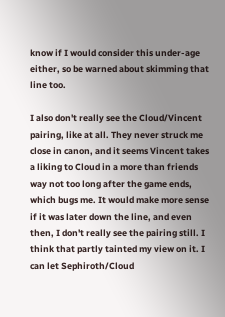know if I would consider this under-age either, so be warned about skimming that line too.

I also don't really see the Cloud/Vincent pairing, like at all. They never struck me close in canon, and it seems Vincent takes a liking to Cloud in a more than friends way not too long after the game ends, which bugs me. It would make more sense if it was later down the line, and even then, I don't really see the pairing still. I think that partly tainted my view on it. I can let Sephiroth/Cloud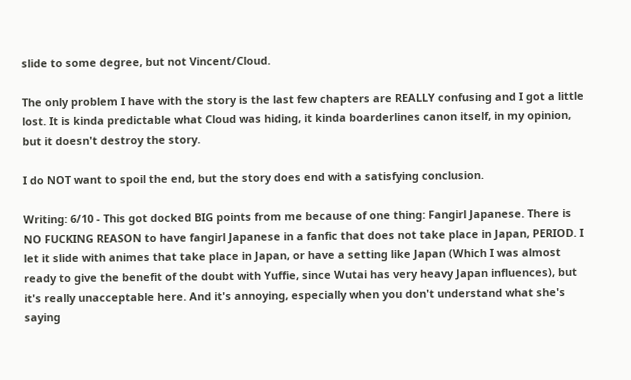slide to some degree, but not Vincent/Cloud.

The only problem I have with the story is the last few chapters are REALLY confusing and I got a little lost. It is kinda predictable what Cloud was hiding, it kinda boarderlines canon itself, in my opinion, but it doesn't destroy the story.

I do NOT want to spoil the end, but the story does end with a satisfying conclusion.

Writing: 6/10 - This got docked BIG points from me because of one thing: Fangirl Japanese. There is NO FUCKING REASON to have fangirl Japanese in a fanfic that does not take place in Japan, PERIOD. I let it slide with animes that take place in Japan, or have a setting like Japan (Which I was almost ready to give the benefit of the doubt with Yuffie, since Wutai has very heavy Japan influences), but it's really unacceptable here. And it's annoying, especially when you don't understand what she's saying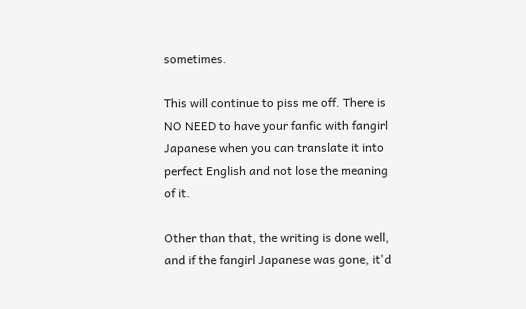sometimes.

This will continue to piss me off. There is NO NEED to have your fanfic with fangirl Japanese when you can translate it into perfect English and not lose the meaning of it.

Other than that, the writing is done well, and if the fangirl Japanese was gone, it'd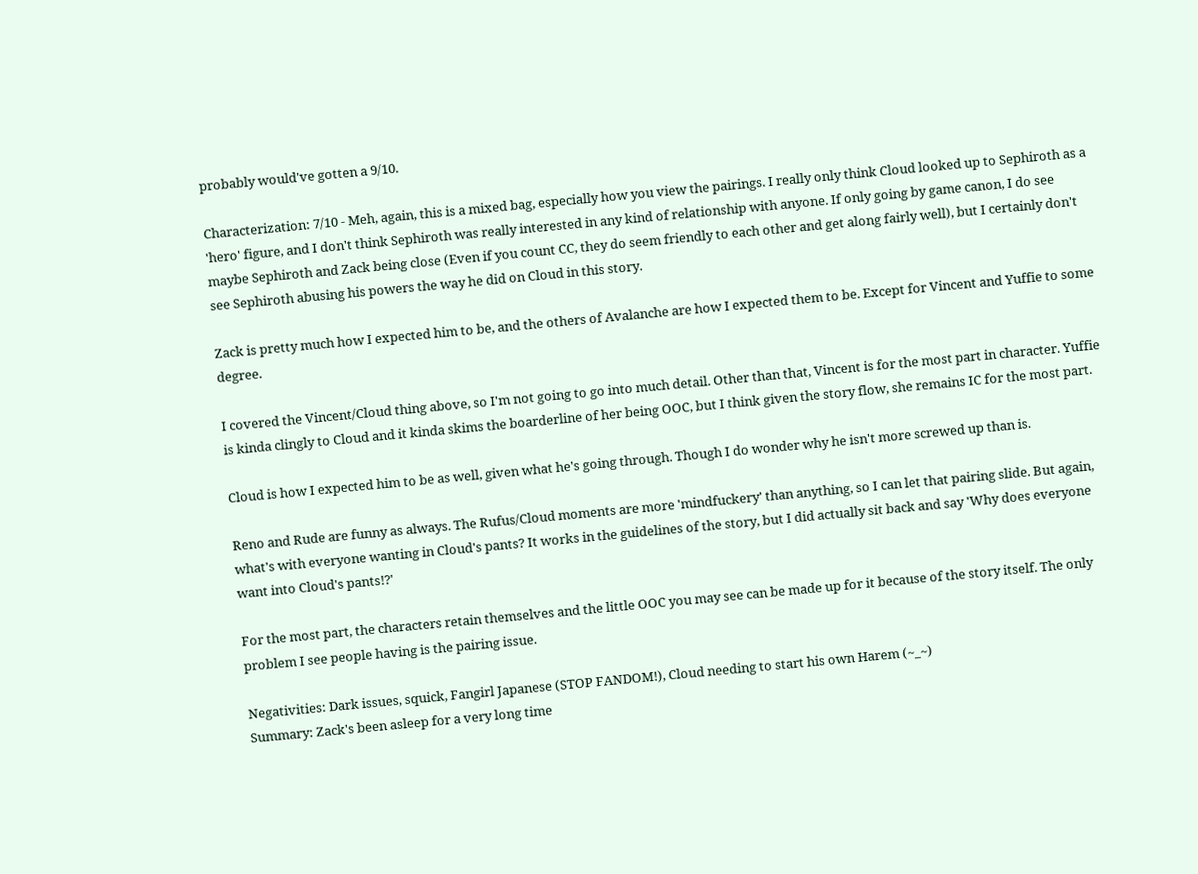probably would've gotten a 9/10.

Characterization: 7/10 - Meh, again, this is a mixed bag, especially how you view the pairings. I really only think Cloud looked up to Sephiroth as a 'hero' figure, and I don't think Sephiroth was really interested in any kind of relationship with anyone. If only going by game canon, I do see maybe Sephiroth and Zack being close (Even if you count CC, they do seem friendly to each other and get along fairly well), but I certainly don't see Sephiroth abusing his powers the way he did on Cloud in this story.

Zack is pretty much how I expected him to be, and the others of Avalanche are how I expected them to be. Except for Vincent and Yuffie to some degree.

I covered the Vincent/Cloud thing above, so I'm not going to go into much detail. Other than that, Vincent is for the most part in character. Yuffie is kinda clingly to Cloud and it kinda skims the boarderline of her being OOC, but I think given the story flow, she remains IC for the most part.

Cloud is how I expected him to be as well, given what he's going through. Though I do wonder why he isn't more screwed up than is.

Reno and Rude are funny as always. The Rufus/Cloud moments are more 'mindfuckery' than anything, so I can let that pairing slide. But again, what's with everyone wanting in Cloud's pants? It works in the guidelines of the story, but I did actually sit back and say 'Why does everyone want into Cloud's pants!?'

For the most part, the characters retain themselves and the little OOC you may see can be made up for it because of the story itself. The only problem I see people having is the pairing issue.

Negativities: Dark issues, squick, Fangirl Japanese (STOP FANDOM!), Cloud needing to start his own Harem (~_~)
Summary: Zack's been asleep for a very long time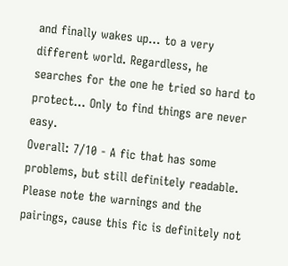and finally wakes up... to a very different world. Regardless, he searches for the one he tried so hard to protect... Only to find things are never easy.
Overall: 7/10 - A fic that has some problems, but still definitely readable. Please note the warnings and the pairings, cause this fic is definitely not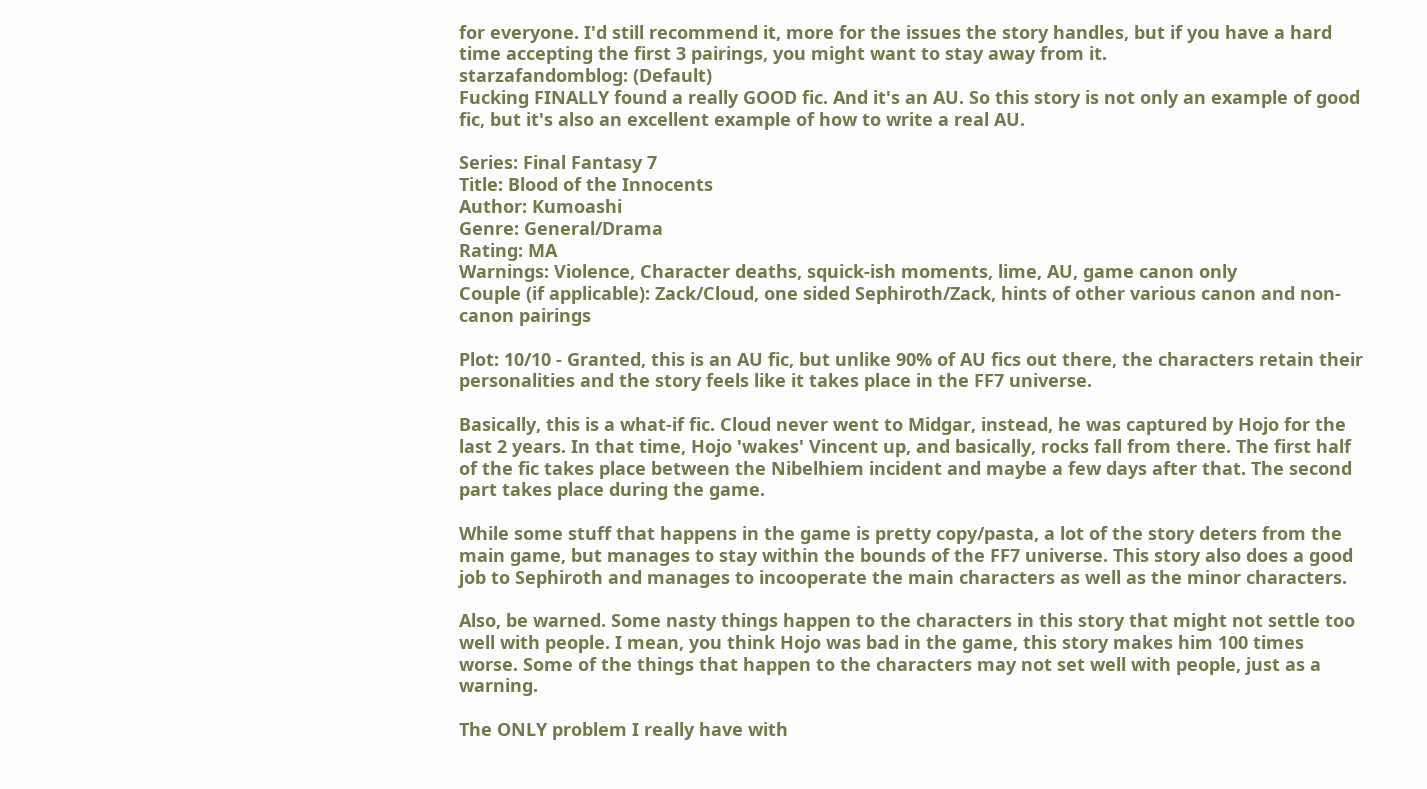for everyone. I'd still recommend it, more for the issues the story handles, but if you have a hard time accepting the first 3 pairings, you might want to stay away from it.
starzafandomblog: (Default)
Fucking FINALLY found a really GOOD fic. And it's an AU. So this story is not only an example of good fic, but it's also an excellent example of how to write a real AU.

Series: Final Fantasy 7
Title: Blood of the Innocents
Author: Kumoashi
Genre: General/Drama
Rating: MA
Warnings: Violence, Character deaths, squick-ish moments, lime, AU, game canon only
Couple (if applicable): Zack/Cloud, one sided Sephiroth/Zack, hints of other various canon and non-canon pairings

Plot: 10/10 - Granted, this is an AU fic, but unlike 90% of AU fics out there, the characters retain their personalities and the story feels like it takes place in the FF7 universe.

Basically, this is a what-if fic. Cloud never went to Midgar, instead, he was captured by Hojo for the last 2 years. In that time, Hojo 'wakes' Vincent up, and basically, rocks fall from there. The first half of the fic takes place between the Nibelhiem incident and maybe a few days after that. The second part takes place during the game.

While some stuff that happens in the game is pretty copy/pasta, a lot of the story deters from the main game, but manages to stay within the bounds of the FF7 universe. This story also does a good job to Sephiroth and manages to incooperate the main characters as well as the minor characters.

Also, be warned. Some nasty things happen to the characters in this story that might not settle too well with people. I mean, you think Hojo was bad in the game, this story makes him 100 times worse. Some of the things that happen to the characters may not set well with people, just as a warning.

The ONLY problem I really have with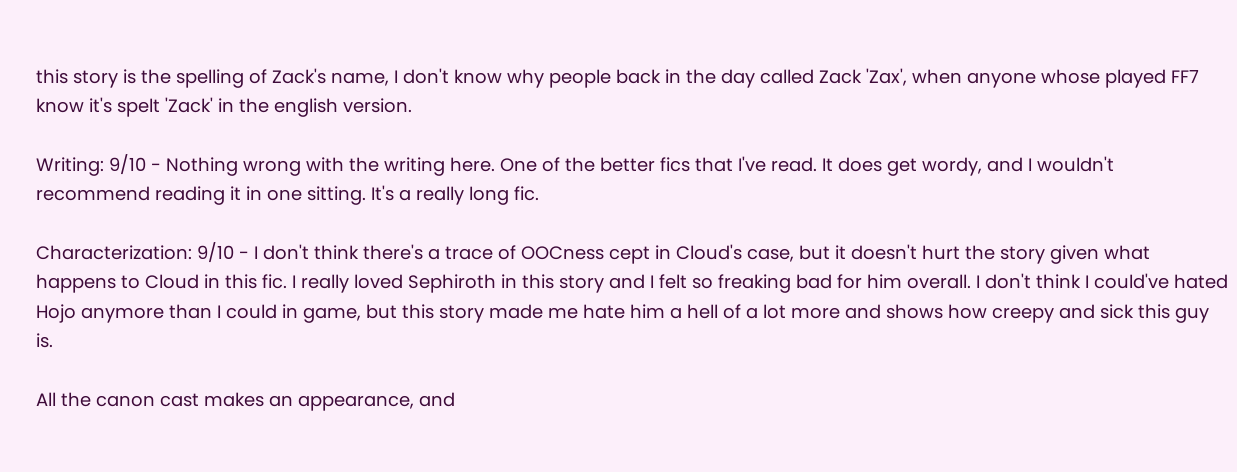this story is the spelling of Zack's name, I don't know why people back in the day called Zack 'Zax', when anyone whose played FF7 know it's spelt 'Zack' in the english version.

Writing: 9/10 - Nothing wrong with the writing here. One of the better fics that I've read. It does get wordy, and I wouldn't recommend reading it in one sitting. It's a really long fic.

Characterization: 9/10 - I don't think there's a trace of OOCness cept in Cloud's case, but it doesn't hurt the story given what happens to Cloud in this fic. I really loved Sephiroth in this story and I felt so freaking bad for him overall. I don't think I could've hated Hojo anymore than I could in game, but this story made me hate him a hell of a lot more and shows how creepy and sick this guy is.

All the canon cast makes an appearance, and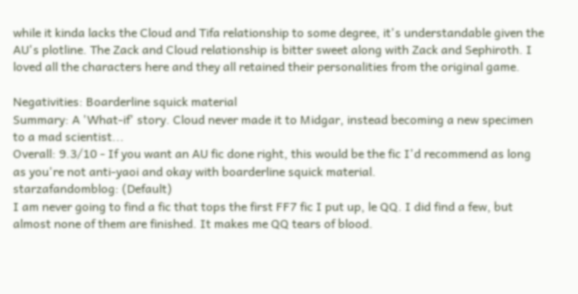while it kinda lacks the Cloud and Tifa relationship to some degree, it's understandable given the AU's plotline. The Zack and Cloud relationship is bitter sweet along with Zack and Sephiroth. I loved all the characters here and they all retained their personalities from the original game.

Negativities: Boarderline squick material
Summary: A 'What-if' story. Cloud never made it to Midgar, instead becoming a new specimen to a mad scientist...
Overall: 9.3/10 - If you want an AU fic done right, this would be the fic I'd recommend as long as you're not anti-yaoi and okay with boarderline squick material.
starzafandomblog: (Default)
I am never going to find a fic that tops the first FF7 fic I put up, le QQ. I did find a few, but almost none of them are finished. It makes me QQ tears of blood.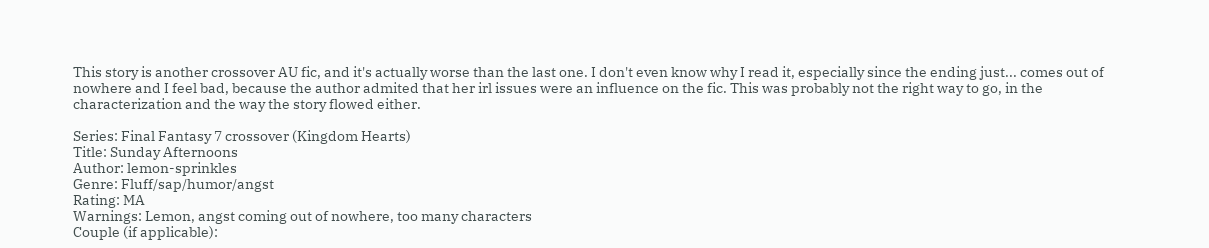This story is another crossover AU fic, and it's actually worse than the last one. I don't even know why I read it, especially since the ending just... comes out of nowhere and I feel bad, because the author admited that her irl issues were an influence on the fic. This was probably not the right way to go, in the characterization and the way the story flowed either.

Series: Final Fantasy 7 crossover (Kingdom Hearts)
Title: Sunday Afternoons
Author: lemon-sprinkles
Genre: Fluff/sap/humor/angst
Rating: MA
Warnings: Lemon, angst coming out of nowhere, too many characters
Couple (if applicable):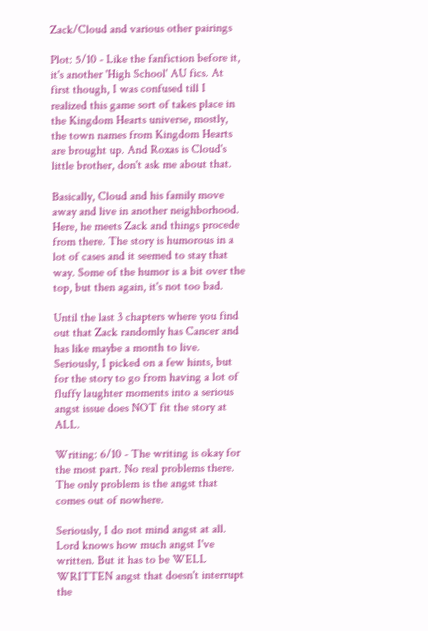Zack/Cloud and various other pairings

Plot: 5/10 - Like the fanfiction before it, it's another 'High School' AU fics. At first though, I was confused till I realized this game sort of takes place in the Kingdom Hearts universe, mostly, the town names from Kingdom Hearts are brought up. And Roxas is Cloud's little brother, don't ask me about that.

Basically, Cloud and his family move away and live in another neighborhood. Here, he meets Zack and things procede from there. The story is humorous in a lot of cases and it seemed to stay that way. Some of the humor is a bit over the top, but then again, it's not too bad.

Until the last 3 chapters where you find out that Zack randomly has Cancer and has like maybe a month to live. Seriously, I picked on a few hints, but for the story to go from having a lot of fluffy laughter moments into a serious angst issue does NOT fit the story at ALL.

Writing: 6/10 - The writing is okay for the most part. No real problems there. The only problem is the angst that comes out of nowhere.

Seriously, I do not mind angst at all. Lord knows how much angst I've written. But it has to be WELL WRITTEN angst that doesn't interrupt the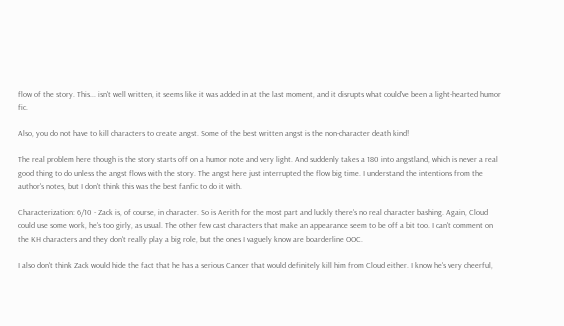flow of the story. This... isn't well written, it seems like it was added in at the last moment, and it disrupts what could've been a light-hearted humor fic.

Also, you do not have to kill characters to create angst. Some of the best written angst is the non-character death kind!

The real problem here though is the story starts off on a humor note and very light. And suddenly takes a 180 into angstland, which is never a real good thing to do unless the angst flows with the story. The angst here just interrupted the flow big time. I understand the intentions from the author's notes, but I don't think this was the best fanfic to do it with.

Characterization: 6/10 - Zack is, of course, in character. So is Aerith for the most part and luckly there's no real character bashing. Again, Cloud could use some work, he's too girly, as usual. The other few cast characters that make an appearance seem to be off a bit too. I can't comment on the KH characters and they don't really play a big role, but the ones I vaguely know are boarderline OOC.

I also don't think Zack would hide the fact that he has a serious Cancer that would definitely kill him from Cloud either. I know he's very cheerful,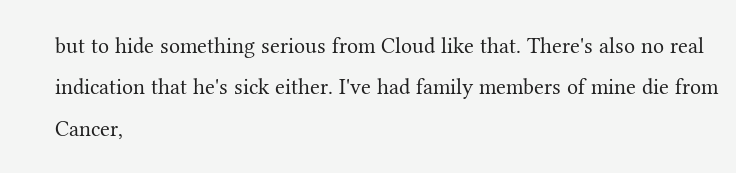but to hide something serious from Cloud like that. There's also no real indication that he's sick either. I've had family members of mine die from Cancer,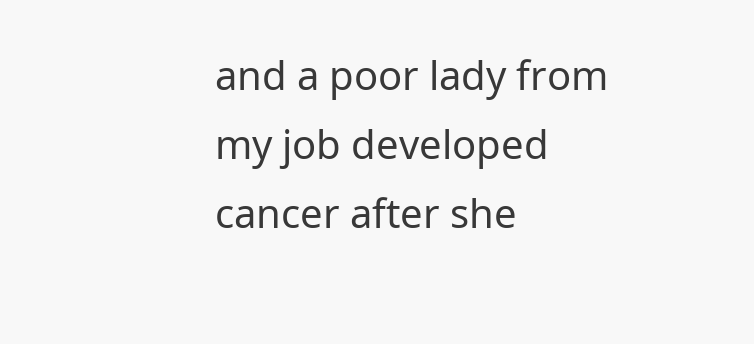and a poor lady from my job developed cancer after she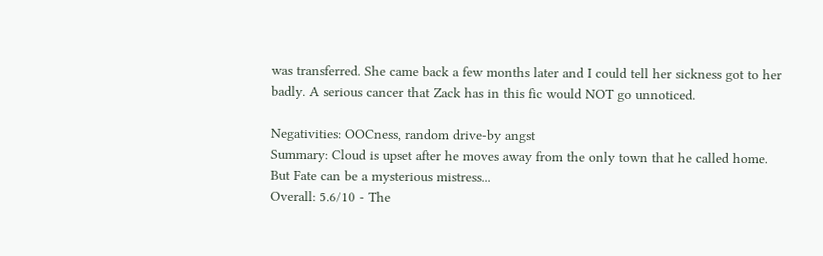was transferred. She came back a few months later and I could tell her sickness got to her badly. A serious cancer that Zack has in this fic would NOT go unnoticed.

Negativities: OOCness, random drive-by angst
Summary: Cloud is upset after he moves away from the only town that he called home. But Fate can be a mysterious mistress...
Overall: 5.6/10 - The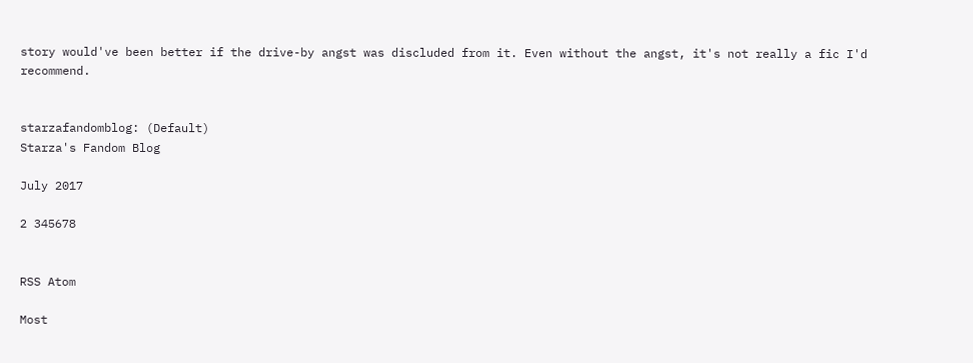story would've been better if the drive-by angst was discluded from it. Even without the angst, it's not really a fic I'd recommend.


starzafandomblog: (Default)
Starza's Fandom Blog

July 2017

2 345678


RSS Atom

Most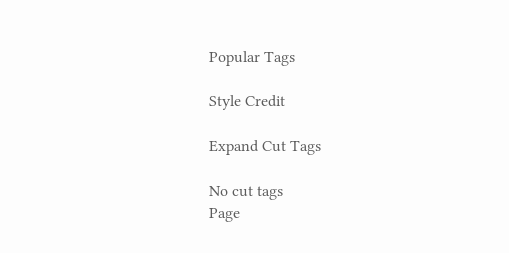Popular Tags

Style Credit

Expand Cut Tags

No cut tags
Page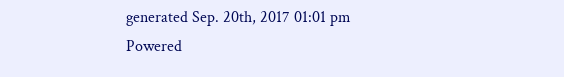generated Sep. 20th, 2017 01:01 pm
Powered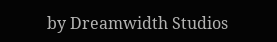by Dreamwidth Studios